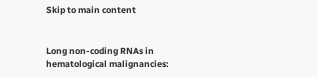Skip to main content


Long non-coding RNAs in hematological malignancies: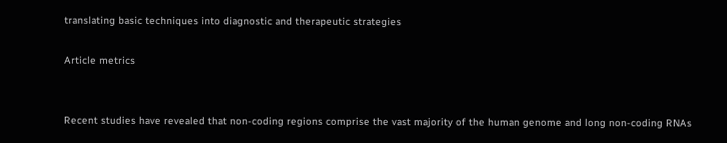translating basic techniques into diagnostic and therapeutic strategies

Article metrics


Recent studies have revealed that non-coding regions comprise the vast majority of the human genome and long non-coding RNAs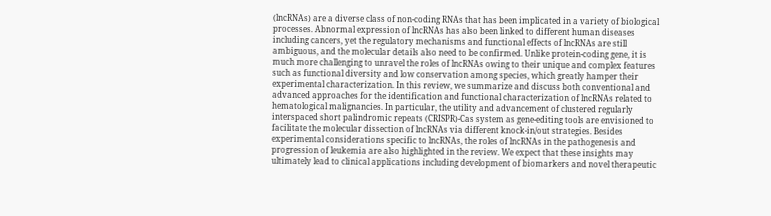(lncRNAs) are a diverse class of non-coding RNAs that has been implicated in a variety of biological processes. Abnormal expression of lncRNAs has also been linked to different human diseases including cancers, yet the regulatory mechanisms and functional effects of lncRNAs are still ambiguous, and the molecular details also need to be confirmed. Unlike protein-coding gene, it is much more challenging to unravel the roles of lncRNAs owing to their unique and complex features such as functional diversity and low conservation among species, which greatly hamper their experimental characterization. In this review, we summarize and discuss both conventional and advanced approaches for the identification and functional characterization of lncRNAs related to hematological malignancies. In particular, the utility and advancement of clustered regularly interspaced short palindromic repeats (CRISPR)-Cas system as gene-editing tools are envisioned to facilitate the molecular dissection of lncRNAs via different knock-in/out strategies. Besides experimental considerations specific to lncRNAs, the roles of lncRNAs in the pathogenesis and progression of leukemia are also highlighted in the review. We expect that these insights may ultimately lead to clinical applications including development of biomarkers and novel therapeutic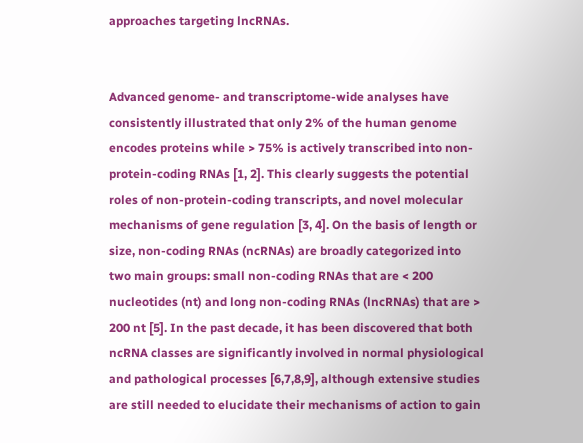approaches targeting lncRNAs.


Advanced genome- and transcriptome-wide analyses have consistently illustrated that only 2% of the human genome encodes proteins while > 75% is actively transcribed into non-protein-coding RNAs [1, 2]. This clearly suggests the potential roles of non-protein-coding transcripts, and novel molecular mechanisms of gene regulation [3, 4]. On the basis of length or size, non-coding RNAs (ncRNAs) are broadly categorized into two main groups: small non-coding RNAs that are < 200 nucleotides (nt) and long non-coding RNAs (lncRNAs) that are > 200 nt [5]. In the past decade, it has been discovered that both ncRNA classes are significantly involved in normal physiological and pathological processes [6,7,8,9], although extensive studies are still needed to elucidate their mechanisms of action to gain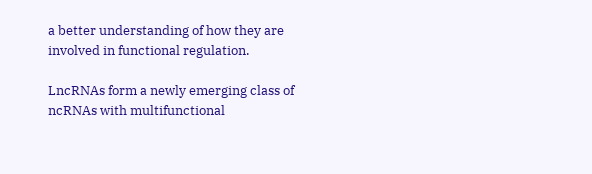a better understanding of how they are involved in functional regulation.

LncRNAs form a newly emerging class of ncRNAs with multifunctional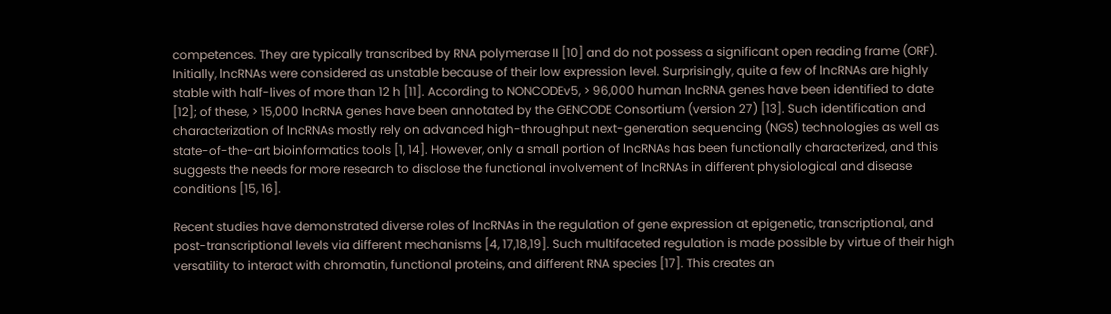competences. They are typically transcribed by RNA polymerase II [10] and do not possess a significant open reading frame (ORF). Initially, lncRNAs were considered as unstable because of their low expression level. Surprisingly, quite a few of lncRNAs are highly stable with half-lives of more than 12 h [11]. According to NONCODEv5, > 96,000 human lncRNA genes have been identified to date [12]; of these, > 15,000 lncRNA genes have been annotated by the GENCODE Consortium (version 27) [13]. Such identification and characterization of lncRNAs mostly rely on advanced high-throughput next-generation sequencing (NGS) technologies as well as state-of-the-art bioinformatics tools [1, 14]. However, only a small portion of lncRNAs has been functionally characterized, and this suggests the needs for more research to disclose the functional involvement of lncRNAs in different physiological and disease conditions [15, 16].

Recent studies have demonstrated diverse roles of lncRNAs in the regulation of gene expression at epigenetic, transcriptional, and post-transcriptional levels via different mechanisms [4, 17,18,19]. Such multifaceted regulation is made possible by virtue of their high versatility to interact with chromatin, functional proteins, and different RNA species [17]. This creates an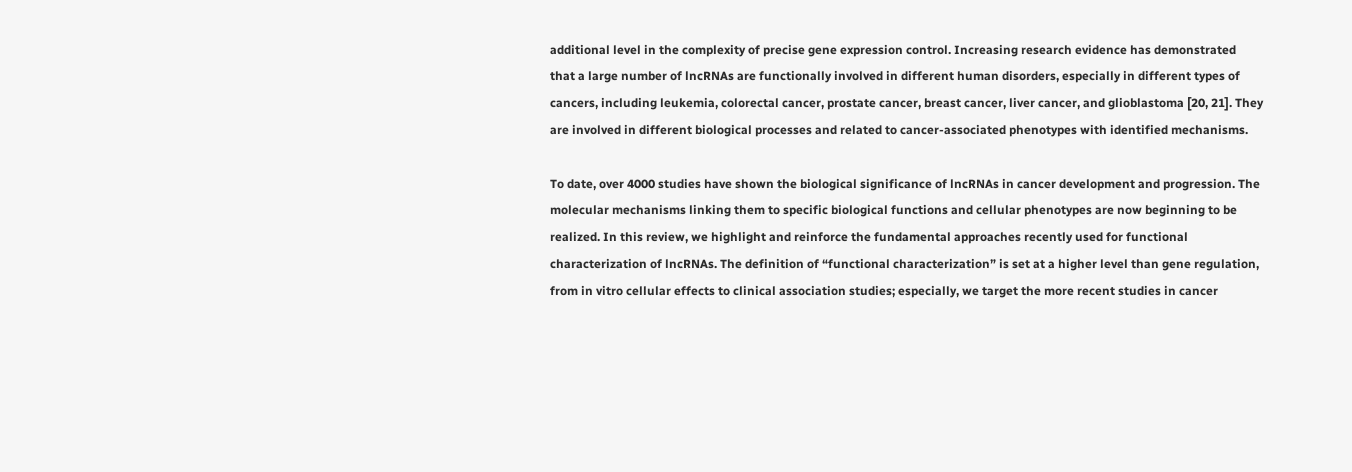additional level in the complexity of precise gene expression control. Increasing research evidence has demonstrated that a large number of lncRNAs are functionally involved in different human disorders, especially in different types of cancers, including leukemia, colorectal cancer, prostate cancer, breast cancer, liver cancer, and glioblastoma [20, 21]. They are involved in different biological processes and related to cancer-associated phenotypes with identified mechanisms.

To date, over 4000 studies have shown the biological significance of lncRNAs in cancer development and progression. The molecular mechanisms linking them to specific biological functions and cellular phenotypes are now beginning to be realized. In this review, we highlight and reinforce the fundamental approaches recently used for functional characterization of lncRNAs. The definition of “functional characterization” is set at a higher level than gene regulation, from in vitro cellular effects to clinical association studies; especially, we target the more recent studies in cancer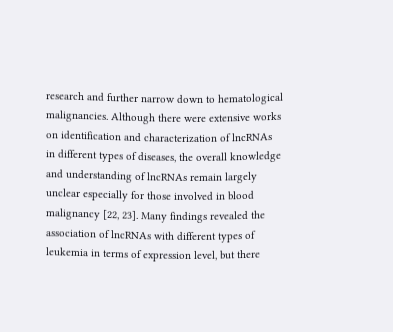research and further narrow down to hematological malignancies. Although there were extensive works on identification and characterization of lncRNAs in different types of diseases, the overall knowledge and understanding of lncRNAs remain largely unclear especially for those involved in blood malignancy [22, 23]. Many findings revealed the association of lncRNAs with different types of leukemia in terms of expression level, but there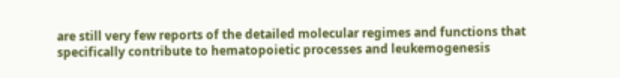are still very few reports of the detailed molecular regimes and functions that specifically contribute to hematopoietic processes and leukemogenesis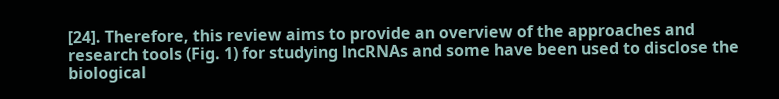[24]. Therefore, this review aims to provide an overview of the approaches and research tools (Fig. 1) for studying lncRNAs and some have been used to disclose the biological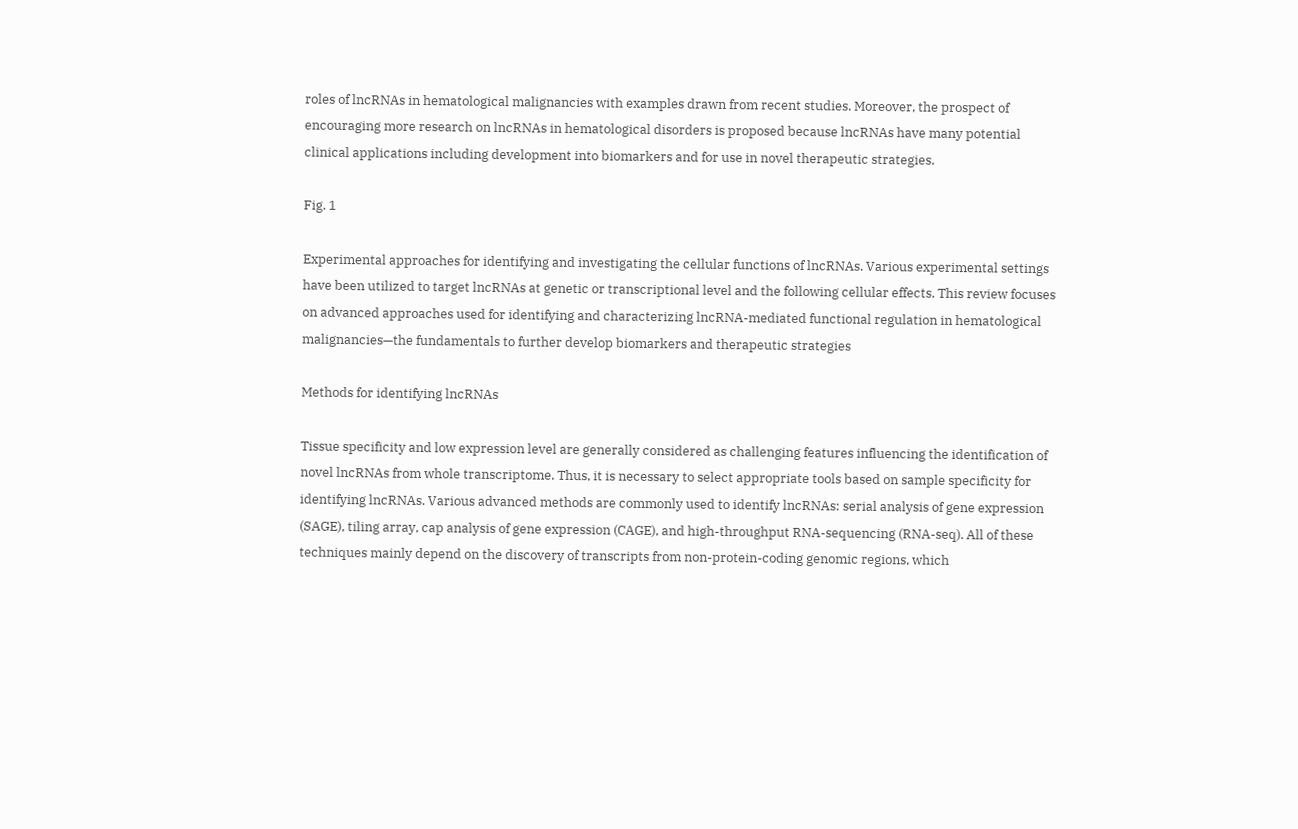roles of lncRNAs in hematological malignancies with examples drawn from recent studies. Moreover, the prospect of encouraging more research on lncRNAs in hematological disorders is proposed because lncRNAs have many potential clinical applications including development into biomarkers and for use in novel therapeutic strategies.

Fig. 1

Experimental approaches for identifying and investigating the cellular functions of lncRNAs. Various experimental settings have been utilized to target lncRNAs at genetic or transcriptional level and the following cellular effects. This review focuses on advanced approaches used for identifying and characterizing lncRNA-mediated functional regulation in hematological malignancies—the fundamentals to further develop biomarkers and therapeutic strategies

Methods for identifying lncRNAs

Tissue specificity and low expression level are generally considered as challenging features influencing the identification of novel lncRNAs from whole transcriptome. Thus, it is necessary to select appropriate tools based on sample specificity for identifying lncRNAs. Various advanced methods are commonly used to identify lncRNAs: serial analysis of gene expression (SAGE), tiling array, cap analysis of gene expression (CAGE), and high-throughput RNA-sequencing (RNA-seq). All of these techniques mainly depend on the discovery of transcripts from non-protein-coding genomic regions, which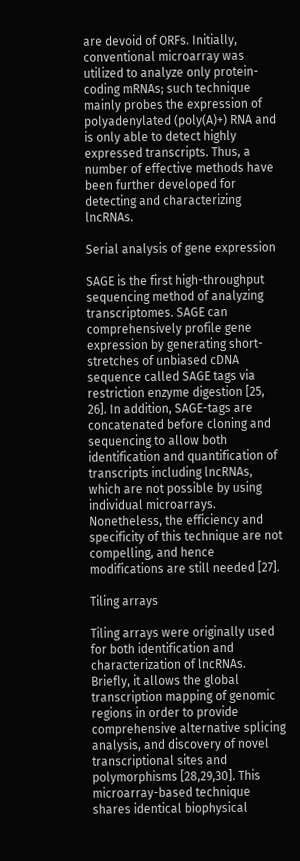are devoid of ORFs. Initially, conventional microarray was utilized to analyze only protein-coding mRNAs; such technique mainly probes the expression of polyadenylated (poly(A)+) RNA and is only able to detect highly expressed transcripts. Thus, a number of effective methods have been further developed for detecting and characterizing lncRNAs.

Serial analysis of gene expression

SAGE is the first high-throughput sequencing method of analyzing transcriptomes. SAGE can comprehensively profile gene expression by generating short-stretches of unbiased cDNA sequence called SAGE tags via restriction enzyme digestion [25, 26]. In addition, SAGE-tags are concatenated before cloning and sequencing to allow both identification and quantification of transcripts including lncRNAs, which are not possible by using individual microarrays. Nonetheless, the efficiency and specificity of this technique are not compelling, and hence modifications are still needed [27].

Tiling arrays

Tiling arrays were originally used for both identification and characterization of lncRNAs. Briefly, it allows the global transcription mapping of genomic regions in order to provide comprehensive alternative splicing analysis, and discovery of novel transcriptional sites and polymorphisms [28,29,30]. This microarray-based technique shares identical biophysical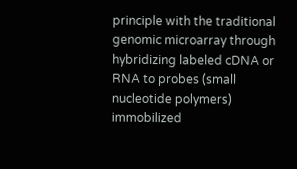principle with the traditional genomic microarray through hybridizing labeled cDNA or RNA to probes (small nucleotide polymers) immobilized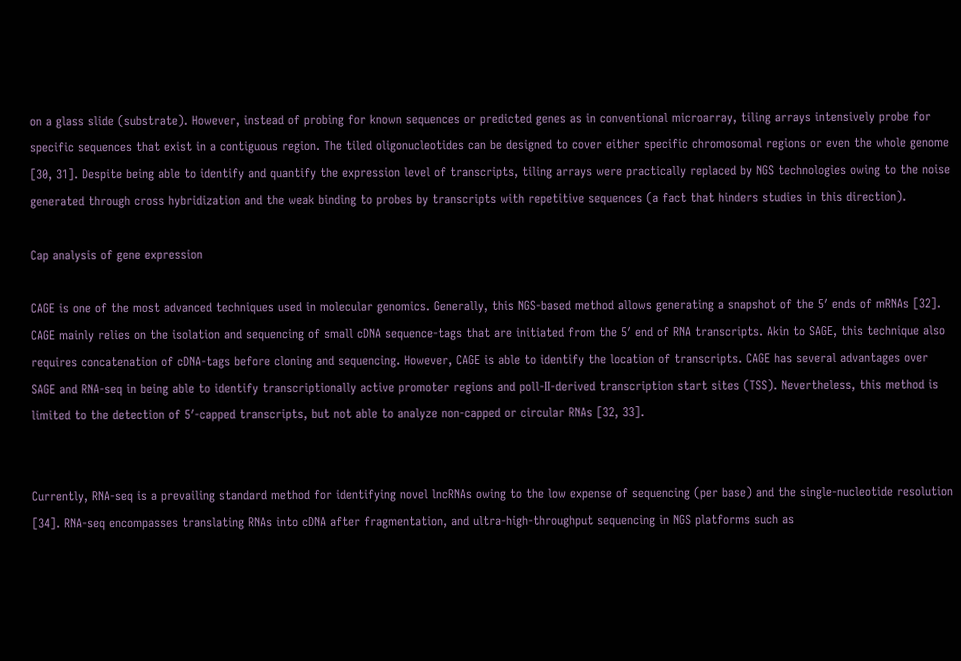on a glass slide (substrate). However, instead of probing for known sequences or predicted genes as in conventional microarray, tiling arrays intensively probe for specific sequences that exist in a contiguous region. The tiled oligonucleotides can be designed to cover either specific chromosomal regions or even the whole genome [30, 31]. Despite being able to identify and quantify the expression level of transcripts, tiling arrays were practically replaced by NGS technologies owing to the noise generated through cross hybridization and the weak binding to probes by transcripts with repetitive sequences (a fact that hinders studies in this direction).

Cap analysis of gene expression

CAGE is one of the most advanced techniques used in molecular genomics. Generally, this NGS-based method allows generating a snapshot of the 5′ ends of mRNAs [32]. CAGE mainly relies on the isolation and sequencing of small cDNA sequence-tags that are initiated from the 5′ end of RNA transcripts. Akin to SAGE, this technique also requires concatenation of cDNA-tags before cloning and sequencing. However, CAGE is able to identify the location of transcripts. CAGE has several advantages over SAGE and RNA-seq in being able to identify transcriptionally active promoter regions and poll-II-derived transcription start sites (TSS). Nevertheless, this method is limited to the detection of 5′-capped transcripts, but not able to analyze non-capped or circular RNAs [32, 33].


Currently, RNA-seq is a prevailing standard method for identifying novel lncRNAs owing to the low expense of sequencing (per base) and the single-nucleotide resolution [34]. RNA-seq encompasses translating RNAs into cDNA after fragmentation, and ultra-high-throughput sequencing in NGS platforms such as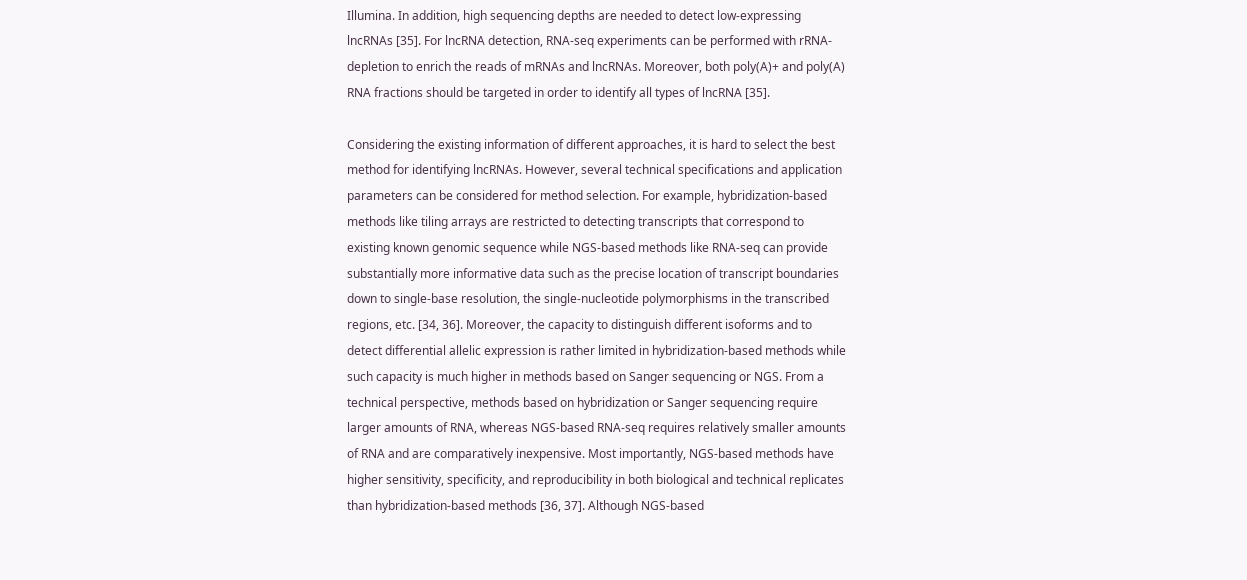Illumina. In addition, high sequencing depths are needed to detect low-expressing lncRNAs [35]. For lncRNA detection, RNA-seq experiments can be performed with rRNA-depletion to enrich the reads of mRNAs and lncRNAs. Moreover, both poly(A)+ and poly(A) RNA fractions should be targeted in order to identify all types of lncRNA [35].

Considering the existing information of different approaches, it is hard to select the best method for identifying lncRNAs. However, several technical specifications and application parameters can be considered for method selection. For example, hybridization-based methods like tiling arrays are restricted to detecting transcripts that correspond to existing known genomic sequence while NGS-based methods like RNA-seq can provide substantially more informative data such as the precise location of transcript boundaries down to single-base resolution, the single-nucleotide polymorphisms in the transcribed regions, etc. [34, 36]. Moreover, the capacity to distinguish different isoforms and to detect differential allelic expression is rather limited in hybridization-based methods while such capacity is much higher in methods based on Sanger sequencing or NGS. From a technical perspective, methods based on hybridization or Sanger sequencing require larger amounts of RNA, whereas NGS-based RNA-seq requires relatively smaller amounts of RNA and are comparatively inexpensive. Most importantly, NGS-based methods have higher sensitivity, specificity, and reproducibility in both biological and technical replicates than hybridization-based methods [36, 37]. Although NGS-based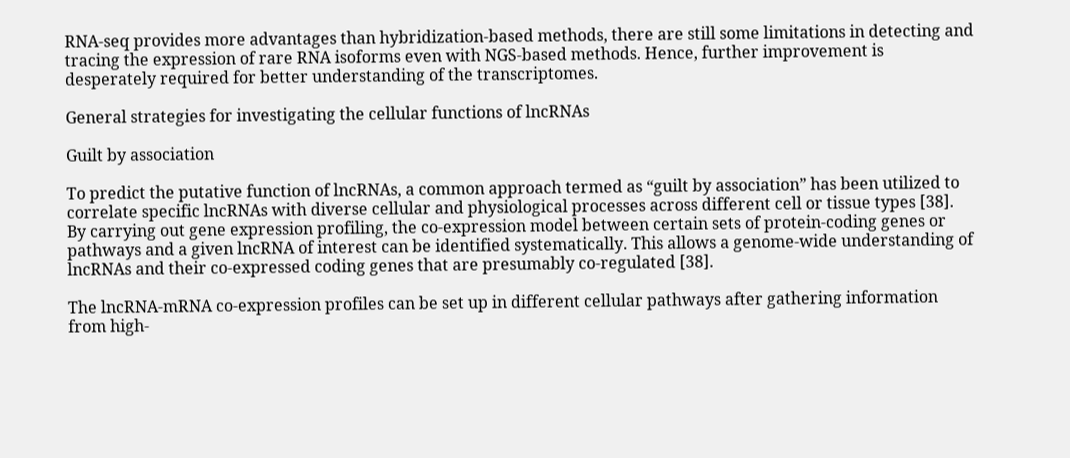RNA-seq provides more advantages than hybridization-based methods, there are still some limitations in detecting and tracing the expression of rare RNA isoforms even with NGS-based methods. Hence, further improvement is desperately required for better understanding of the transcriptomes.

General strategies for investigating the cellular functions of lncRNAs

Guilt by association

To predict the putative function of lncRNAs, a common approach termed as “guilt by association” has been utilized to correlate specific lncRNAs with diverse cellular and physiological processes across different cell or tissue types [38]. By carrying out gene expression profiling, the co-expression model between certain sets of protein-coding genes or pathways and a given lncRNA of interest can be identified systematically. This allows a genome-wide understanding of lncRNAs and their co-expressed coding genes that are presumably co-regulated [38].

The lncRNA-mRNA co-expression profiles can be set up in different cellular pathways after gathering information from high-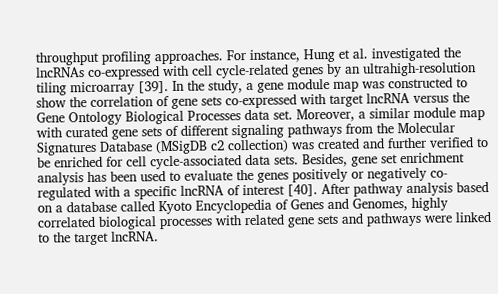throughput profiling approaches. For instance, Hung et al. investigated the lncRNAs co-expressed with cell cycle-related genes by an ultrahigh-resolution tiling microarray [39]. In the study, a gene module map was constructed to show the correlation of gene sets co-expressed with target lncRNA versus the Gene Ontology Biological Processes data set. Moreover, a similar module map with curated gene sets of different signaling pathways from the Molecular Signatures Database (MSigDB c2 collection) was created and further verified to be enriched for cell cycle-associated data sets. Besides, gene set enrichment analysis has been used to evaluate the genes positively or negatively co-regulated with a specific lncRNA of interest [40]. After pathway analysis based on a database called Kyoto Encyclopedia of Genes and Genomes, highly correlated biological processes with related gene sets and pathways were linked to the target lncRNA.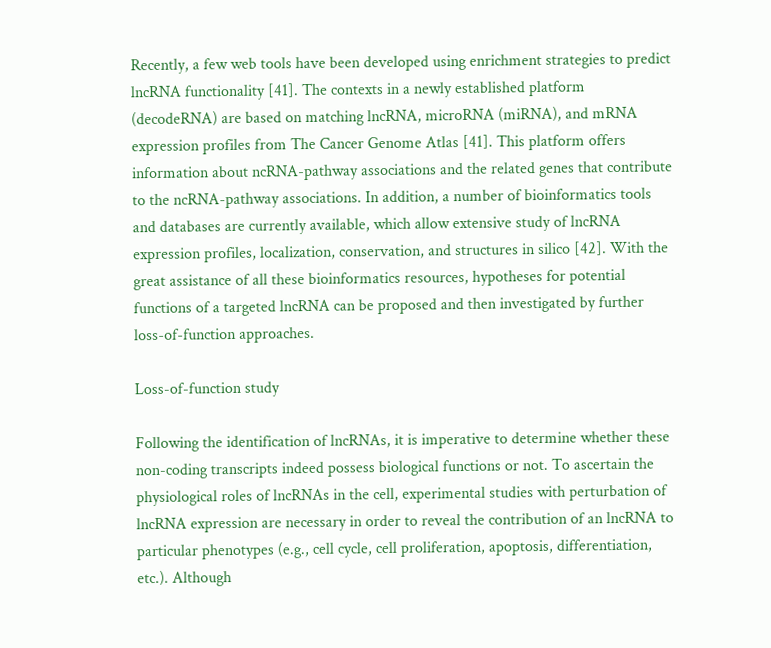Recently, a few web tools have been developed using enrichment strategies to predict lncRNA functionality [41]. The contexts in a newly established platform (decodeRNA) are based on matching lncRNA, microRNA (miRNA), and mRNA expression profiles from The Cancer Genome Atlas [41]. This platform offers information about ncRNA-pathway associations and the related genes that contribute to the ncRNA-pathway associations. In addition, a number of bioinformatics tools and databases are currently available, which allow extensive study of lncRNA expression profiles, localization, conservation, and structures in silico [42]. With the great assistance of all these bioinformatics resources, hypotheses for potential functions of a targeted lncRNA can be proposed and then investigated by further loss-of-function approaches.

Loss-of-function study

Following the identification of lncRNAs, it is imperative to determine whether these non-coding transcripts indeed possess biological functions or not. To ascertain the physiological roles of lncRNAs in the cell, experimental studies with perturbation of lncRNA expression are necessary in order to reveal the contribution of an lncRNA to particular phenotypes (e.g., cell cycle, cell proliferation, apoptosis, differentiation, etc.). Although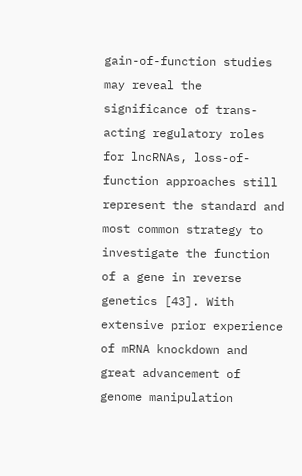gain-of-function studies may reveal the significance of trans-acting regulatory roles for lncRNAs, loss-of-function approaches still represent the standard and most common strategy to investigate the function of a gene in reverse genetics [43]. With extensive prior experience of mRNA knockdown and great advancement of genome manipulation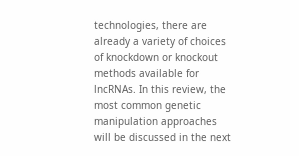technologies, there are already a variety of choices of knockdown or knockout methods available for lncRNAs. In this review, the most common genetic manipulation approaches will be discussed in the next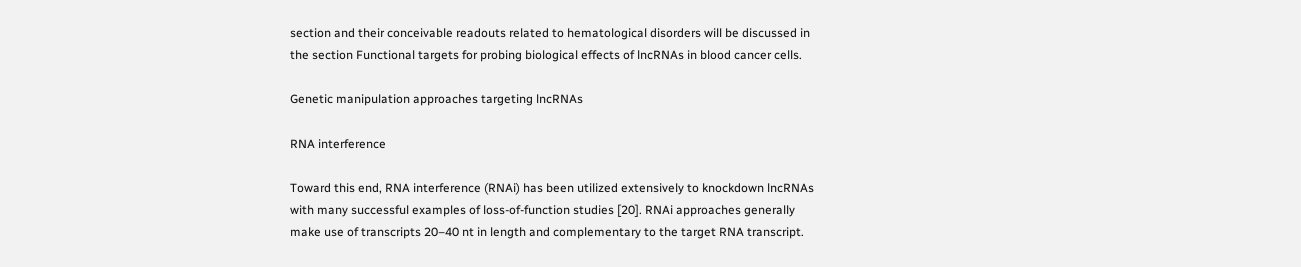section and their conceivable readouts related to hematological disorders will be discussed in the section Functional targets for probing biological effects of lncRNAs in blood cancer cells.

Genetic manipulation approaches targeting lncRNAs

RNA interference

Toward this end, RNA interference (RNAi) has been utilized extensively to knockdown lncRNAs with many successful examples of loss-of-function studies [20]. RNAi approaches generally make use of transcripts 20–40 nt in length and complementary to the target RNA transcript.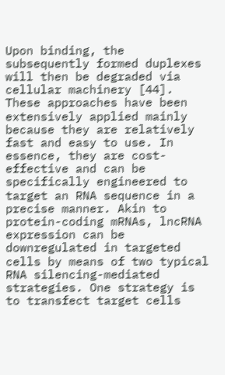Upon binding, the subsequently formed duplexes will then be degraded via cellular machinery [44]. These approaches have been extensively applied mainly because they are relatively fast and easy to use. In essence, they are cost-effective and can be specifically engineered to target an RNA sequence in a precise manner. Akin to protein-coding mRNAs, lncRNA expression can be downregulated in targeted cells by means of two typical RNA silencing-mediated strategies. One strategy is to transfect target cells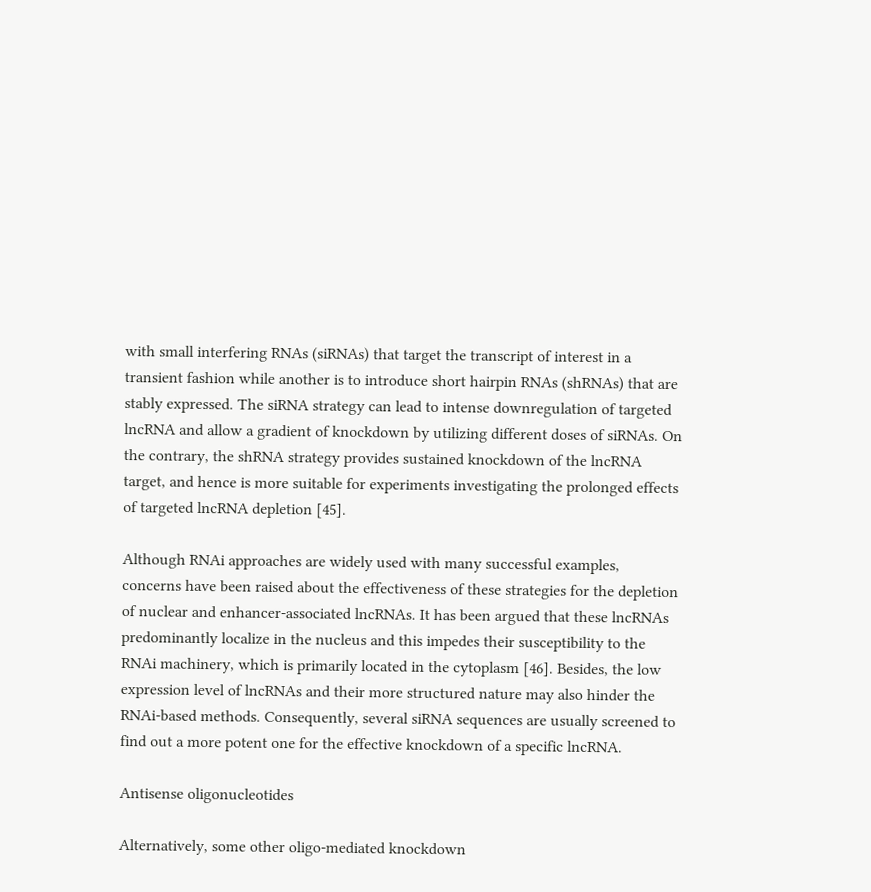with small interfering RNAs (siRNAs) that target the transcript of interest in a transient fashion while another is to introduce short hairpin RNAs (shRNAs) that are stably expressed. The siRNA strategy can lead to intense downregulation of targeted lncRNA and allow a gradient of knockdown by utilizing different doses of siRNAs. On the contrary, the shRNA strategy provides sustained knockdown of the lncRNA target, and hence is more suitable for experiments investigating the prolonged effects of targeted lncRNA depletion [45].

Although RNAi approaches are widely used with many successful examples, concerns have been raised about the effectiveness of these strategies for the depletion of nuclear and enhancer-associated lncRNAs. It has been argued that these lncRNAs predominantly localize in the nucleus and this impedes their susceptibility to the RNAi machinery, which is primarily located in the cytoplasm [46]. Besides, the low expression level of lncRNAs and their more structured nature may also hinder the RNAi-based methods. Consequently, several siRNA sequences are usually screened to find out a more potent one for the effective knockdown of a specific lncRNA.

Antisense oligonucleotides

Alternatively, some other oligo-mediated knockdown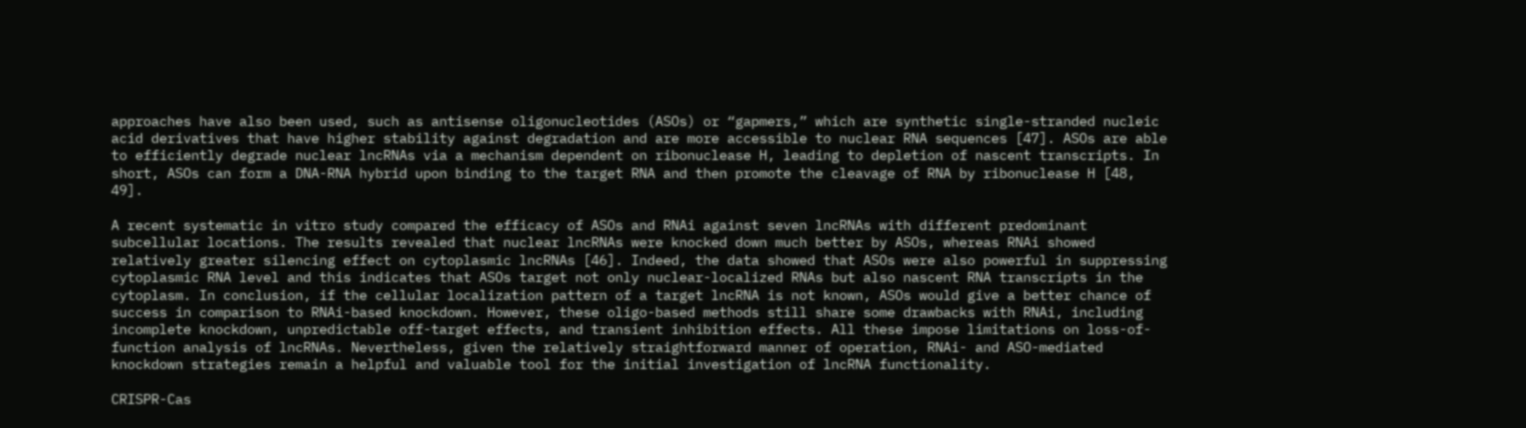approaches have also been used, such as antisense oligonucleotides (ASOs) or “gapmers,” which are synthetic single-stranded nucleic acid derivatives that have higher stability against degradation and are more accessible to nuclear RNA sequences [47]. ASOs are able to efficiently degrade nuclear lncRNAs via a mechanism dependent on ribonuclease H, leading to depletion of nascent transcripts. In short, ASOs can form a DNA-RNA hybrid upon binding to the target RNA and then promote the cleavage of RNA by ribonuclease H [48, 49].

A recent systematic in vitro study compared the efficacy of ASOs and RNAi against seven lncRNAs with different predominant subcellular locations. The results revealed that nuclear lncRNAs were knocked down much better by ASOs, whereas RNAi showed relatively greater silencing effect on cytoplasmic lncRNAs [46]. Indeed, the data showed that ASOs were also powerful in suppressing cytoplasmic RNA level and this indicates that ASOs target not only nuclear-localized RNAs but also nascent RNA transcripts in the cytoplasm. In conclusion, if the cellular localization pattern of a target lncRNA is not known, ASOs would give a better chance of success in comparison to RNAi-based knockdown. However, these oligo-based methods still share some drawbacks with RNAi, including incomplete knockdown, unpredictable off-target effects, and transient inhibition effects. All these impose limitations on loss-of-function analysis of lncRNAs. Nevertheless, given the relatively straightforward manner of operation, RNAi- and ASO-mediated knockdown strategies remain a helpful and valuable tool for the initial investigation of lncRNA functionality.

CRISPR-Cas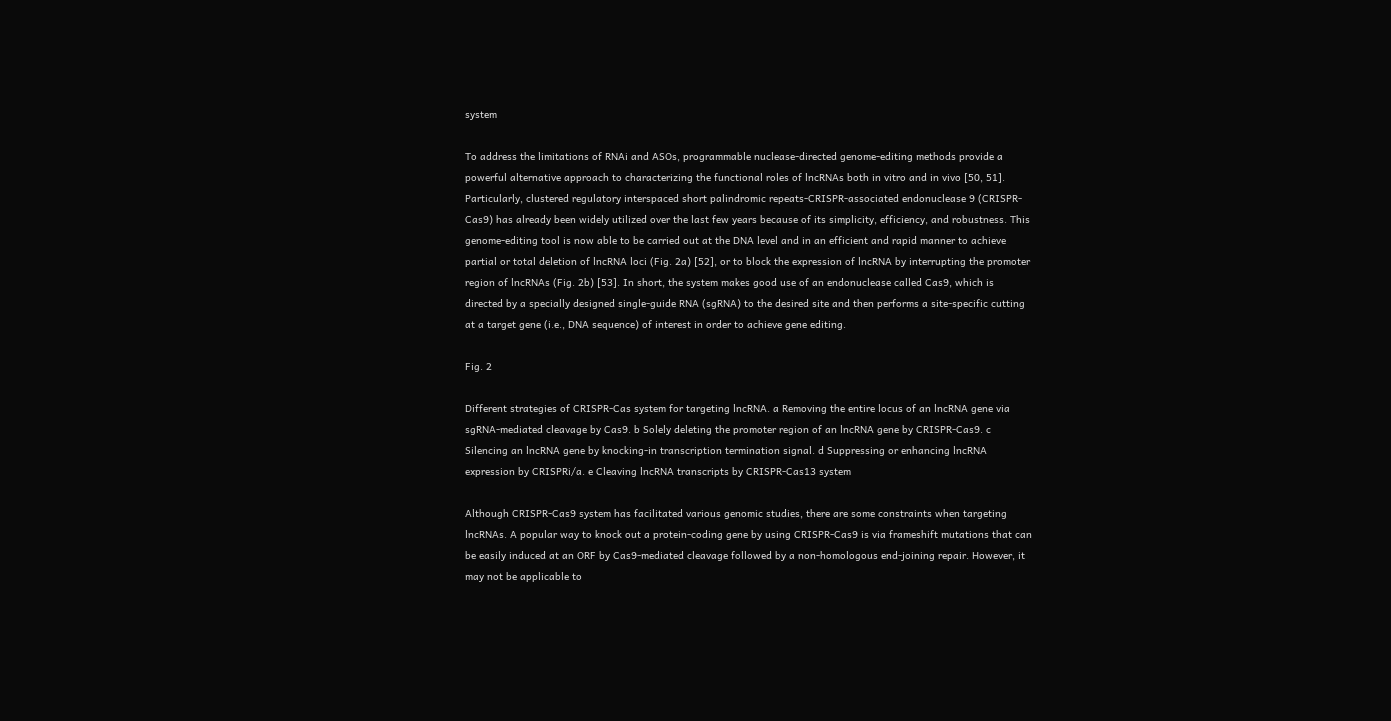system

To address the limitations of RNAi and ASOs, programmable nuclease-directed genome-editing methods provide a powerful alternative approach to characterizing the functional roles of lncRNAs both in vitro and in vivo [50, 51]. Particularly, clustered regulatory interspaced short palindromic repeats-CRISPR-associated endonuclease 9 (CRISPR-Cas9) has already been widely utilized over the last few years because of its simplicity, efficiency, and robustness. This genome-editing tool is now able to be carried out at the DNA level and in an efficient and rapid manner to achieve partial or total deletion of lncRNA loci (Fig. 2a) [52], or to block the expression of lncRNA by interrupting the promoter region of lncRNAs (Fig. 2b) [53]. In short, the system makes good use of an endonuclease called Cas9, which is directed by a specially designed single-guide RNA (sgRNA) to the desired site and then performs a site-specific cutting at a target gene (i.e., DNA sequence) of interest in order to achieve gene editing.

Fig. 2

Different strategies of CRISPR-Cas system for targeting lncRNA. a Removing the entire locus of an lncRNA gene via sgRNA-mediated cleavage by Cas9. b Solely deleting the promoter region of an lncRNA gene by CRISPR-Cas9. c Silencing an lncRNA gene by knocking-in transcription termination signal. d Suppressing or enhancing lncRNA expression by CRISPRi/a. e Cleaving lncRNA transcripts by CRISPR-Cas13 system

Although CRISPR-Cas9 system has facilitated various genomic studies, there are some constraints when targeting lncRNAs. A popular way to knock out a protein-coding gene by using CRISPR-Cas9 is via frameshift mutations that can be easily induced at an ORF by Cas9-mediated cleavage followed by a non-homologous end-joining repair. However, it may not be applicable to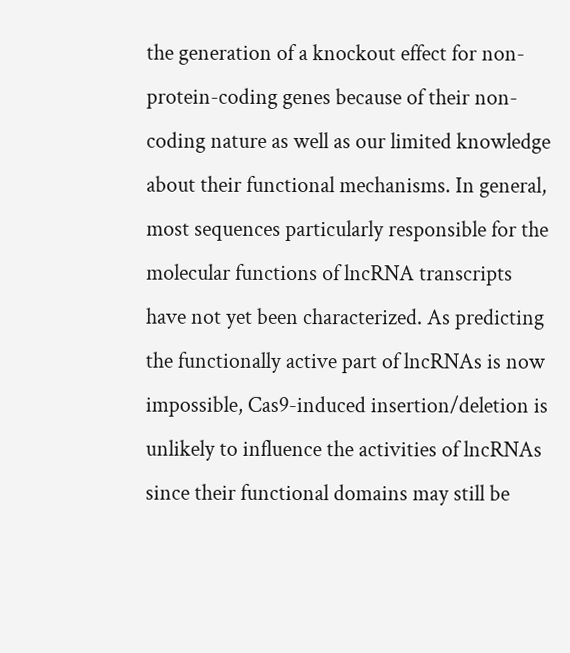the generation of a knockout effect for non-protein-coding genes because of their non-coding nature as well as our limited knowledge about their functional mechanisms. In general, most sequences particularly responsible for the molecular functions of lncRNA transcripts have not yet been characterized. As predicting the functionally active part of lncRNAs is now impossible, Cas9-induced insertion/deletion is unlikely to influence the activities of lncRNAs since their functional domains may still be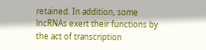retained. In addition, some lncRNAs exert their functions by the act of transcription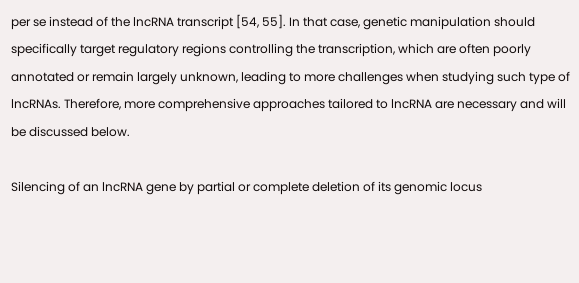per se instead of the lncRNA transcript [54, 55]. In that case, genetic manipulation should specifically target regulatory regions controlling the transcription, which are often poorly annotated or remain largely unknown, leading to more challenges when studying such type of lncRNAs. Therefore, more comprehensive approaches tailored to lncRNA are necessary and will be discussed below.

Silencing of an lncRNA gene by partial or complete deletion of its genomic locus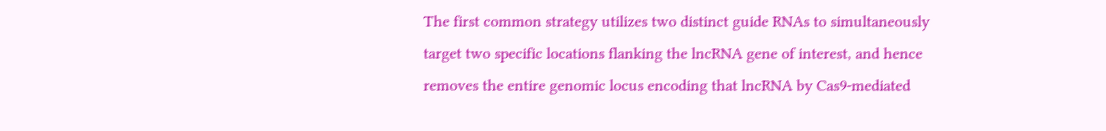The first common strategy utilizes two distinct guide RNAs to simultaneously target two specific locations flanking the lncRNA gene of interest, and hence removes the entire genomic locus encoding that lncRNA by Cas9-mediated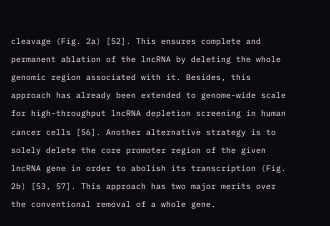cleavage (Fig. 2a) [52]. This ensures complete and permanent ablation of the lncRNA by deleting the whole genomic region associated with it. Besides, this approach has already been extended to genome-wide scale for high-throughput lncRNA depletion screening in human cancer cells [56]. Another alternative strategy is to solely delete the core promoter region of the given lncRNA gene in order to abolish its transcription (Fig. 2b) [53, 57]. This approach has two major merits over the conventional removal of a whole gene.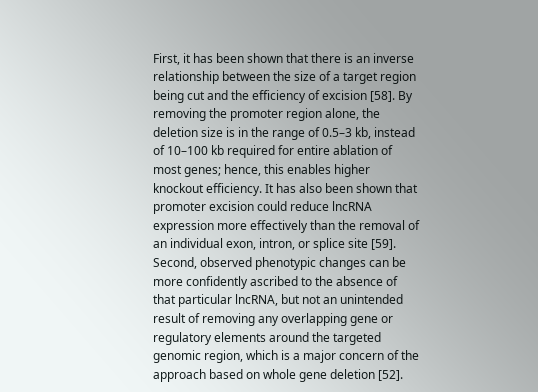First, it has been shown that there is an inverse relationship between the size of a target region being cut and the efficiency of excision [58]. By removing the promoter region alone, the deletion size is in the range of 0.5–3 kb, instead of 10–100 kb required for entire ablation of most genes; hence, this enables higher knockout efficiency. It has also been shown that promoter excision could reduce lncRNA expression more effectively than the removal of an individual exon, intron, or splice site [59]. Second, observed phenotypic changes can be more confidently ascribed to the absence of that particular lncRNA, but not an unintended result of removing any overlapping gene or regulatory elements around the targeted genomic region, which is a major concern of the approach based on whole gene deletion [52].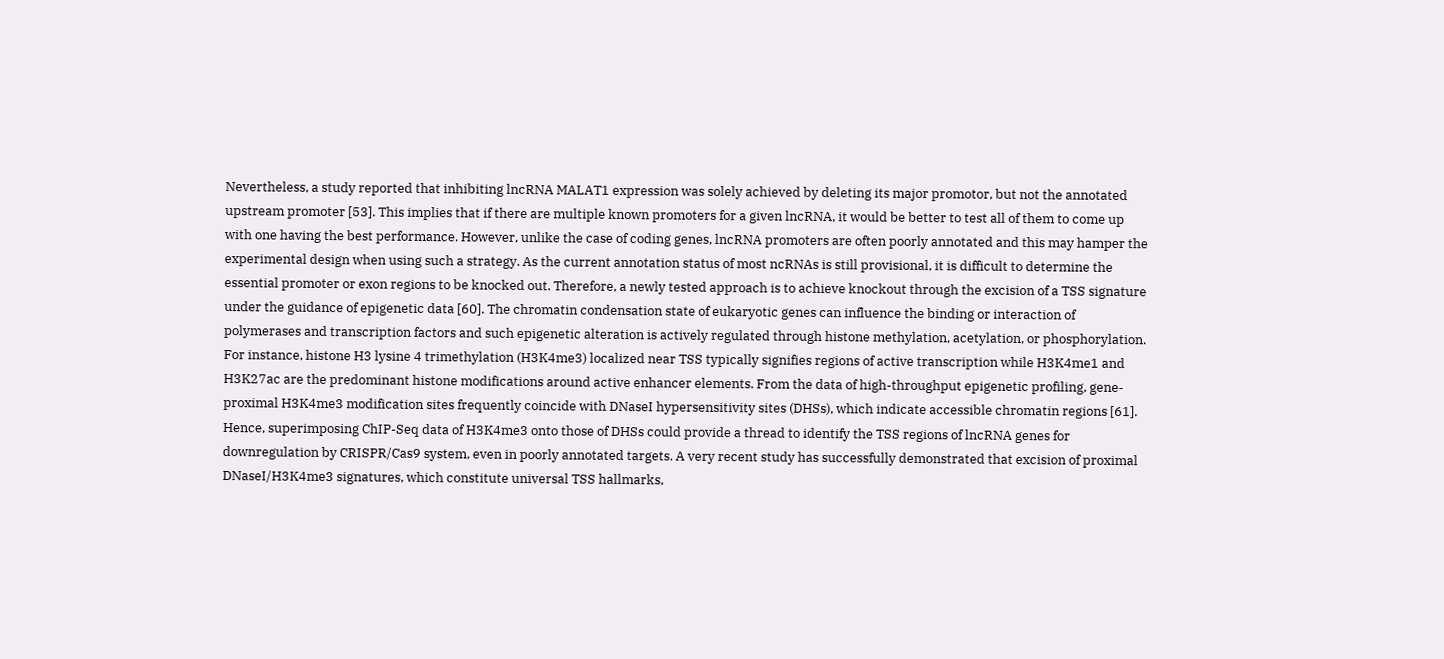Nevertheless, a study reported that inhibiting lncRNA MALAT1 expression was solely achieved by deleting its major promotor, but not the annotated upstream promoter [53]. This implies that if there are multiple known promoters for a given lncRNA, it would be better to test all of them to come up with one having the best performance. However, unlike the case of coding genes, lncRNA promoters are often poorly annotated and this may hamper the experimental design when using such a strategy. As the current annotation status of most ncRNAs is still provisional, it is difficult to determine the essential promoter or exon regions to be knocked out. Therefore, a newly tested approach is to achieve knockout through the excision of a TSS signature under the guidance of epigenetic data [60]. The chromatin condensation state of eukaryotic genes can influence the binding or interaction of polymerases and transcription factors and such epigenetic alteration is actively regulated through histone methylation, acetylation, or phosphorylation. For instance, histone H3 lysine 4 trimethylation (H3K4me3) localized near TSS typically signifies regions of active transcription while H3K4me1 and H3K27ac are the predominant histone modifications around active enhancer elements. From the data of high-throughput epigenetic profiling, gene-proximal H3K4me3 modification sites frequently coincide with DNaseI hypersensitivity sites (DHSs), which indicate accessible chromatin regions [61]. Hence, superimposing ChIP-Seq data of H3K4me3 onto those of DHSs could provide a thread to identify the TSS regions of lncRNA genes for downregulation by CRISPR/Cas9 system, even in poorly annotated targets. A very recent study has successfully demonstrated that excision of proximal DNaseI/H3K4me3 signatures, which constitute universal TSS hallmarks,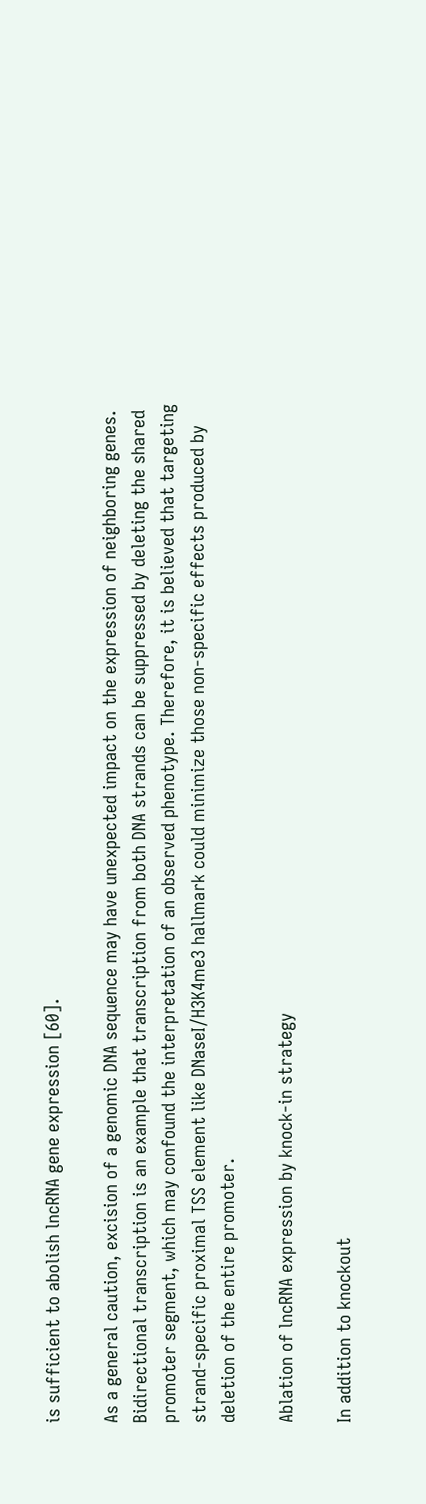is sufficient to abolish lncRNA gene expression [60].

As a general caution, excision of a genomic DNA sequence may have unexpected impact on the expression of neighboring genes. Bidirectional transcription is an example that transcription from both DNA strands can be suppressed by deleting the shared promoter segment, which may confound the interpretation of an observed phenotype. Therefore, it is believed that targeting strand-specific proximal TSS element like DNaseI/H3K4me3 hallmark could minimize those non-specific effects produced by deletion of the entire promoter.

Ablation of lncRNA expression by knock-in strategy

In addition to knockout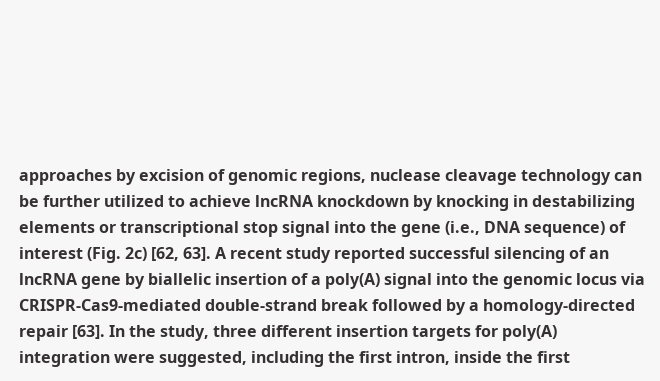approaches by excision of genomic regions, nuclease cleavage technology can be further utilized to achieve lncRNA knockdown by knocking in destabilizing elements or transcriptional stop signal into the gene (i.e., DNA sequence) of interest (Fig. 2c) [62, 63]. A recent study reported successful silencing of an lncRNA gene by biallelic insertion of a poly(A) signal into the genomic locus via CRISPR-Cas9-mediated double-strand break followed by a homology-directed repair [63]. In the study, three different insertion targets for poly(A) integration were suggested, including the first intron, inside the first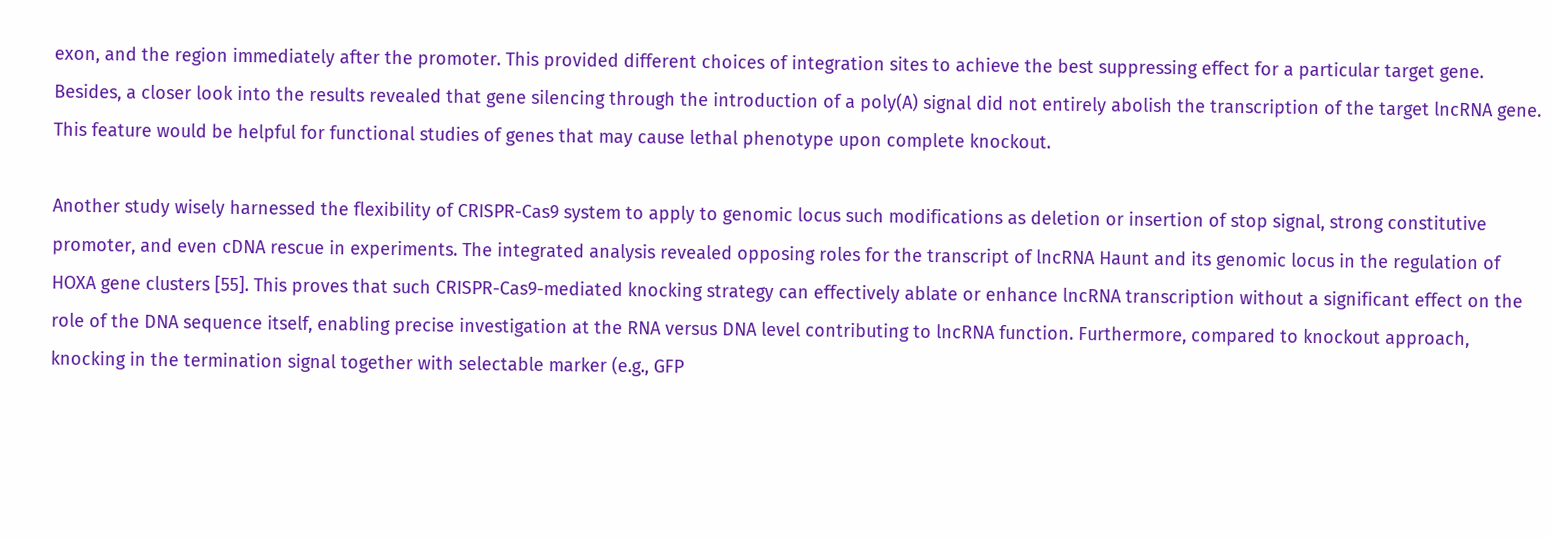exon, and the region immediately after the promoter. This provided different choices of integration sites to achieve the best suppressing effect for a particular target gene. Besides, a closer look into the results revealed that gene silencing through the introduction of a poly(A) signal did not entirely abolish the transcription of the target lncRNA gene. This feature would be helpful for functional studies of genes that may cause lethal phenotype upon complete knockout.

Another study wisely harnessed the flexibility of CRISPR-Cas9 system to apply to genomic locus such modifications as deletion or insertion of stop signal, strong constitutive promoter, and even cDNA rescue in experiments. The integrated analysis revealed opposing roles for the transcript of lncRNA Haunt and its genomic locus in the regulation of HOXA gene clusters [55]. This proves that such CRISPR-Cas9-mediated knocking strategy can effectively ablate or enhance lncRNA transcription without a significant effect on the role of the DNA sequence itself, enabling precise investigation at the RNA versus DNA level contributing to lncRNA function. Furthermore, compared to knockout approach, knocking in the termination signal together with selectable marker (e.g., GFP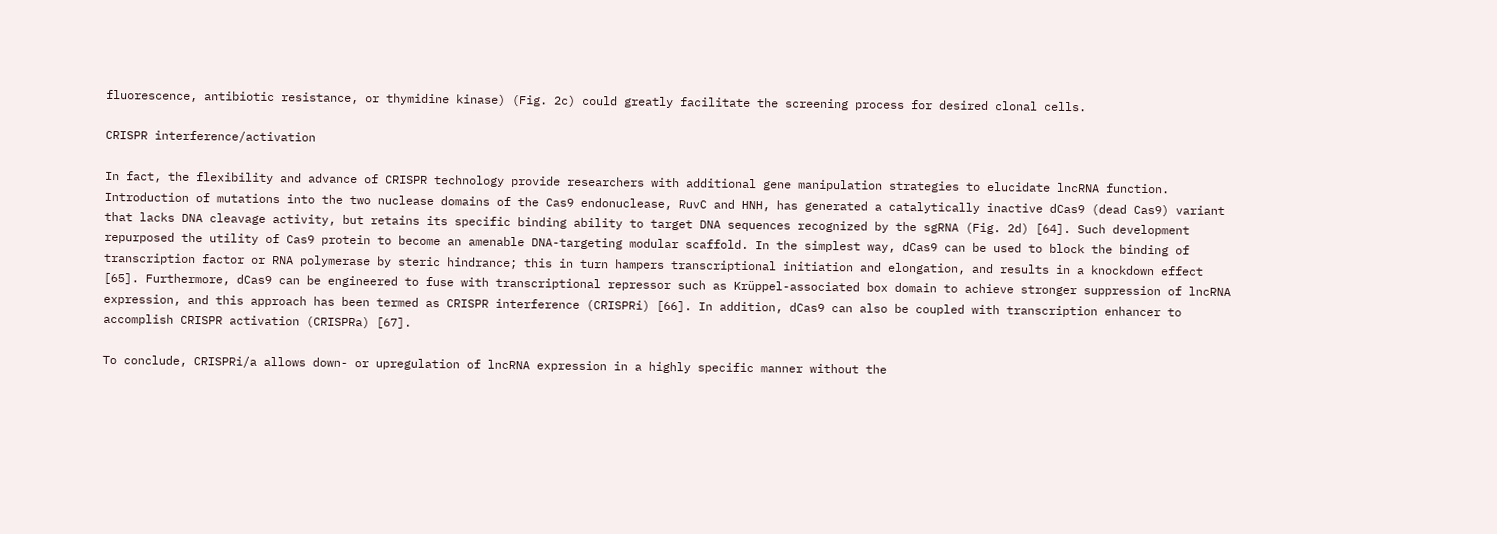fluorescence, antibiotic resistance, or thymidine kinase) (Fig. 2c) could greatly facilitate the screening process for desired clonal cells.

CRISPR interference/activation

In fact, the flexibility and advance of CRISPR technology provide researchers with additional gene manipulation strategies to elucidate lncRNA function. Introduction of mutations into the two nuclease domains of the Cas9 endonuclease, RuvC and HNH, has generated a catalytically inactive dCas9 (dead Cas9) variant that lacks DNA cleavage activity, but retains its specific binding ability to target DNA sequences recognized by the sgRNA (Fig. 2d) [64]. Such development repurposed the utility of Cas9 protein to become an amenable DNA-targeting modular scaffold. In the simplest way, dCas9 can be used to block the binding of transcription factor or RNA polymerase by steric hindrance; this in turn hampers transcriptional initiation and elongation, and results in a knockdown effect [65]. Furthermore, dCas9 can be engineered to fuse with transcriptional repressor such as Krüppel-associated box domain to achieve stronger suppression of lncRNA expression, and this approach has been termed as CRISPR interference (CRISPRi) [66]. In addition, dCas9 can also be coupled with transcription enhancer to accomplish CRISPR activation (CRISPRa) [67].

To conclude, CRISPRi/a allows down- or upregulation of lncRNA expression in a highly specific manner without the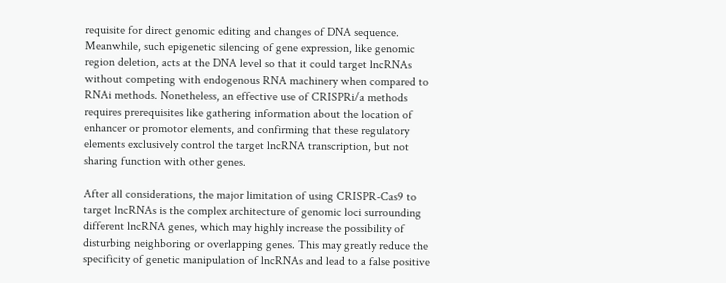requisite for direct genomic editing and changes of DNA sequence. Meanwhile, such epigenetic silencing of gene expression, like genomic region deletion, acts at the DNA level so that it could target lncRNAs without competing with endogenous RNA machinery when compared to RNAi methods. Nonetheless, an effective use of CRISPRi/a methods requires prerequisites like gathering information about the location of enhancer or promotor elements, and confirming that these regulatory elements exclusively control the target lncRNA transcription, but not sharing function with other genes.

After all considerations, the major limitation of using CRISPR-Cas9 to target lncRNAs is the complex architecture of genomic loci surrounding different lncRNA genes, which may highly increase the possibility of disturbing neighboring or overlapping genes. This may greatly reduce the specificity of genetic manipulation of lncRNAs and lead to a false positive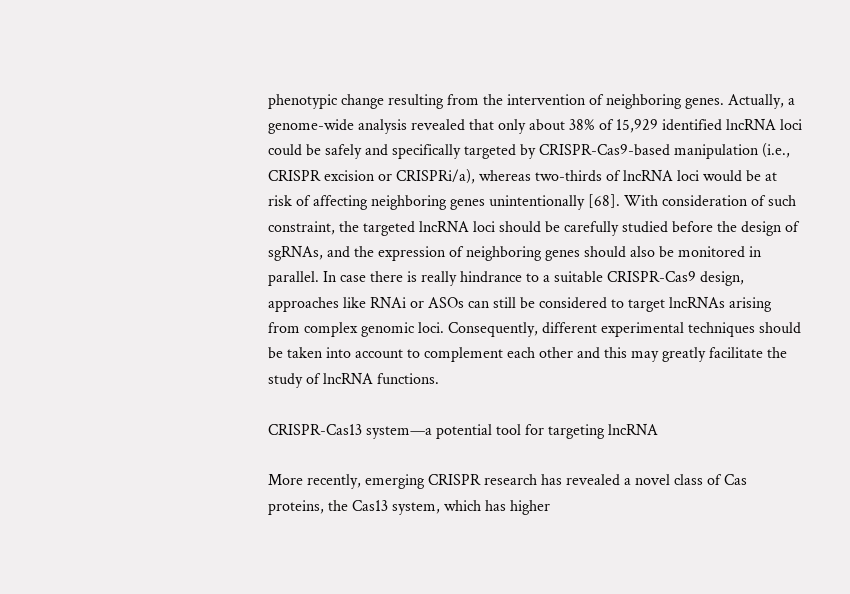phenotypic change resulting from the intervention of neighboring genes. Actually, a genome-wide analysis revealed that only about 38% of 15,929 identified lncRNA loci could be safely and specifically targeted by CRISPR-Cas9-based manipulation (i.e., CRISPR excision or CRISPRi/a), whereas two-thirds of lncRNA loci would be at risk of affecting neighboring genes unintentionally [68]. With consideration of such constraint, the targeted lncRNA loci should be carefully studied before the design of sgRNAs, and the expression of neighboring genes should also be monitored in parallel. In case there is really hindrance to a suitable CRISPR-Cas9 design, approaches like RNAi or ASOs can still be considered to target lncRNAs arising from complex genomic loci. Consequently, different experimental techniques should be taken into account to complement each other and this may greatly facilitate the study of lncRNA functions.

CRISPR-Cas13 system—a potential tool for targeting lncRNA

More recently, emerging CRISPR research has revealed a novel class of Cas proteins, the Cas13 system, which has higher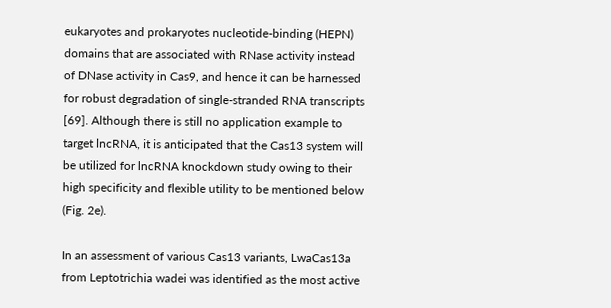eukaryotes and prokaryotes nucleotide-binding (HEPN) domains that are associated with RNase activity instead of DNase activity in Cas9, and hence it can be harnessed for robust degradation of single-stranded RNA transcripts [69]. Although there is still no application example to target lncRNA, it is anticipated that the Cas13 system will be utilized for lncRNA knockdown study owing to their high specificity and flexible utility to be mentioned below (Fig. 2e).

In an assessment of various Cas13 variants, LwaCas13a from Leptotrichia wadei was identified as the most active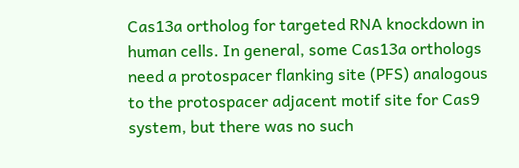Cas13a ortholog for targeted RNA knockdown in human cells. In general, some Cas13a orthologs need a protospacer flanking site (PFS) analogous to the protospacer adjacent motif site for Cas9 system, but there was no such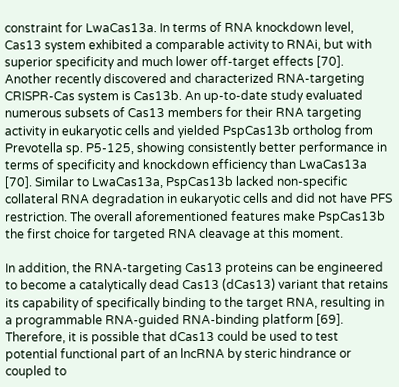constraint for LwaCas13a. In terms of RNA knockdown level, Cas13 system exhibited a comparable activity to RNAi, but with superior specificity and much lower off-target effects [70]. Another recently discovered and characterized RNA-targeting CRISPR-Cas system is Cas13b. An up-to-date study evaluated numerous subsets of Cas13 members for their RNA targeting activity in eukaryotic cells and yielded PspCas13b ortholog from Prevotella sp. P5-125, showing consistently better performance in terms of specificity and knockdown efficiency than LwaCas13a [70]. Similar to LwaCas13a, PspCas13b lacked non-specific collateral RNA degradation in eukaryotic cells and did not have PFS restriction. The overall aforementioned features make PspCas13b the first choice for targeted RNA cleavage at this moment.

In addition, the RNA-targeting Cas13 proteins can be engineered to become a catalytically dead Cas13 (dCas13) variant that retains its capability of specifically binding to the target RNA, resulting in a programmable RNA-guided RNA-binding platform [69]. Therefore, it is possible that dCas13 could be used to test potential functional part of an lncRNA by steric hindrance or coupled to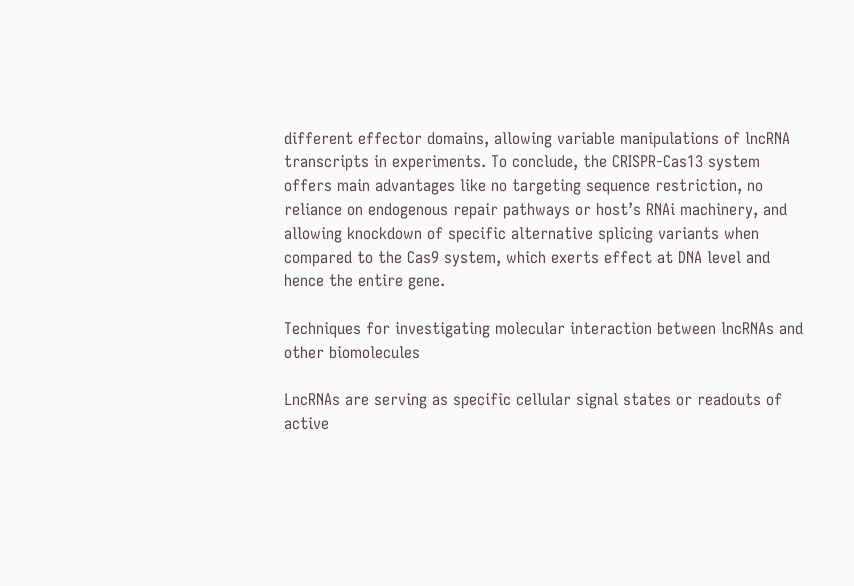different effector domains, allowing variable manipulations of lncRNA transcripts in experiments. To conclude, the CRISPR-Cas13 system offers main advantages like no targeting sequence restriction, no reliance on endogenous repair pathways or host’s RNAi machinery, and allowing knockdown of specific alternative splicing variants when compared to the Cas9 system, which exerts effect at DNA level and hence the entire gene.

Techniques for investigating molecular interaction between lncRNAs and other biomolecules

LncRNAs are serving as specific cellular signal states or readouts of active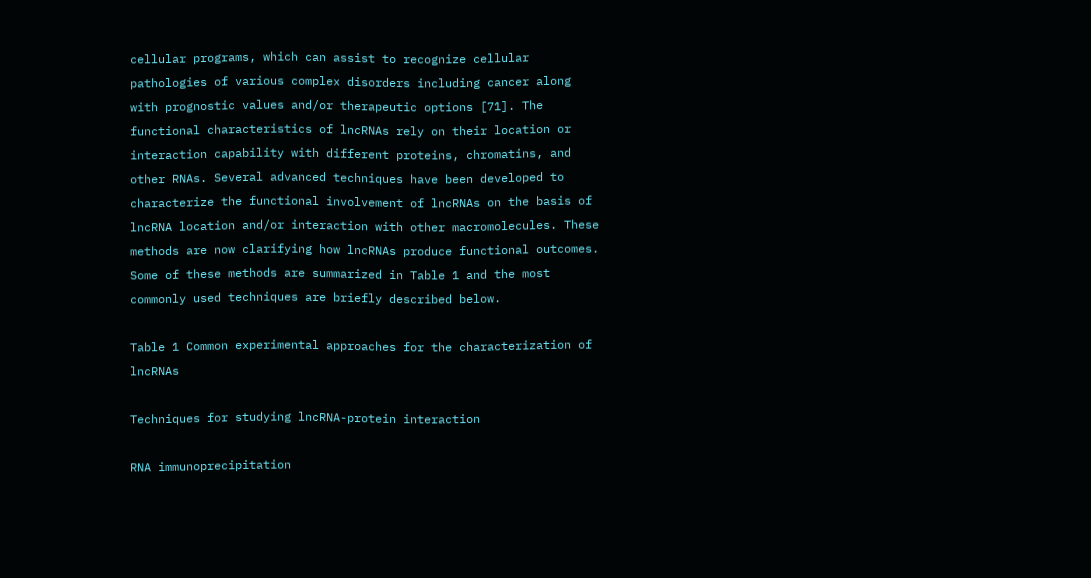cellular programs, which can assist to recognize cellular pathologies of various complex disorders including cancer along with prognostic values and/or therapeutic options [71]. The functional characteristics of lncRNAs rely on their location or interaction capability with different proteins, chromatins, and other RNAs. Several advanced techniques have been developed to characterize the functional involvement of lncRNAs on the basis of lncRNA location and/or interaction with other macromolecules. These methods are now clarifying how lncRNAs produce functional outcomes. Some of these methods are summarized in Table 1 and the most commonly used techniques are briefly described below.

Table 1 Common experimental approaches for the characterization of lncRNAs

Techniques for studying lncRNA-protein interaction

RNA immunoprecipitation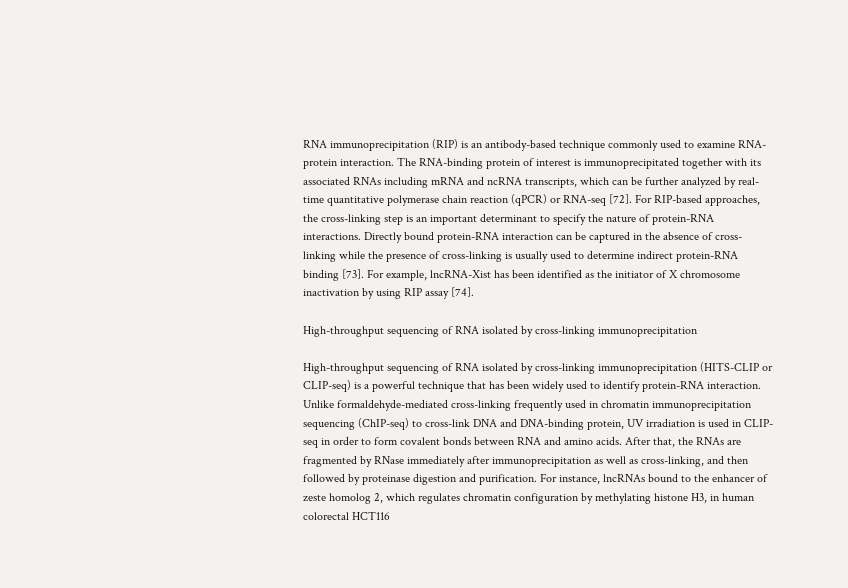RNA immunoprecipitation (RIP) is an antibody-based technique commonly used to examine RNA-protein interaction. The RNA-binding protein of interest is immunoprecipitated together with its associated RNAs including mRNA and ncRNA transcripts, which can be further analyzed by real-time quantitative polymerase chain reaction (qPCR) or RNA-seq [72]. For RIP-based approaches, the cross-linking step is an important determinant to specify the nature of protein-RNA interactions. Directly bound protein-RNA interaction can be captured in the absence of cross-linking while the presence of cross-linking is usually used to determine indirect protein-RNA binding [73]. For example, lncRNA-Xist has been identified as the initiator of X chromosome inactivation by using RIP assay [74].

High-throughput sequencing of RNA isolated by cross-linking immunoprecipitation

High-throughput sequencing of RNA isolated by cross-linking immunoprecipitation (HITS-CLIP or CLIP-seq) is a powerful technique that has been widely used to identify protein-RNA interaction. Unlike formaldehyde-mediated cross-linking frequently used in chromatin immunoprecipitation sequencing (ChIP-seq) to cross-link DNA and DNA-binding protein, UV irradiation is used in CLIP-seq in order to form covalent bonds between RNA and amino acids. After that, the RNAs are fragmented by RNase immediately after immunoprecipitation as well as cross-linking, and then followed by proteinase digestion and purification. For instance, lncRNAs bound to the enhancer of zeste homolog 2, which regulates chromatin configuration by methylating histone H3, in human colorectal HCT116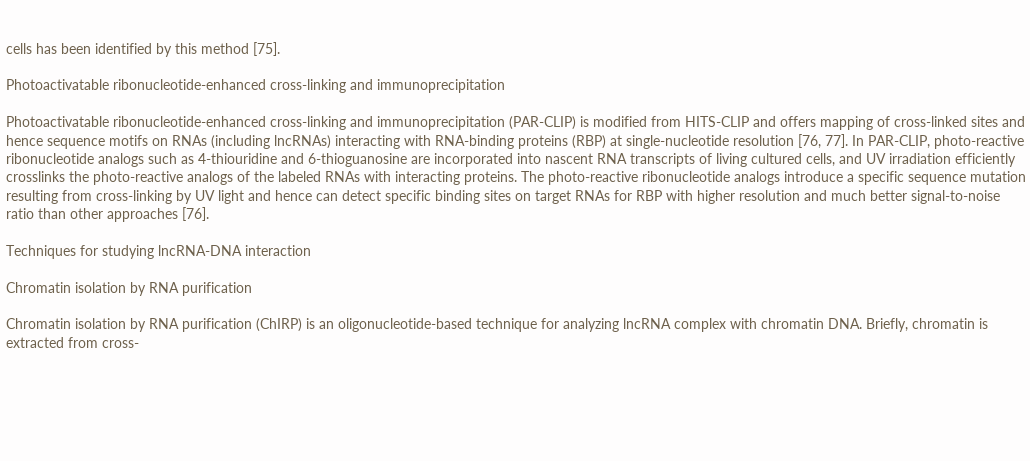cells has been identified by this method [75].

Photoactivatable ribonucleotide-enhanced cross-linking and immunoprecipitation

Photoactivatable ribonucleotide-enhanced cross-linking and immunoprecipitation (PAR-CLIP) is modified from HITS-CLIP and offers mapping of cross-linked sites and hence sequence motifs on RNAs (including lncRNAs) interacting with RNA-binding proteins (RBP) at single-nucleotide resolution [76, 77]. In PAR-CLIP, photo-reactive ribonucleotide analogs such as 4-thiouridine and 6-thioguanosine are incorporated into nascent RNA transcripts of living cultured cells, and UV irradiation efficiently crosslinks the photo-reactive analogs of the labeled RNAs with interacting proteins. The photo-reactive ribonucleotide analogs introduce a specific sequence mutation resulting from cross-linking by UV light and hence can detect specific binding sites on target RNAs for RBP with higher resolution and much better signal-to-noise ratio than other approaches [76].

Techniques for studying lncRNA-DNA interaction

Chromatin isolation by RNA purification

Chromatin isolation by RNA purification (ChIRP) is an oligonucleotide-based technique for analyzing lncRNA complex with chromatin DNA. Briefly, chromatin is extracted from cross-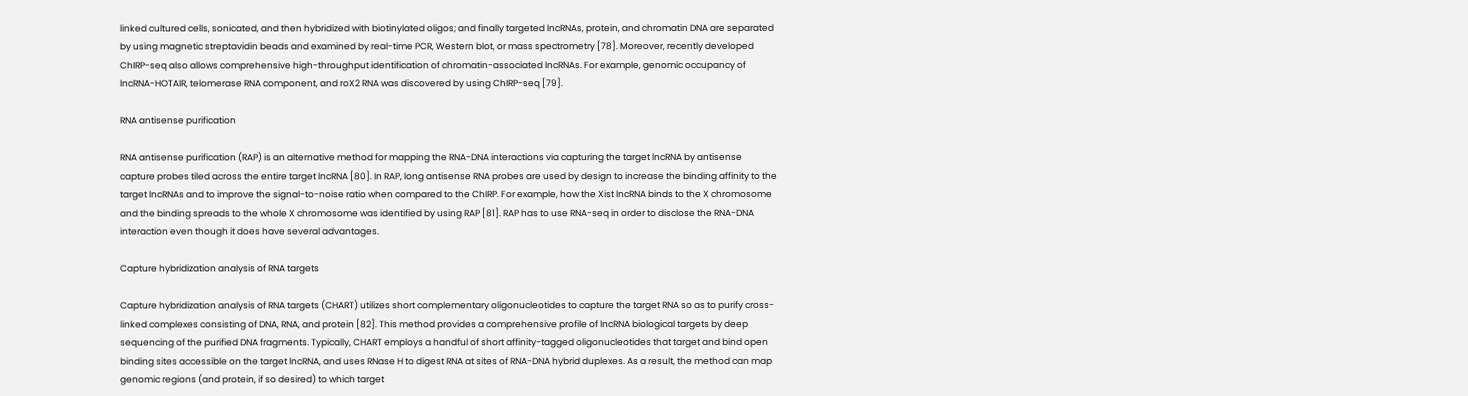linked cultured cells, sonicated, and then hybridized with biotinylated oligos; and finally targeted lncRNAs, protein, and chromatin DNA are separated by using magnetic streptavidin beads and examined by real-time PCR, Western blot, or mass spectrometry [78]. Moreover, recently developed ChIRP-seq also allows comprehensive high-throughput identification of chromatin-associated lncRNAs. For example, genomic occupancy of lncRNA-HOTAIR, telomerase RNA component, and roX2 RNA was discovered by using ChIRP-seq [79].

RNA antisense purification

RNA antisense purification (RAP) is an alternative method for mapping the RNA-DNA interactions via capturing the target lncRNA by antisense capture probes tiled across the entire target lncRNA [80]. In RAP, long antisense RNA probes are used by design to increase the binding affinity to the target lncRNAs and to improve the signal-to-noise ratio when compared to the ChIRP. For example, how the Xist lncRNA binds to the X chromosome and the binding spreads to the whole X chromosome was identified by using RAP [81]. RAP has to use RNA-seq in order to disclose the RNA-DNA interaction even though it does have several advantages.

Capture hybridization analysis of RNA targets

Capture hybridization analysis of RNA targets (CHART) utilizes short complementary oligonucleotides to capture the target RNA so as to purify cross-linked complexes consisting of DNA, RNA, and protein [82]. This method provides a comprehensive profile of lncRNA biological targets by deep sequencing of the purified DNA fragments. Typically, CHART employs a handful of short affinity-tagged oligonucleotides that target and bind open binding sites accessible on the target lncRNA, and uses RNase H to digest RNA at sites of RNA-DNA hybrid duplexes. As a result, the method can map genomic regions (and protein, if so desired) to which target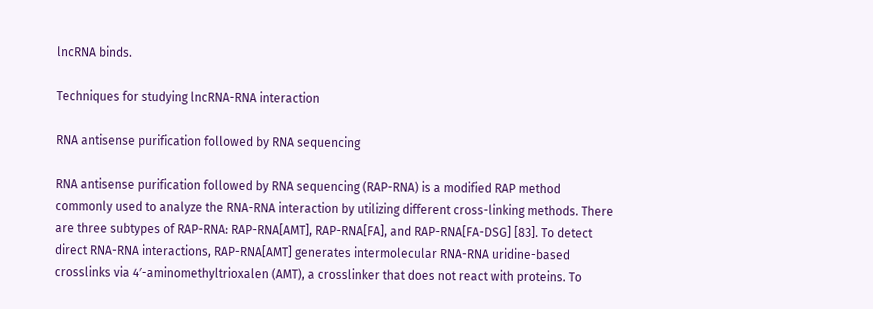lncRNA binds.

Techniques for studying lncRNA-RNA interaction

RNA antisense purification followed by RNA sequencing

RNA antisense purification followed by RNA sequencing (RAP-RNA) is a modified RAP method commonly used to analyze the RNA-RNA interaction by utilizing different cross-linking methods. There are three subtypes of RAP-RNA: RAP-RNA[AMT], RAP-RNA[FA], and RAP-RNA[FA-DSG] [83]. To detect direct RNA-RNA interactions, RAP-RNA[AMT] generates intermolecular RNA-RNA uridine-based crosslinks via 4′-aminomethyltrioxalen (AMT), a crosslinker that does not react with proteins. To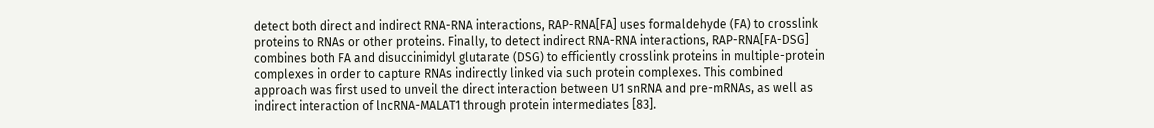detect both direct and indirect RNA-RNA interactions, RAP-RNA[FA] uses formaldehyde (FA) to crosslink proteins to RNAs or other proteins. Finally, to detect indirect RNA-RNA interactions, RAP-RNA[FA-DSG] combines both FA and disuccinimidyl glutarate (DSG) to efficiently crosslink proteins in multiple-protein complexes in order to capture RNAs indirectly linked via such protein complexes. This combined approach was first used to unveil the direct interaction between U1 snRNA and pre-mRNAs, as well as indirect interaction of lncRNA-MALAT1 through protein intermediates [83].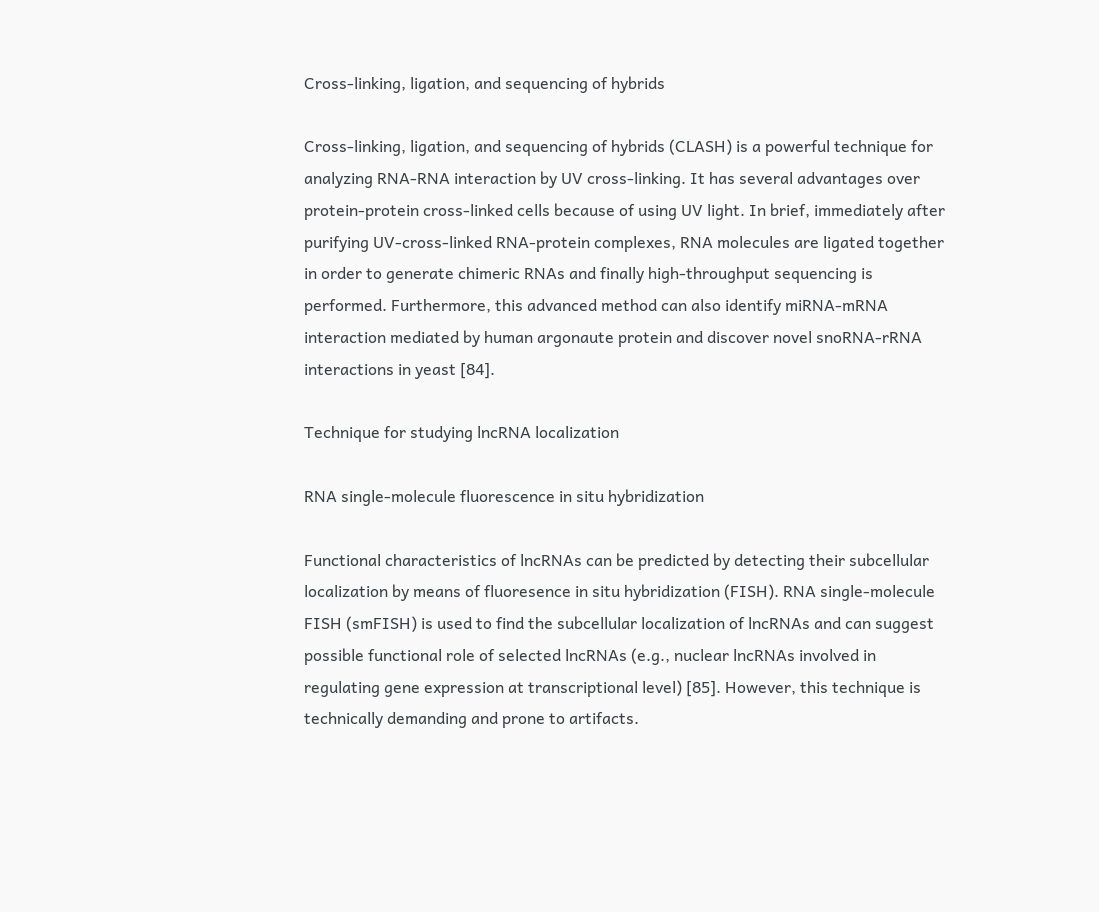Cross-linking, ligation, and sequencing of hybrids

Cross-linking, ligation, and sequencing of hybrids (CLASH) is a powerful technique for analyzing RNA-RNA interaction by UV cross-linking. It has several advantages over protein-protein cross-linked cells because of using UV light. In brief, immediately after purifying UV-cross-linked RNA-protein complexes, RNA molecules are ligated together in order to generate chimeric RNAs and finally high-throughput sequencing is performed. Furthermore, this advanced method can also identify miRNA-mRNA interaction mediated by human argonaute protein and discover novel snoRNA-rRNA interactions in yeast [84].

Technique for studying lncRNA localization

RNA single-molecule fluorescence in situ hybridization

Functional characteristics of lncRNAs can be predicted by detecting their subcellular localization by means of fluoresence in situ hybridization (FISH). RNA single-molecule FISH (smFISH) is used to find the subcellular localization of lncRNAs and can suggest possible functional role of selected lncRNAs (e.g., nuclear lncRNAs involved in regulating gene expression at transcriptional level) [85]. However, this technique is technically demanding and prone to artifacts.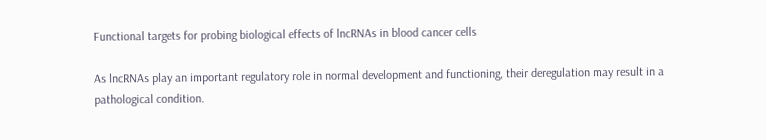Functional targets for probing biological effects of lncRNAs in blood cancer cells

As lncRNAs play an important regulatory role in normal development and functioning, their deregulation may result in a pathological condition.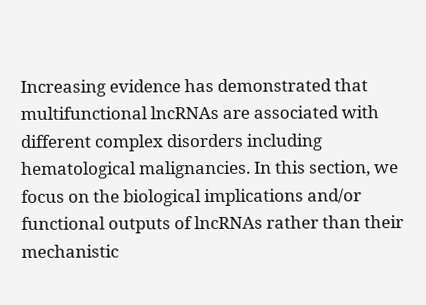Increasing evidence has demonstrated that multifunctional lncRNAs are associated with different complex disorders including hematological malignancies. In this section, we focus on the biological implications and/or functional outputs of lncRNAs rather than their mechanistic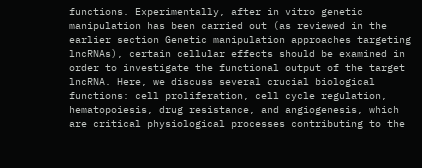functions. Experimentally, after in vitro genetic manipulation has been carried out (as reviewed in the earlier section Genetic manipulation approaches targeting lncRNAs), certain cellular effects should be examined in order to investigate the functional output of the target lncRNA. Here, we discuss several crucial biological functions: cell proliferation, cell cycle regulation, hematopoiesis, drug resistance, and angiogenesis, which are critical physiological processes contributing to the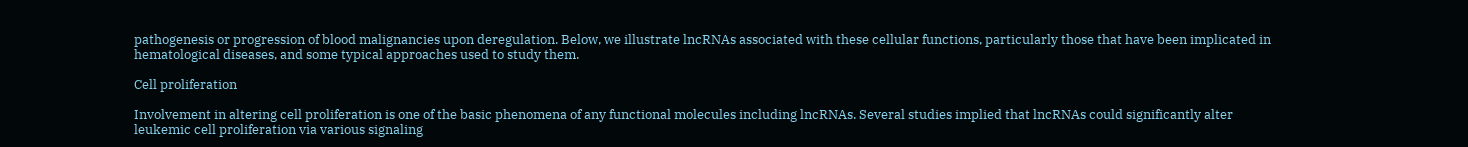pathogenesis or progression of blood malignancies upon deregulation. Below, we illustrate lncRNAs associated with these cellular functions, particularly those that have been implicated in hematological diseases, and some typical approaches used to study them.

Cell proliferation

Involvement in altering cell proliferation is one of the basic phenomena of any functional molecules including lncRNAs. Several studies implied that lncRNAs could significantly alter leukemic cell proliferation via various signaling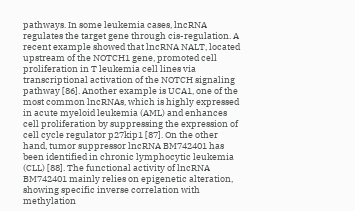pathways. In some leukemia cases, lncRNA regulates the target gene through cis-regulation. A recent example showed that lncRNA NALT, located upstream of the NOTCH1 gene, promoted cell proliferation in T leukemia cell lines via transcriptional activation of the NOTCH signaling pathway [86]. Another example is UCA1, one of the most common lncRNAs, which is highly expressed in acute myeloid leukemia (AML) and enhances cell proliferation by suppressing the expression of cell cycle regulator p27kip1 [87]. On the other hand, tumor suppressor lncRNA BM742401 has been identified in chronic lymphocytic leukemia (CLL) [88]. The functional activity of lncRNA BM742401 mainly relies on epigenetic alteration, showing specific inverse correlation with methylation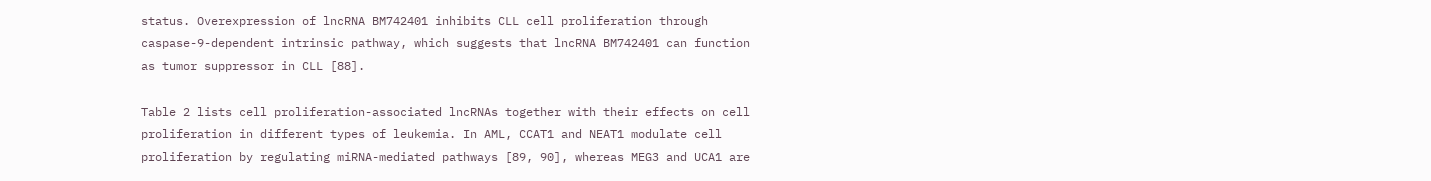status. Overexpression of lncRNA BM742401 inhibits CLL cell proliferation through caspase-9-dependent intrinsic pathway, which suggests that lncRNA BM742401 can function as tumor suppressor in CLL [88].

Table 2 lists cell proliferation-associated lncRNAs together with their effects on cell proliferation in different types of leukemia. In AML, CCAT1 and NEAT1 modulate cell proliferation by regulating miRNA-mediated pathways [89, 90], whereas MEG3 and UCA1 are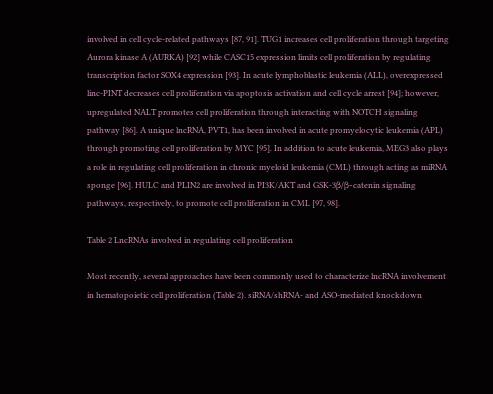involved in cell cycle-related pathways [87, 91]. TUG1 increases cell proliferation through targeting Aurora kinase A (AURKA) [92] while CASC15 expression limits cell proliferation by regulating transcription factor SOX4 expression [93]. In acute lymphoblastic leukemia (ALL), overexpressed linc-PINT decreases cell proliferation via apoptosis activation and cell cycle arrest [94]; however, upregulated NALT promotes cell proliferation through interacting with NOTCH signaling pathway [86]. A unique lncRNA, PVT1, has been involved in acute promyelocytic leukemia (APL) through promoting cell proliferation by MYC [95]. In addition to acute leukemia, MEG3 also plays a role in regulating cell proliferation in chronic myeloid leukemia (CML) through acting as miRNA sponge [96]. HULC and PLIN2 are involved in PI3K/AKT and GSK-3β/β-catenin signaling pathways, respectively, to promote cell proliferation in CML [97, 98].

Table 2 LncRNAs involved in regulating cell proliferation

Most recently, several approaches have been commonly used to characterize lncRNA involvement in hematopoietic cell proliferation (Table 2). siRNA/shRNA- and ASO-mediated knockdown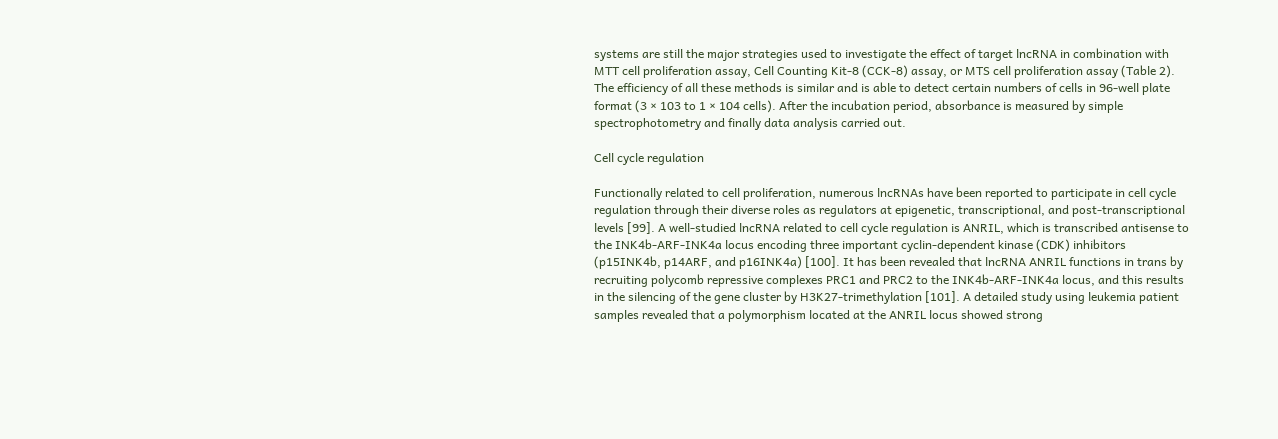systems are still the major strategies used to investigate the effect of target lncRNA in combination with MTT cell proliferation assay, Cell Counting Kit-8 (CCK-8) assay, or MTS cell proliferation assay (Table 2). The efficiency of all these methods is similar and is able to detect certain numbers of cells in 96-well plate format (3 × 103 to 1 × 104 cells). After the incubation period, absorbance is measured by simple spectrophotometry and finally data analysis carried out.

Cell cycle regulation

Functionally related to cell proliferation, numerous lncRNAs have been reported to participate in cell cycle regulation through their diverse roles as regulators at epigenetic, transcriptional, and post-transcriptional levels [99]. A well-studied lncRNA related to cell cycle regulation is ANRIL, which is transcribed antisense to the INK4b-ARF-INK4a locus encoding three important cyclin-dependent kinase (CDK) inhibitors (p15INK4b, p14ARF, and p16INK4a) [100]. It has been revealed that lncRNA ANRIL functions in trans by recruiting polycomb repressive complexes PRC1 and PRC2 to the INK4b-ARF-INK4a locus, and this results in the silencing of the gene cluster by H3K27-trimethylation [101]. A detailed study using leukemia patient samples revealed that a polymorphism located at the ANRIL locus showed strong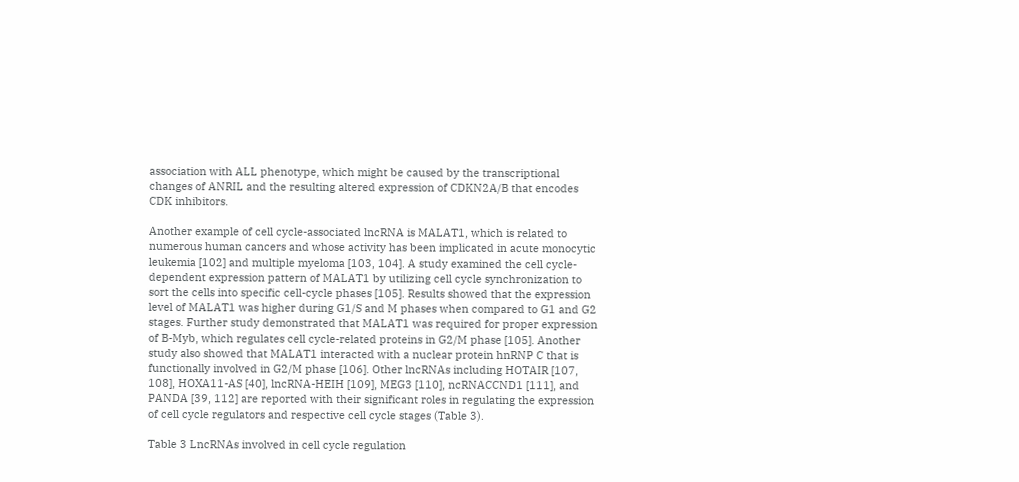association with ALL phenotype, which might be caused by the transcriptional changes of ANRIL and the resulting altered expression of CDKN2A/B that encodes CDK inhibitors.

Another example of cell cycle-associated lncRNA is MALAT1, which is related to numerous human cancers and whose activity has been implicated in acute monocytic leukemia [102] and multiple myeloma [103, 104]. A study examined the cell cycle-dependent expression pattern of MALAT1 by utilizing cell cycle synchronization to sort the cells into specific cell-cycle phases [105]. Results showed that the expression level of MALAT1 was higher during G1/S and M phases when compared to G1 and G2 stages. Further study demonstrated that MALAT1 was required for proper expression of B-Myb, which regulates cell cycle-related proteins in G2/M phase [105]. Another study also showed that MALAT1 interacted with a nuclear protein hnRNP C that is functionally involved in G2/M phase [106]. Other lncRNAs including HOTAIR [107, 108], HOXA11-AS [40], lncRNA-HEIH [109], MEG3 [110], ncRNACCND1 [111], and PANDA [39, 112] are reported with their significant roles in regulating the expression of cell cycle regulators and respective cell cycle stages (Table 3).

Table 3 LncRNAs involved in cell cycle regulation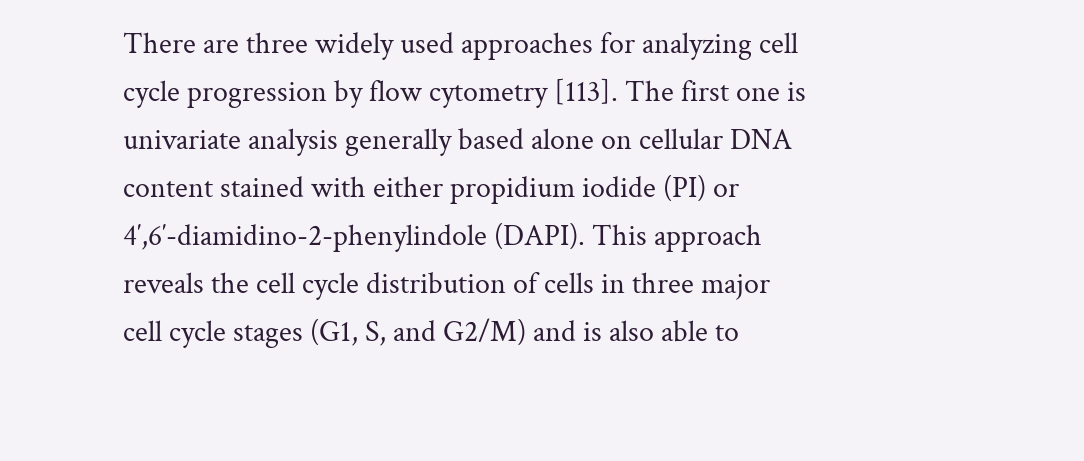There are three widely used approaches for analyzing cell cycle progression by flow cytometry [113]. The first one is univariate analysis generally based alone on cellular DNA content stained with either propidium iodide (PI) or 4′,6′-diamidino-2-phenylindole (DAPI). This approach reveals the cell cycle distribution of cells in three major cell cycle stages (G1, S, and G2/M) and is also able to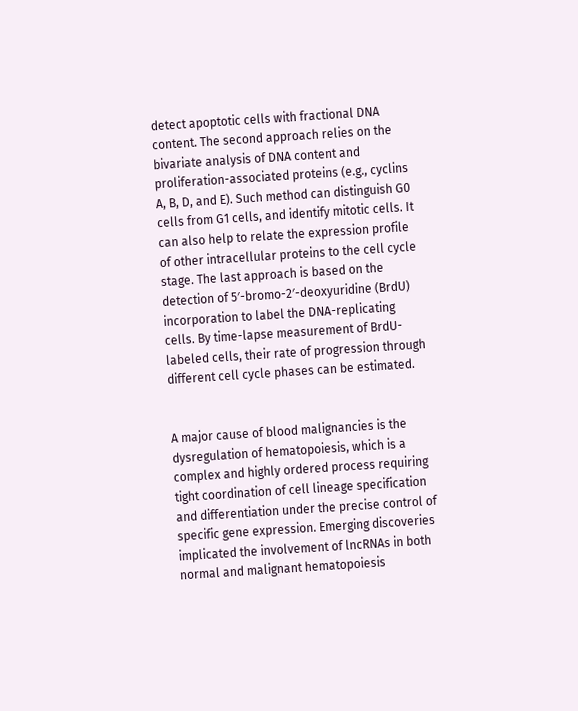detect apoptotic cells with fractional DNA content. The second approach relies on the bivariate analysis of DNA content and proliferation-associated proteins (e.g., cyclins A, B, D, and E). Such method can distinguish G0 cells from G1 cells, and identify mitotic cells. It can also help to relate the expression profile of other intracellular proteins to the cell cycle stage. The last approach is based on the detection of 5′-bromo-2′-deoxyuridine (BrdU) incorporation to label the DNA-replicating cells. By time-lapse measurement of BrdU-labeled cells, their rate of progression through different cell cycle phases can be estimated.


A major cause of blood malignancies is the dysregulation of hematopoiesis, which is a complex and highly ordered process requiring tight coordination of cell lineage specification and differentiation under the precise control of specific gene expression. Emerging discoveries implicated the involvement of lncRNAs in both normal and malignant hematopoiesis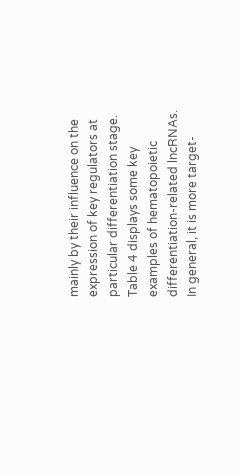mainly by their influence on the expression of key regulators at particular differentiation stage. Table 4 displays some key examples of hematopoietic differentiation-related lncRNAs. In general, it is more target-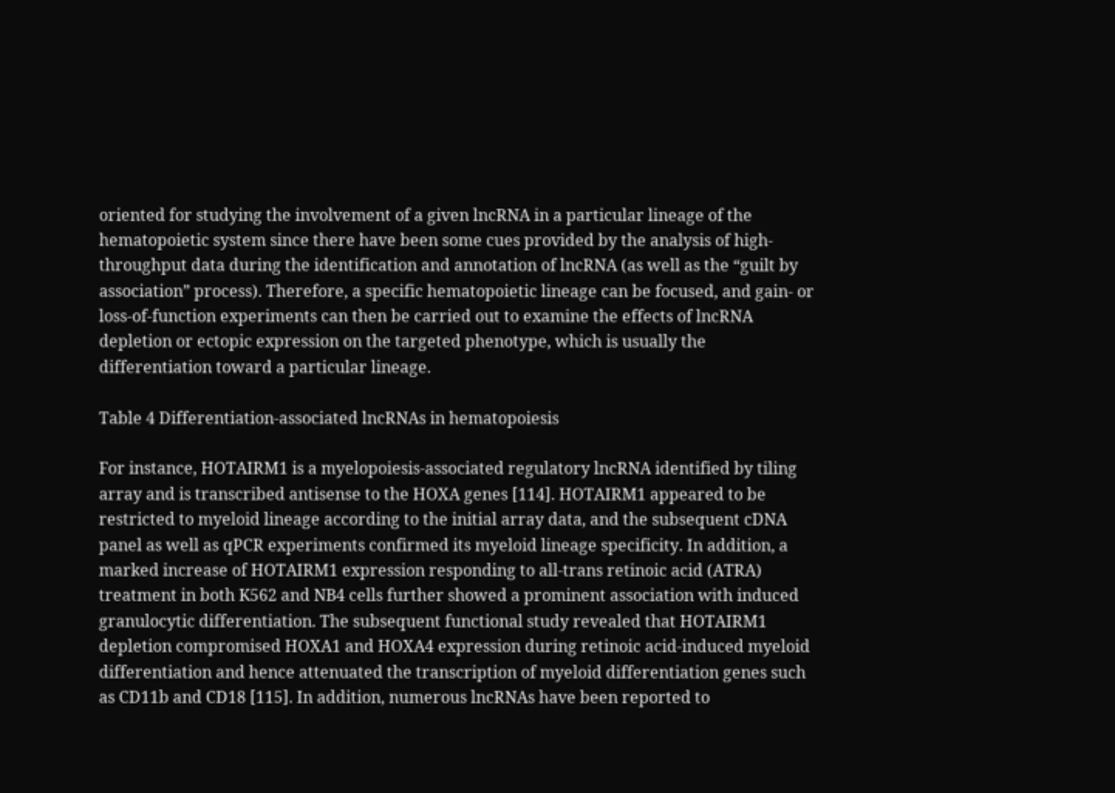oriented for studying the involvement of a given lncRNA in a particular lineage of the hematopoietic system since there have been some cues provided by the analysis of high-throughput data during the identification and annotation of lncRNA (as well as the “guilt by association” process). Therefore, a specific hematopoietic lineage can be focused, and gain- or loss-of-function experiments can then be carried out to examine the effects of lncRNA depletion or ectopic expression on the targeted phenotype, which is usually the differentiation toward a particular lineage.

Table 4 Differentiation-associated lncRNAs in hematopoiesis

For instance, HOTAIRM1 is a myelopoiesis-associated regulatory lncRNA identified by tiling array and is transcribed antisense to the HOXA genes [114]. HOTAIRM1 appeared to be restricted to myeloid lineage according to the initial array data, and the subsequent cDNA panel as well as qPCR experiments confirmed its myeloid lineage specificity. In addition, a marked increase of HOTAIRM1 expression responding to all-trans retinoic acid (ATRA) treatment in both K562 and NB4 cells further showed a prominent association with induced granulocytic differentiation. The subsequent functional study revealed that HOTAIRM1 depletion compromised HOXA1 and HOXA4 expression during retinoic acid-induced myeloid differentiation and hence attenuated the transcription of myeloid differentiation genes such as CD11b and CD18 [115]. In addition, numerous lncRNAs have been reported to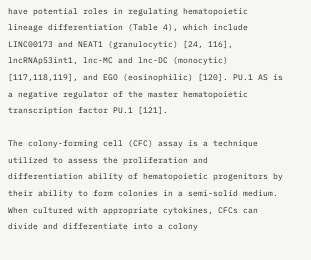have potential roles in regulating hematopoietic lineage differentiation (Table 4), which include LINC00173 and NEAT1 (granulocytic) [24, 116], lncRNAp53int1, lnc-MC and lnc-DC (monocytic) [117,118,119], and EGO (eosinophilic) [120]. PU.1 AS is a negative regulator of the master hematopoietic transcription factor PU.1 [121].

The colony-forming cell (CFC) assay is a technique utilized to assess the proliferation and differentiation ability of hematopoietic progenitors by their ability to form colonies in a semi-solid medium. When cultured with appropriate cytokines, CFCs can divide and differentiate into a colony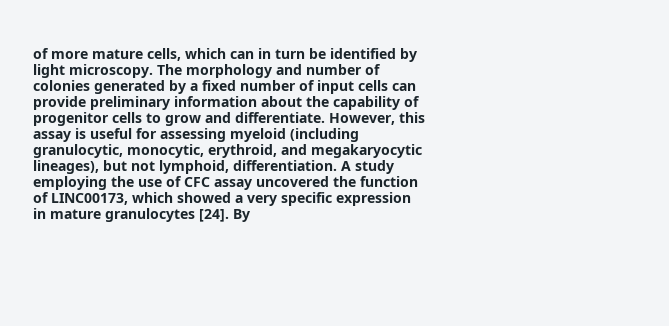of more mature cells, which can in turn be identified by light microscopy. The morphology and number of colonies generated by a fixed number of input cells can provide preliminary information about the capability of progenitor cells to grow and differentiate. However, this assay is useful for assessing myeloid (including granulocytic, monocytic, erythroid, and megakaryocytic lineages), but not lymphoid, differentiation. A study employing the use of CFC assay uncovered the function of LINC00173, which showed a very specific expression in mature granulocytes [24]. By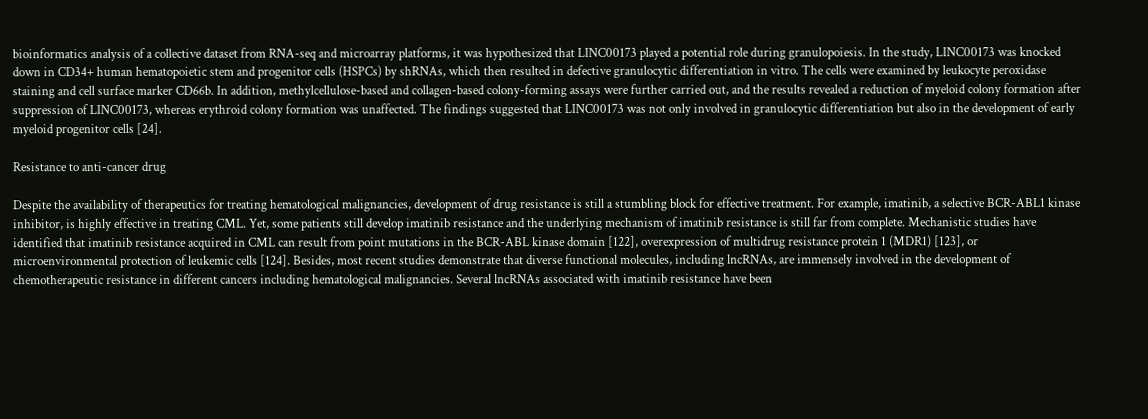bioinformatics analysis of a collective dataset from RNA-seq and microarray platforms, it was hypothesized that LINC00173 played a potential role during granulopoiesis. In the study, LINC00173 was knocked down in CD34+ human hematopoietic stem and progenitor cells (HSPCs) by shRNAs, which then resulted in defective granulocytic differentiation in vitro. The cells were examined by leukocyte peroxidase staining and cell surface marker CD66b. In addition, methylcellulose-based and collagen-based colony-forming assays were further carried out, and the results revealed a reduction of myeloid colony formation after suppression of LINC00173, whereas erythroid colony formation was unaffected. The findings suggested that LINC00173 was not only involved in granulocytic differentiation but also in the development of early myeloid progenitor cells [24].

Resistance to anti-cancer drug

Despite the availability of therapeutics for treating hematological malignancies, development of drug resistance is still a stumbling block for effective treatment. For example, imatinib, a selective BCR-ABL1 kinase inhibitor, is highly effective in treating CML. Yet, some patients still develop imatinib resistance and the underlying mechanism of imatinib resistance is still far from complete. Mechanistic studies have identified that imatinib resistance acquired in CML can result from point mutations in the BCR-ABL kinase domain [122], overexpression of multidrug resistance protein 1 (MDR1) [123], or microenvironmental protection of leukemic cells [124]. Besides, most recent studies demonstrate that diverse functional molecules, including lncRNAs, are immensely involved in the development of chemotherapeutic resistance in different cancers including hematological malignancies. Several lncRNAs associated with imatinib resistance have been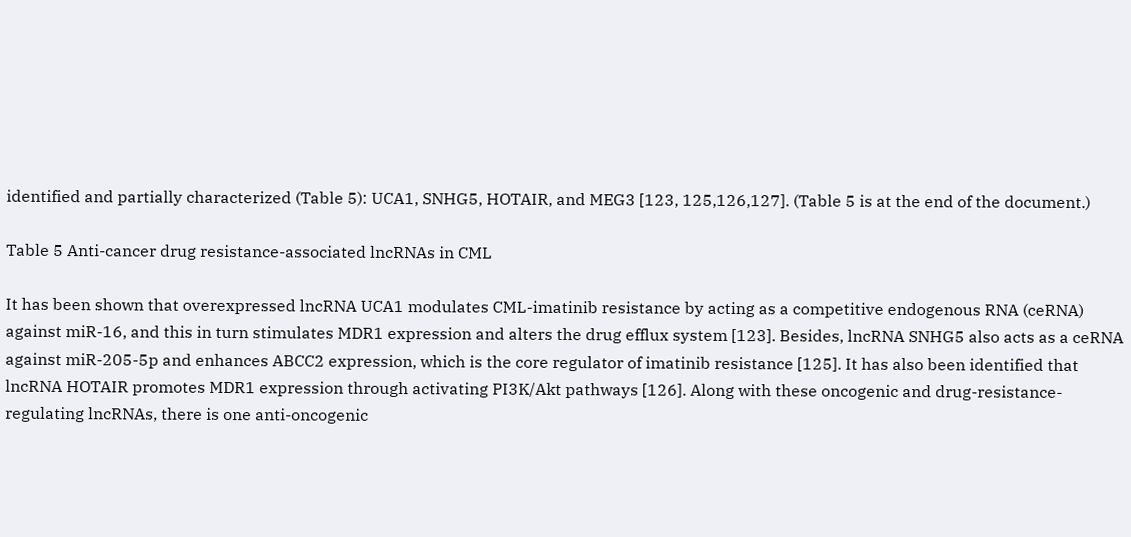identified and partially characterized (Table 5): UCA1, SNHG5, HOTAIR, and MEG3 [123, 125,126,127]. (Table 5 is at the end of the document.)

Table 5 Anti-cancer drug resistance-associated lncRNAs in CML

It has been shown that overexpressed lncRNA UCA1 modulates CML-imatinib resistance by acting as a competitive endogenous RNA (ceRNA) against miR-16, and this in turn stimulates MDR1 expression and alters the drug efflux system [123]. Besides, lncRNA SNHG5 also acts as a ceRNA against miR-205-5p and enhances ABCC2 expression, which is the core regulator of imatinib resistance [125]. It has also been identified that lncRNA HOTAIR promotes MDR1 expression through activating PI3K/Akt pathways [126]. Along with these oncogenic and drug-resistance-regulating lncRNAs, there is one anti-oncogenic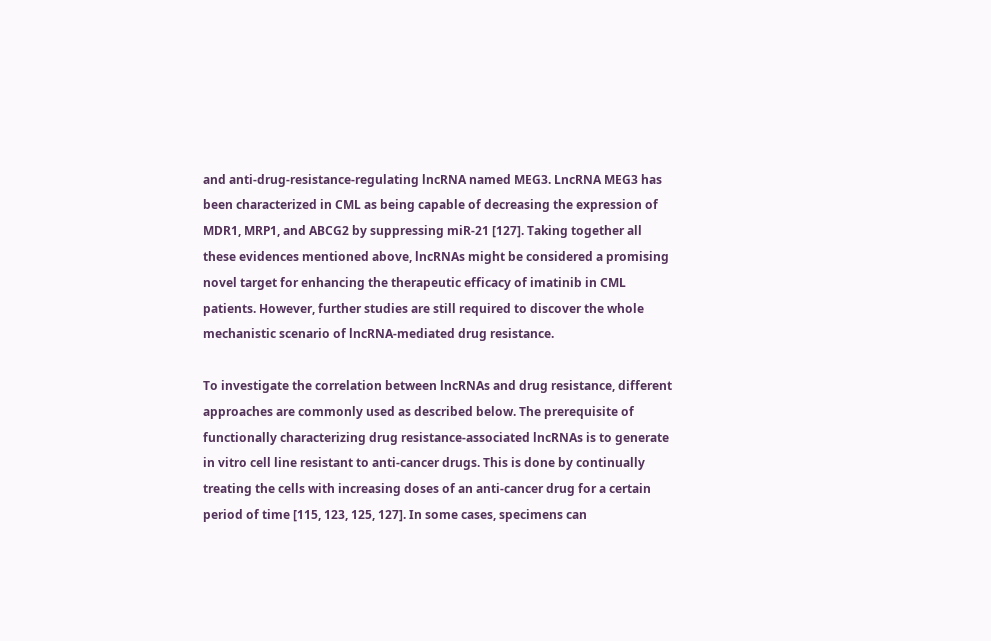and anti-drug-resistance-regulating lncRNA named MEG3. LncRNA MEG3 has been characterized in CML as being capable of decreasing the expression of MDR1, MRP1, and ABCG2 by suppressing miR-21 [127]. Taking together all these evidences mentioned above, lncRNAs might be considered a promising novel target for enhancing the therapeutic efficacy of imatinib in CML patients. However, further studies are still required to discover the whole mechanistic scenario of lncRNA-mediated drug resistance.

To investigate the correlation between lncRNAs and drug resistance, different approaches are commonly used as described below. The prerequisite of functionally characterizing drug resistance-associated lncRNAs is to generate in vitro cell line resistant to anti-cancer drugs. This is done by continually treating the cells with increasing doses of an anti-cancer drug for a certain period of time [115, 123, 125, 127]. In some cases, specimens can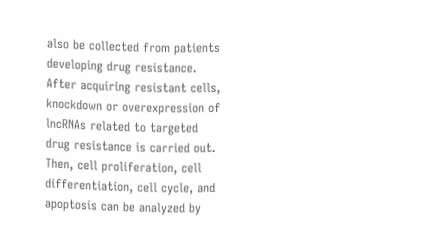also be collected from patients developing drug resistance. After acquiring resistant cells, knockdown or overexpression of lncRNAs related to targeted drug resistance is carried out. Then, cell proliferation, cell differentiation, cell cycle, and apoptosis can be analyzed by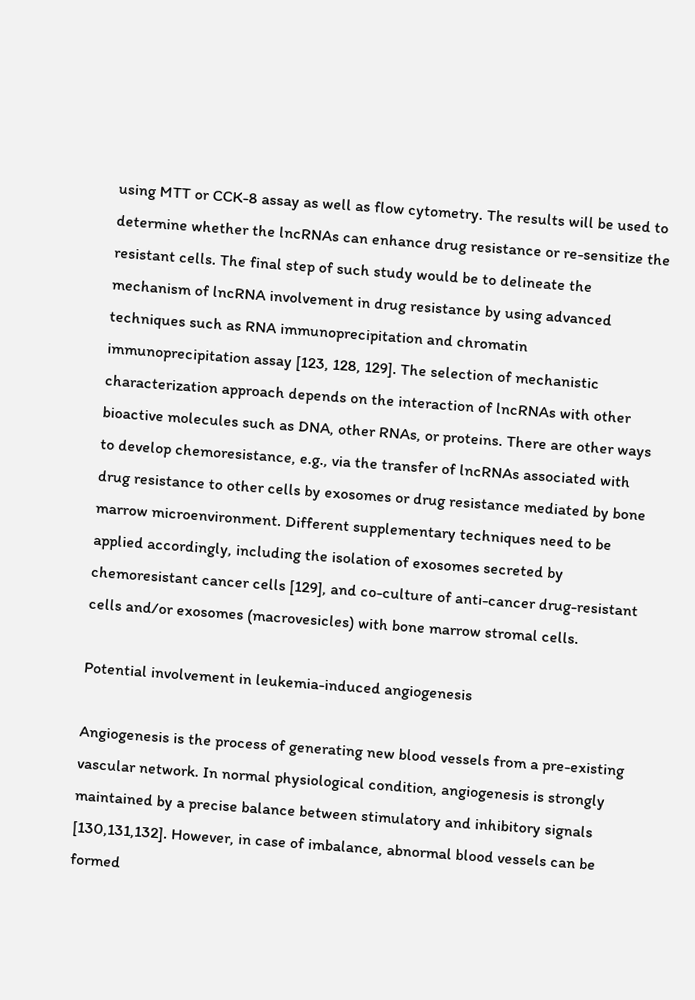using MTT or CCK-8 assay as well as flow cytometry. The results will be used to determine whether the lncRNAs can enhance drug resistance or re-sensitize the resistant cells. The final step of such study would be to delineate the mechanism of lncRNA involvement in drug resistance by using advanced techniques such as RNA immunoprecipitation and chromatin immunoprecipitation assay [123, 128, 129]. The selection of mechanistic characterization approach depends on the interaction of lncRNAs with other bioactive molecules such as DNA, other RNAs, or proteins. There are other ways to develop chemoresistance, e.g., via the transfer of lncRNAs associated with drug resistance to other cells by exosomes or drug resistance mediated by bone marrow microenvironment. Different supplementary techniques need to be applied accordingly, including the isolation of exosomes secreted by chemoresistant cancer cells [129], and co-culture of anti-cancer drug-resistant cells and/or exosomes (macrovesicles) with bone marrow stromal cells.

Potential involvement in leukemia-induced angiogenesis

Angiogenesis is the process of generating new blood vessels from a pre-existing vascular network. In normal physiological condition, angiogenesis is strongly maintained by a precise balance between stimulatory and inhibitory signals [130,131,132]. However, in case of imbalance, abnormal blood vessels can be formed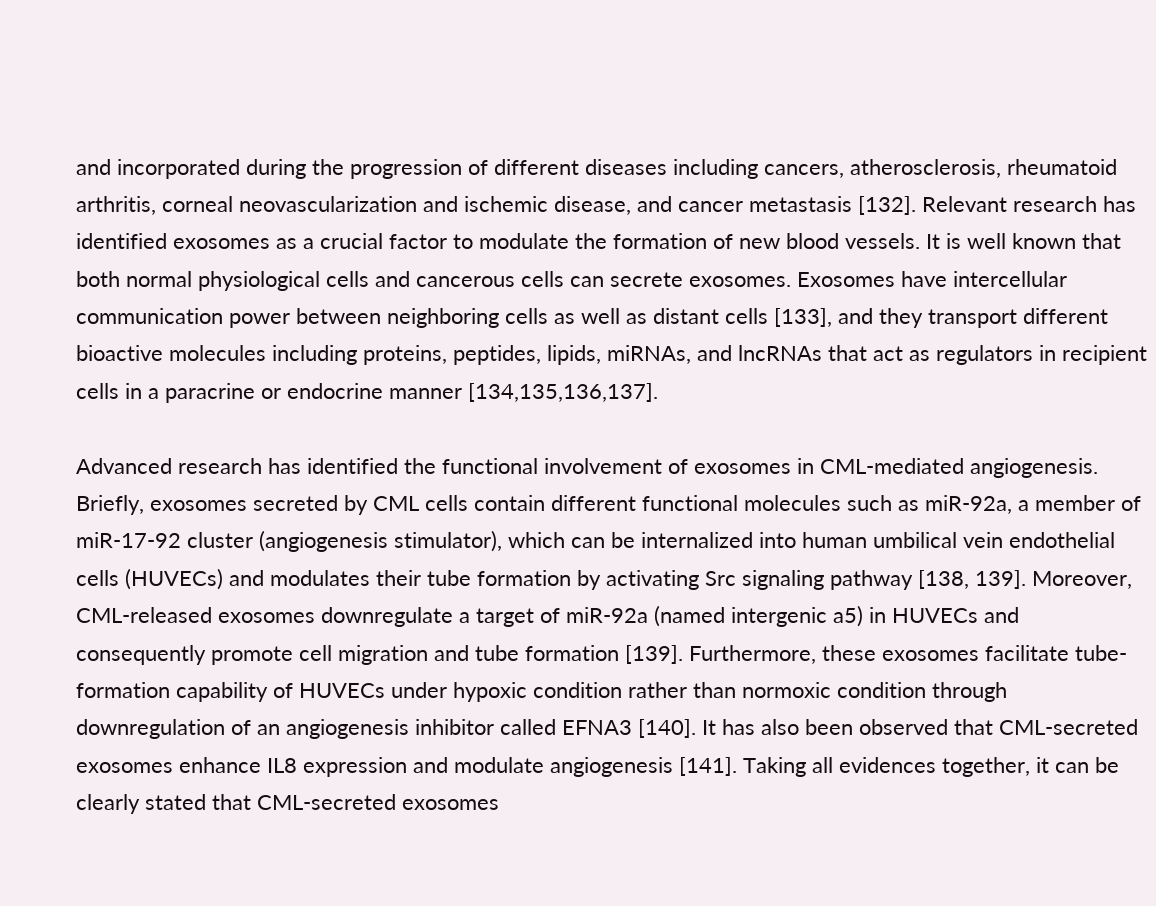and incorporated during the progression of different diseases including cancers, atherosclerosis, rheumatoid arthritis, corneal neovascularization and ischemic disease, and cancer metastasis [132]. Relevant research has identified exosomes as a crucial factor to modulate the formation of new blood vessels. It is well known that both normal physiological cells and cancerous cells can secrete exosomes. Exosomes have intercellular communication power between neighboring cells as well as distant cells [133], and they transport different bioactive molecules including proteins, peptides, lipids, miRNAs, and lncRNAs that act as regulators in recipient cells in a paracrine or endocrine manner [134,135,136,137].

Advanced research has identified the functional involvement of exosomes in CML-mediated angiogenesis. Briefly, exosomes secreted by CML cells contain different functional molecules such as miR-92a, a member of miR-17-92 cluster (angiogenesis stimulator), which can be internalized into human umbilical vein endothelial cells (HUVECs) and modulates their tube formation by activating Src signaling pathway [138, 139]. Moreover, CML-released exosomes downregulate a target of miR-92a (named intergenic a5) in HUVECs and consequently promote cell migration and tube formation [139]. Furthermore, these exosomes facilitate tube-formation capability of HUVECs under hypoxic condition rather than normoxic condition through downregulation of an angiogenesis inhibitor called EFNA3 [140]. It has also been observed that CML-secreted exosomes enhance IL8 expression and modulate angiogenesis [141]. Taking all evidences together, it can be clearly stated that CML-secreted exosomes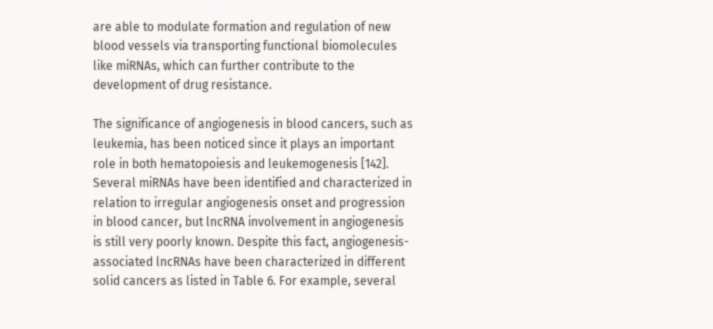are able to modulate formation and regulation of new blood vessels via transporting functional biomolecules like miRNAs, which can further contribute to the development of drug resistance.

The significance of angiogenesis in blood cancers, such as leukemia, has been noticed since it plays an important role in both hematopoiesis and leukemogenesis [142]. Several miRNAs have been identified and characterized in relation to irregular angiogenesis onset and progression in blood cancer, but lncRNA involvement in angiogenesis is still very poorly known. Despite this fact, angiogenesis-associated lncRNAs have been characterized in different solid cancers as listed in Table 6. For example, several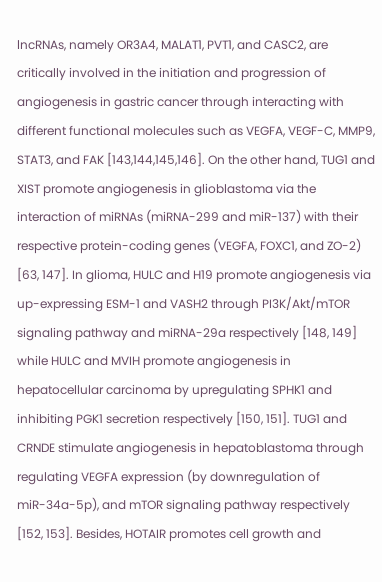lncRNAs, namely OR3A4, MALAT1, PVT1, and CASC2, are critically involved in the initiation and progression of angiogenesis in gastric cancer through interacting with different functional molecules such as VEGFA, VEGF-C, MMP9, STAT3, and FAK [143,144,145,146]. On the other hand, TUG1 and XIST promote angiogenesis in glioblastoma via the interaction of miRNAs (miRNA-299 and miR-137) with their respective protein-coding genes (VEGFA, FOXC1, and ZO-2) [63, 147]. In glioma, HULC and H19 promote angiogenesis via up-expressing ESM-1 and VASH2 through PI3K/Akt/mTOR signaling pathway and miRNA-29a respectively [148, 149] while HULC and MVIH promote angiogenesis in hepatocellular carcinoma by upregulating SPHK1 and inhibiting PGK1 secretion respectively [150, 151]. TUG1 and CRNDE stimulate angiogenesis in hepatoblastoma through regulating VEGFA expression (by downregulation of miR-34a-5p), and mTOR signaling pathway respectively [152, 153]. Besides, HOTAIR promotes cell growth and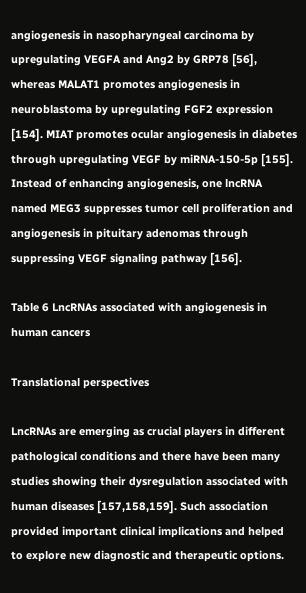angiogenesis in nasopharyngeal carcinoma by upregulating VEGFA and Ang2 by GRP78 [56], whereas MALAT1 promotes angiogenesis in neuroblastoma by upregulating FGF2 expression [154]. MIAT promotes ocular angiogenesis in diabetes through upregulating VEGF by miRNA-150-5p [155]. Instead of enhancing angiogenesis, one lncRNA named MEG3 suppresses tumor cell proliferation and angiogenesis in pituitary adenomas through suppressing VEGF signaling pathway [156].

Table 6 LncRNAs associated with angiogenesis in human cancers

Translational perspectives

LncRNAs are emerging as crucial players in different pathological conditions and there have been many studies showing their dysregulation associated with human diseases [157,158,159]. Such association provided important clinical implications and helped to explore new diagnostic and therapeutic options.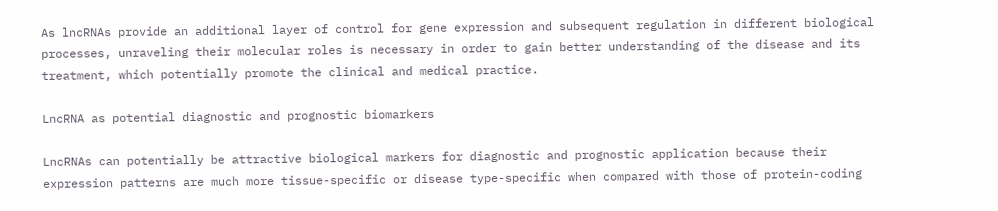As lncRNAs provide an additional layer of control for gene expression and subsequent regulation in different biological processes, unraveling their molecular roles is necessary in order to gain better understanding of the disease and its treatment, which potentially promote the clinical and medical practice.

LncRNA as potential diagnostic and prognostic biomarkers

LncRNAs can potentially be attractive biological markers for diagnostic and prognostic application because their expression patterns are much more tissue-specific or disease type-specific when compared with those of protein-coding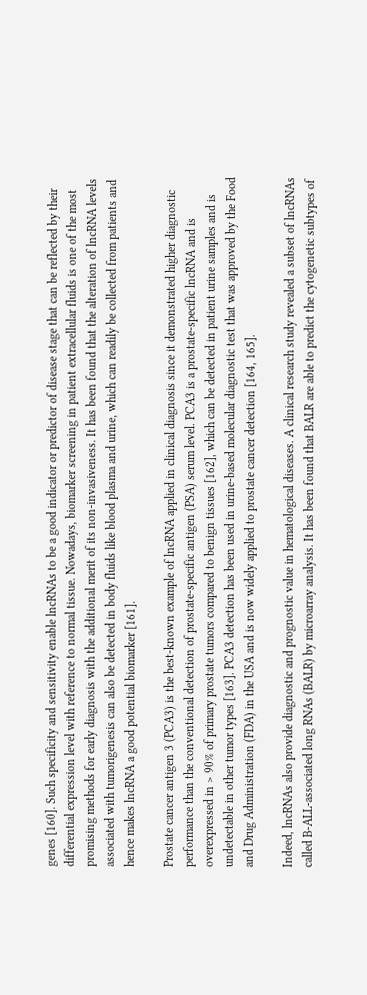genes [160]. Such specificity and sensitivity enable lncRNAs to be a good indicator or predictor of disease stage that can be reflected by their differential expression level with reference to normal tissue. Nowadays, biomarker screening in patient extracellular fluids is one of the most promising methods for early diagnosis with the additional merit of its non-invasiveness. It has been found that the alteration of lncRNA levels associated with tumorigenesis can also be detected in body fluids like blood plasma and urine, which can readily be collected from patients and hence makes lncRNA a good potential biomarker [161].

Prostate cancer antigen 3 (PCA3) is the best-known example of lncRNA applied in clinical diagnosis since it demonstrated higher diagnostic performance than the conventional detection of prostate-specific antigen (PSA) serum level. PCA3 is a prostate-specific lncRNA and is overexpressed in > 90% of primary prostate tumors compared to benign tissues [162], which can be detected in patient urine samples and is undetectable in other tumor types [163]. PCA3 detection has been used in urine-based molecular diagnostic test that was approved by the Food and Drug Administration (FDA) in the USA and is now widely applied to prostate cancer detection [164, 165].

Indeed, lncRNAs also provide diagnostic and prognostic value in hematological diseases. A clinical research study revealed a subset of lncRNAs called B-ALL-associated long RNAs (BALR) by microarray analysis. It has been found that BALR are able to predict the cytogenetic subtypes of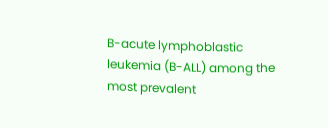B-acute lymphoblastic leukemia (B-ALL) among the most prevalent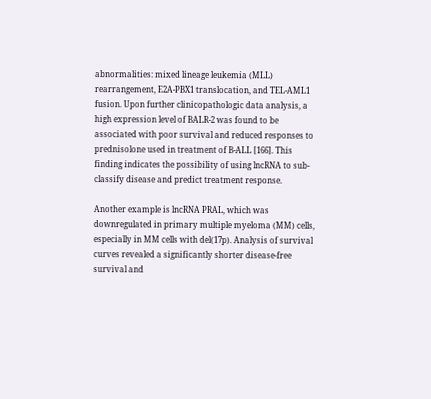abnormalities: mixed lineage leukemia (MLL) rearrangement, E2A-PBX1 translocation, and TEL-AML1 fusion. Upon further clinicopathologic data analysis, a high expression level of BALR-2 was found to be associated with poor survival and reduced responses to prednisolone used in treatment of B-ALL [166]. This finding indicates the possibility of using lncRNA to sub-classify disease and predict treatment response.

Another example is lncRNA PRAL, which was downregulated in primary multiple myeloma (MM) cells, especially in MM cells with del(17p). Analysis of survival curves revealed a significantly shorter disease-free survival and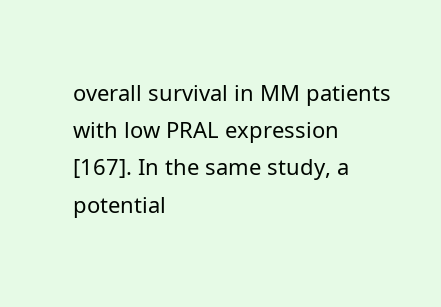overall survival in MM patients with low PRAL expression [167]. In the same study, a potential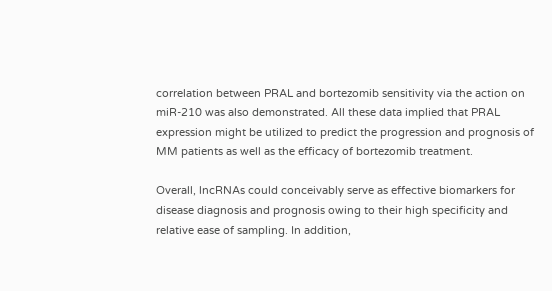correlation between PRAL and bortezomib sensitivity via the action on miR-210 was also demonstrated. All these data implied that PRAL expression might be utilized to predict the progression and prognosis of MM patients as well as the efficacy of bortezomib treatment.

Overall, lncRNAs could conceivably serve as effective biomarkers for disease diagnosis and prognosis owing to their high specificity and relative ease of sampling. In addition,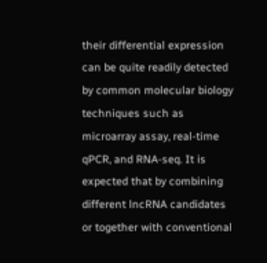their differential expression can be quite readily detected by common molecular biology techniques such as microarray assay, real-time qPCR, and RNA-seq. It is expected that by combining different lncRNA candidates or together with conventional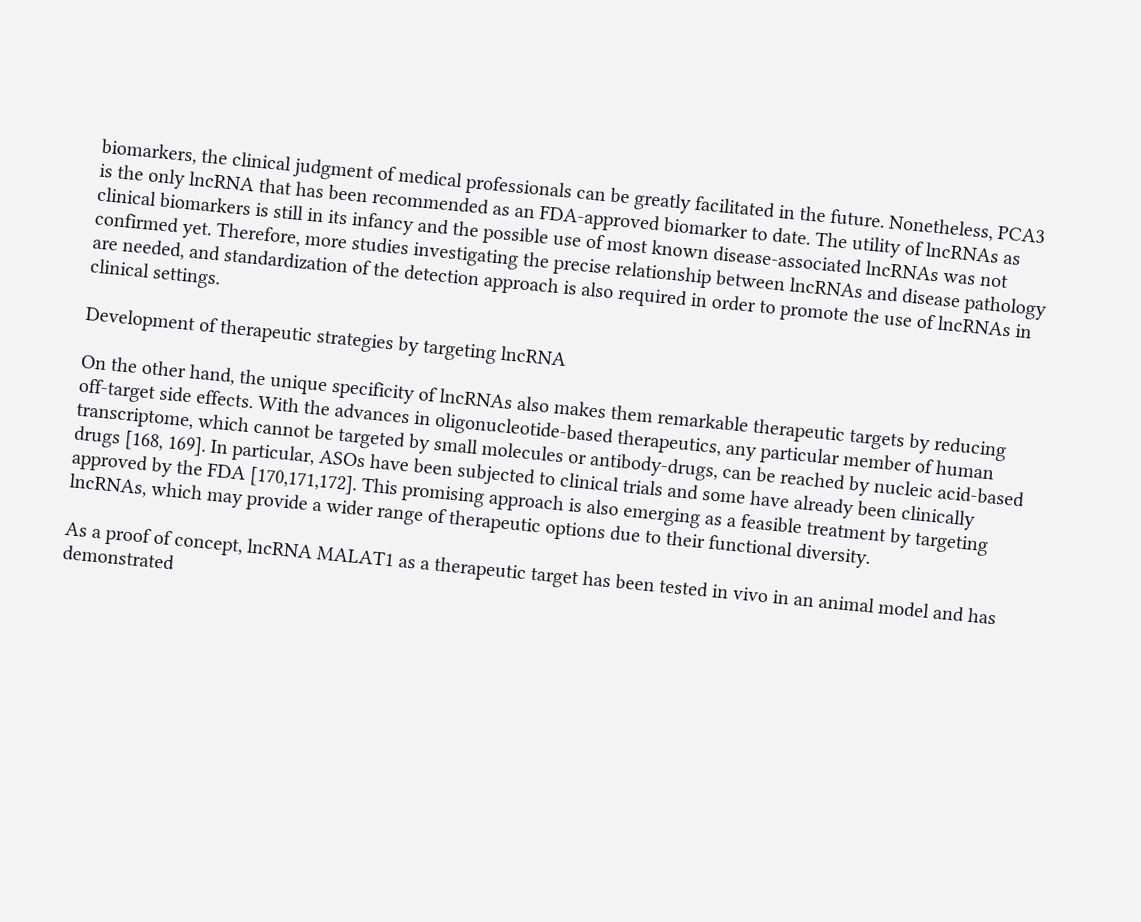biomarkers, the clinical judgment of medical professionals can be greatly facilitated in the future. Nonetheless, PCA3 is the only lncRNA that has been recommended as an FDA-approved biomarker to date. The utility of lncRNAs as clinical biomarkers is still in its infancy and the possible use of most known disease-associated lncRNAs was not confirmed yet. Therefore, more studies investigating the precise relationship between lncRNAs and disease pathology are needed, and standardization of the detection approach is also required in order to promote the use of lncRNAs in clinical settings.

Development of therapeutic strategies by targeting lncRNA

On the other hand, the unique specificity of lncRNAs also makes them remarkable therapeutic targets by reducing off-target side effects. With the advances in oligonucleotide-based therapeutics, any particular member of human transcriptome, which cannot be targeted by small molecules or antibody-drugs, can be reached by nucleic acid-based drugs [168, 169]. In particular, ASOs have been subjected to clinical trials and some have already been clinically approved by the FDA [170,171,172]. This promising approach is also emerging as a feasible treatment by targeting lncRNAs, which may provide a wider range of therapeutic options due to their functional diversity.

As a proof of concept, lncRNA MALAT1 as a therapeutic target has been tested in vivo in an animal model and has demonstrated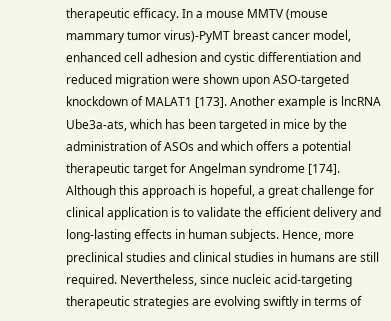therapeutic efficacy. In a mouse MMTV (mouse mammary tumor virus)-PyMT breast cancer model, enhanced cell adhesion and cystic differentiation and reduced migration were shown upon ASO-targeted knockdown of MALAT1 [173]. Another example is lncRNA Ube3a-ats, which has been targeted in mice by the administration of ASOs and which offers a potential therapeutic target for Angelman syndrome [174]. Although this approach is hopeful, a great challenge for clinical application is to validate the efficient delivery and long-lasting effects in human subjects. Hence, more preclinical studies and clinical studies in humans are still required. Nevertheless, since nucleic acid-targeting therapeutic strategies are evolving swiftly in terms of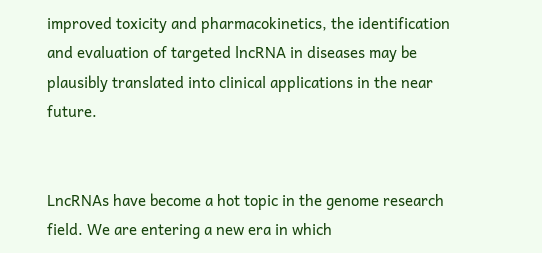improved toxicity and pharmacokinetics, the identification and evaluation of targeted lncRNA in diseases may be plausibly translated into clinical applications in the near future.


LncRNAs have become a hot topic in the genome research field. We are entering a new era in which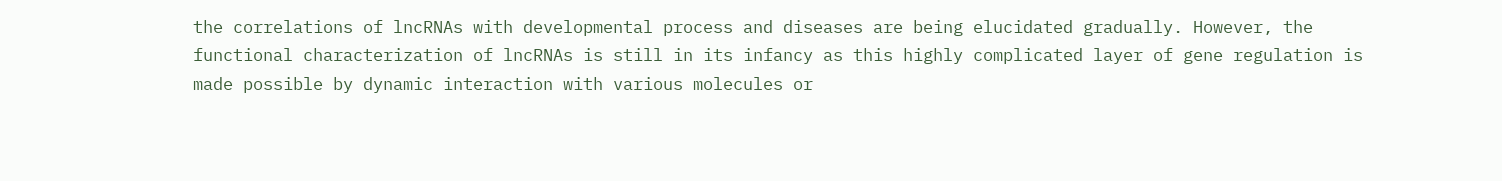the correlations of lncRNAs with developmental process and diseases are being elucidated gradually. However, the functional characterization of lncRNAs is still in its infancy as this highly complicated layer of gene regulation is made possible by dynamic interaction with various molecules or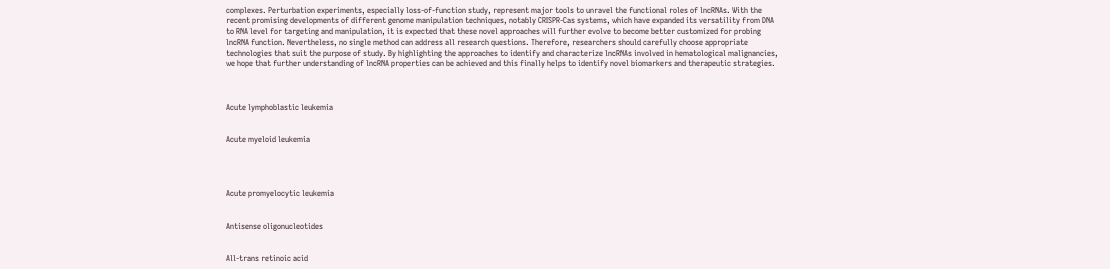complexes. Perturbation experiments, especially loss-of-function study, represent major tools to unravel the functional roles of lncRNAs. With the recent promising developments of different genome manipulation techniques, notably CRISPR-Cas systems, which have expanded its versatility from DNA to RNA level for targeting and manipulation, it is expected that these novel approaches will further evolve to become better customized for probing lncRNA function. Nevertheless, no single method can address all research questions. Therefore, researchers should carefully choose appropriate technologies that suit the purpose of study. By highlighting the approaches to identify and characterize lncRNAs involved in hematological malignancies, we hope that further understanding of lncRNA properties can be achieved and this finally helps to identify novel biomarkers and therapeutic strategies.



Acute lymphoblastic leukemia


Acute myeloid leukemia




Acute promyelocytic leukemia


Antisense oligonucleotides


All-trans retinoic acid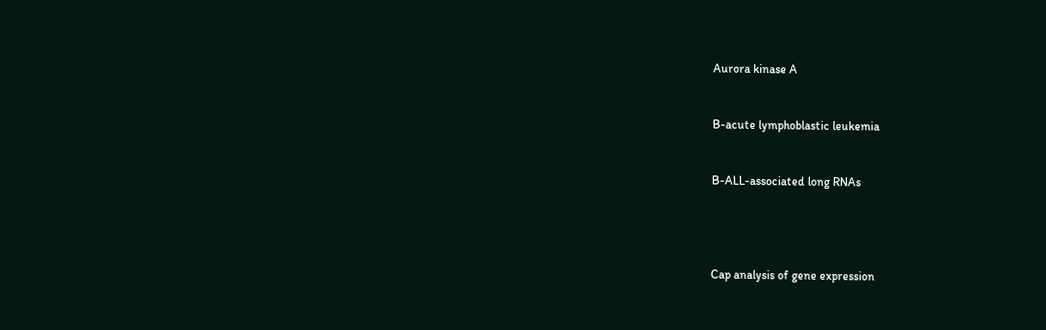Aurora kinase A


B-acute lymphoblastic leukemia


B-ALL-associated long RNAs




Cap analysis of gene expression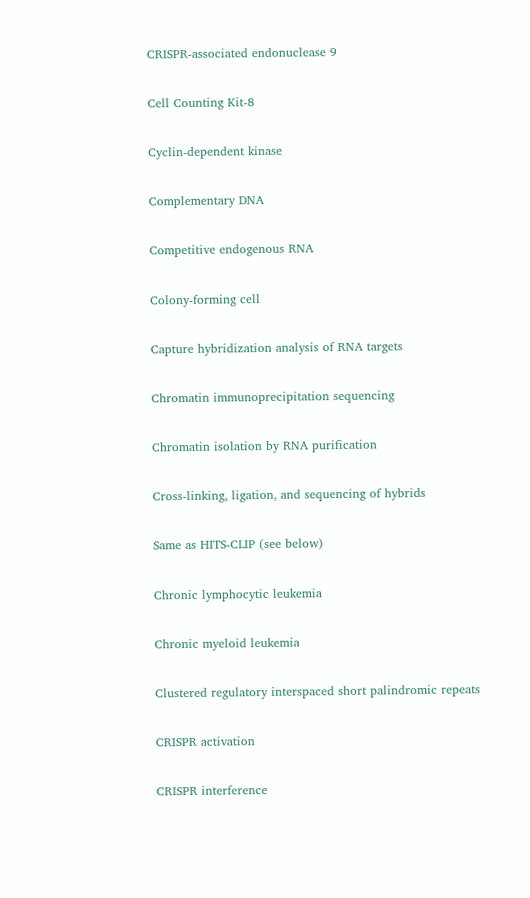CRISPR-associated endonuclease 9


Cell Counting Kit-8


Cyclin-dependent kinase


Complementary DNA


Competitive endogenous RNA


Colony-forming cell


Capture hybridization analysis of RNA targets


Chromatin immunoprecipitation sequencing


Chromatin isolation by RNA purification


Cross-linking, ligation, and sequencing of hybrids


Same as HITS-CLIP (see below)


Chronic lymphocytic leukemia


Chronic myeloid leukemia


Clustered regulatory interspaced short palindromic repeats


CRISPR activation


CRISPR interference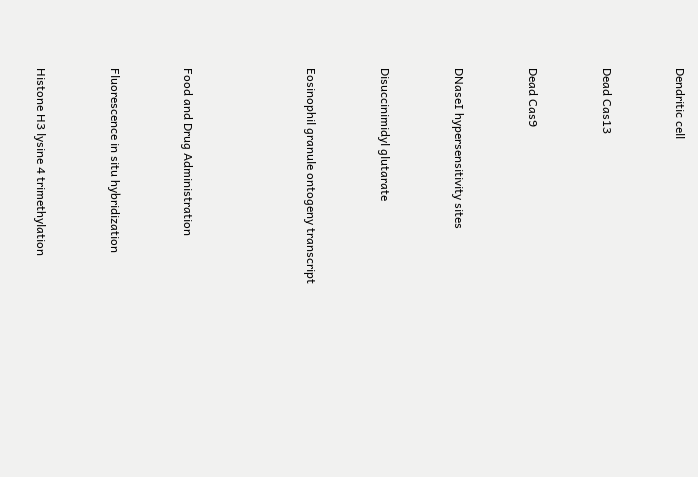Dendritic cell


Dead Cas13


Dead Cas9


DNaseI hypersensitivity sites


Disuccinimidyl glutarate


Eosinophil granule ontogeny transcript




Food and Drug Administration


Fluorescence in situ hybridization


Histone H3 lysine 4 trimethylation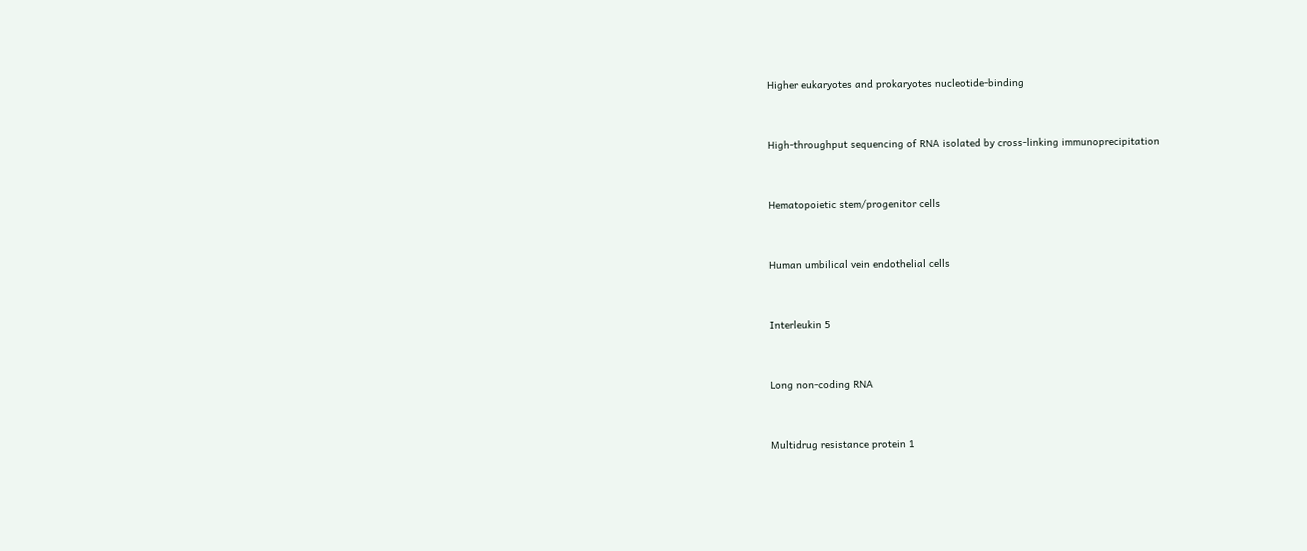Higher eukaryotes and prokaryotes nucleotide-binding


High-throughput sequencing of RNA isolated by cross-linking immunoprecipitation


Hematopoietic stem/progenitor cells


Human umbilical vein endothelial cells


Interleukin 5


Long non-coding RNA


Multidrug resistance protein 1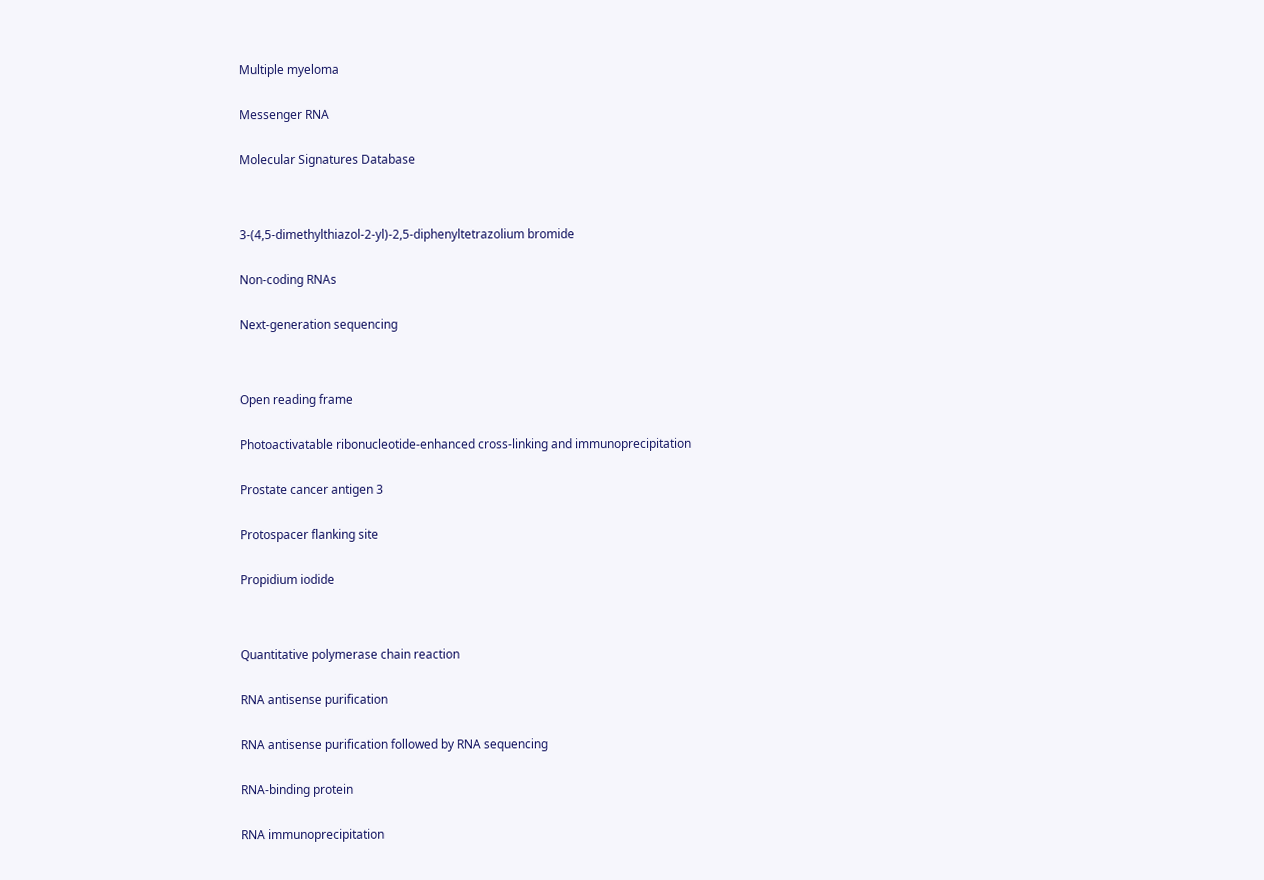Multiple myeloma


Messenger RNA


Molecular Signatures Database




3-(4,5-dimethylthiazol-2-yl)-2,5-diphenyltetrazolium bromide


Non-coding RNAs


Next-generation sequencing




Open reading frame


Photoactivatable ribonucleotide-enhanced cross-linking and immunoprecipitation


Prostate cancer antigen 3


Protospacer flanking site


Propidium iodide




Quantitative polymerase chain reaction


RNA antisense purification


RNA antisense purification followed by RNA sequencing


RNA-binding protein


RNA immunoprecipitation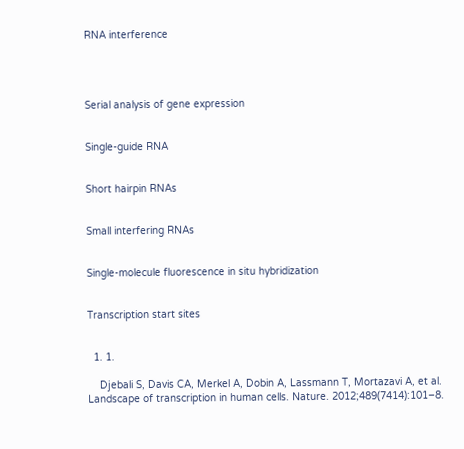RNA interference




Serial analysis of gene expression


Single-guide RNA


Short hairpin RNAs


Small interfering RNAs


Single-molecule fluorescence in situ hybridization


Transcription start sites


  1. 1.

    Djebali S, Davis CA, Merkel A, Dobin A, Lassmann T, Mortazavi A, et al. Landscape of transcription in human cells. Nature. 2012;489(7414):101–8.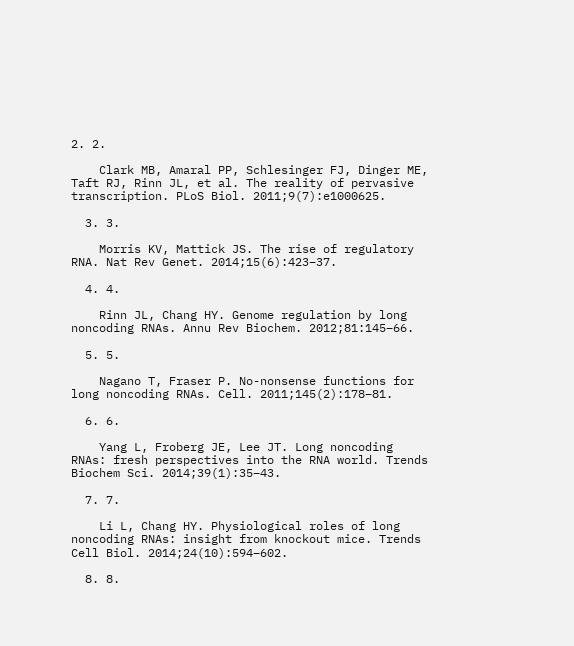2. 2.

    Clark MB, Amaral PP, Schlesinger FJ, Dinger ME, Taft RJ, Rinn JL, et al. The reality of pervasive transcription. PLoS Biol. 2011;9(7):e1000625.

  3. 3.

    Morris KV, Mattick JS. The rise of regulatory RNA. Nat Rev Genet. 2014;15(6):423–37.

  4. 4.

    Rinn JL, Chang HY. Genome regulation by long noncoding RNAs. Annu Rev Biochem. 2012;81:145–66.

  5. 5.

    Nagano T, Fraser P. No-nonsense functions for long noncoding RNAs. Cell. 2011;145(2):178–81.

  6. 6.

    Yang L, Froberg JE, Lee JT. Long noncoding RNAs: fresh perspectives into the RNA world. Trends Biochem Sci. 2014;39(1):35–43.

  7. 7.

    Li L, Chang HY. Physiological roles of long noncoding RNAs: insight from knockout mice. Trends Cell Biol. 2014;24(10):594–602.

  8. 8.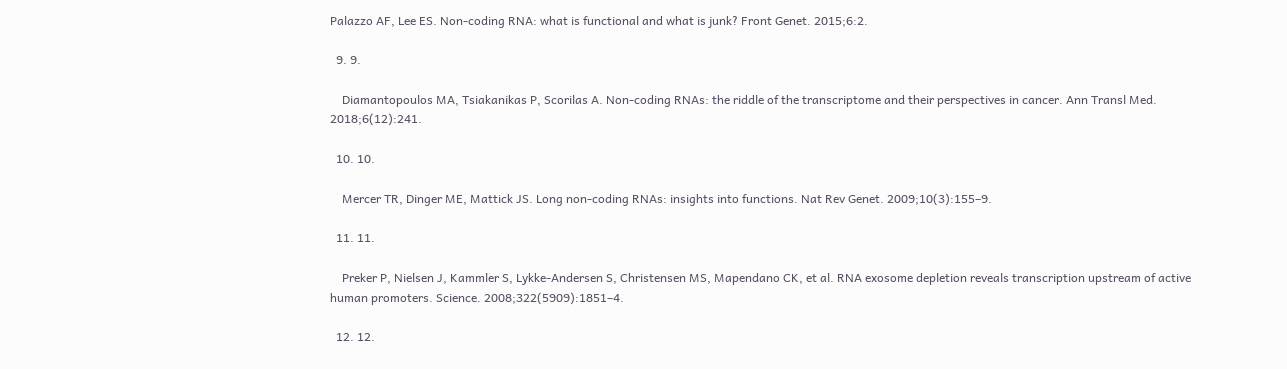Palazzo AF, Lee ES. Non-coding RNA: what is functional and what is junk? Front Genet. 2015;6:2.

  9. 9.

    Diamantopoulos MA, Tsiakanikas P, Scorilas A. Non-coding RNAs: the riddle of the transcriptome and their perspectives in cancer. Ann Transl Med. 2018;6(12):241.

  10. 10.

    Mercer TR, Dinger ME, Mattick JS. Long non-coding RNAs: insights into functions. Nat Rev Genet. 2009;10(3):155–9.

  11. 11.

    Preker P, Nielsen J, Kammler S, Lykke-Andersen S, Christensen MS, Mapendano CK, et al. RNA exosome depletion reveals transcription upstream of active human promoters. Science. 2008;322(5909):1851–4.

  12. 12.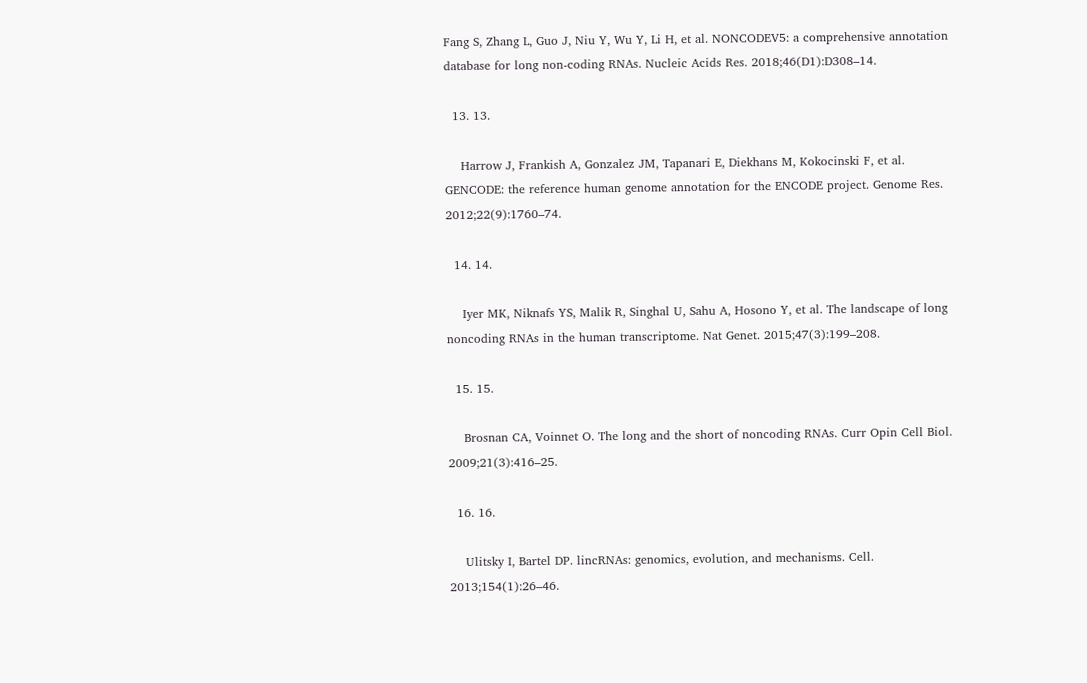Fang S, Zhang L, Guo J, Niu Y, Wu Y, Li H, et al. NONCODEV5: a comprehensive annotation database for long non-coding RNAs. Nucleic Acids Res. 2018;46(D1):D308–14.

  13. 13.

    Harrow J, Frankish A, Gonzalez JM, Tapanari E, Diekhans M, Kokocinski F, et al. GENCODE: the reference human genome annotation for the ENCODE project. Genome Res. 2012;22(9):1760–74.

  14. 14.

    Iyer MK, Niknafs YS, Malik R, Singhal U, Sahu A, Hosono Y, et al. The landscape of long noncoding RNAs in the human transcriptome. Nat Genet. 2015;47(3):199–208.

  15. 15.

    Brosnan CA, Voinnet O. The long and the short of noncoding RNAs. Curr Opin Cell Biol. 2009;21(3):416–25.

  16. 16.

    Ulitsky I, Bartel DP. lincRNAs: genomics, evolution, and mechanisms. Cell. 2013;154(1):26–46.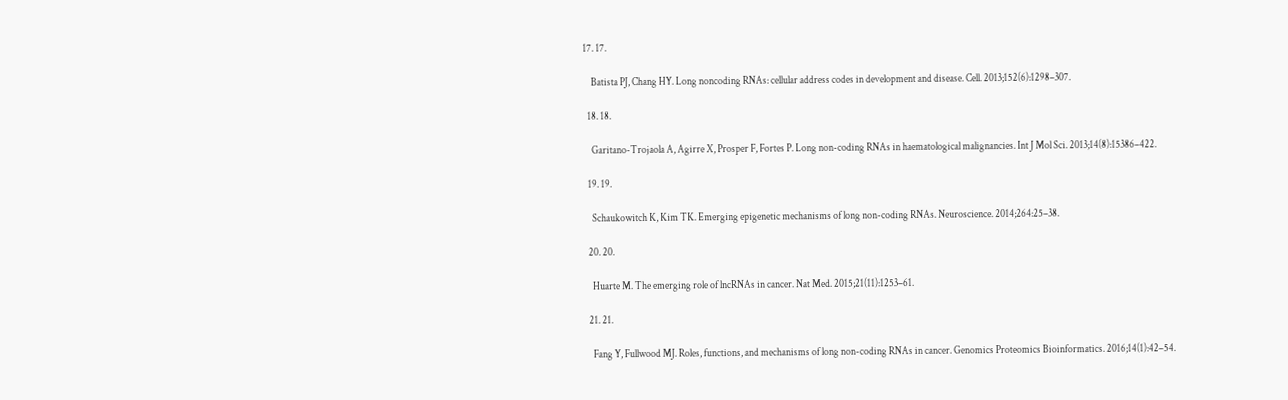17. 17.

    Batista PJ, Chang HY. Long noncoding RNAs: cellular address codes in development and disease. Cell. 2013;152(6):1298–307.

  18. 18.

    Garitano-Trojaola A, Agirre X, Prosper F, Fortes P. Long non-coding RNAs in haematological malignancies. Int J Mol Sci. 2013;14(8):15386–422.

  19. 19.

    Schaukowitch K, Kim TK. Emerging epigenetic mechanisms of long non-coding RNAs. Neuroscience. 2014;264:25–38.

  20. 20.

    Huarte M. The emerging role of lncRNAs in cancer. Nat Med. 2015;21(11):1253–61.

  21. 21.

    Fang Y, Fullwood MJ. Roles, functions, and mechanisms of long non-coding RNAs in cancer. Genomics Proteomics Bioinformatics. 2016;14(1):42–54.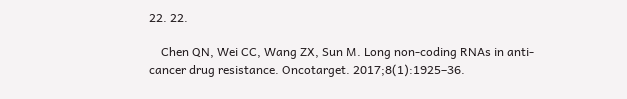22. 22.

    Chen QN, Wei CC, Wang ZX, Sun M. Long non-coding RNAs in anti-cancer drug resistance. Oncotarget. 2017;8(1):1925–36.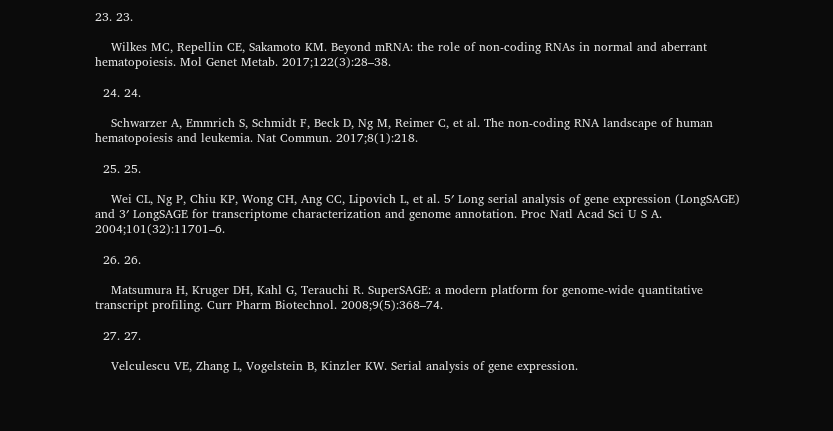23. 23.

    Wilkes MC, Repellin CE, Sakamoto KM. Beyond mRNA: the role of non-coding RNAs in normal and aberrant hematopoiesis. Mol Genet Metab. 2017;122(3):28–38.

  24. 24.

    Schwarzer A, Emmrich S, Schmidt F, Beck D, Ng M, Reimer C, et al. The non-coding RNA landscape of human hematopoiesis and leukemia. Nat Commun. 2017;8(1):218.

  25. 25.

    Wei CL, Ng P, Chiu KP, Wong CH, Ang CC, Lipovich L, et al. 5′ Long serial analysis of gene expression (LongSAGE) and 3′ LongSAGE for transcriptome characterization and genome annotation. Proc Natl Acad Sci U S A. 2004;101(32):11701–6.

  26. 26.

    Matsumura H, Kruger DH, Kahl G, Terauchi R. SuperSAGE: a modern platform for genome-wide quantitative transcript profiling. Curr Pharm Biotechnol. 2008;9(5):368–74.

  27. 27.

    Velculescu VE, Zhang L, Vogelstein B, Kinzler KW. Serial analysis of gene expression.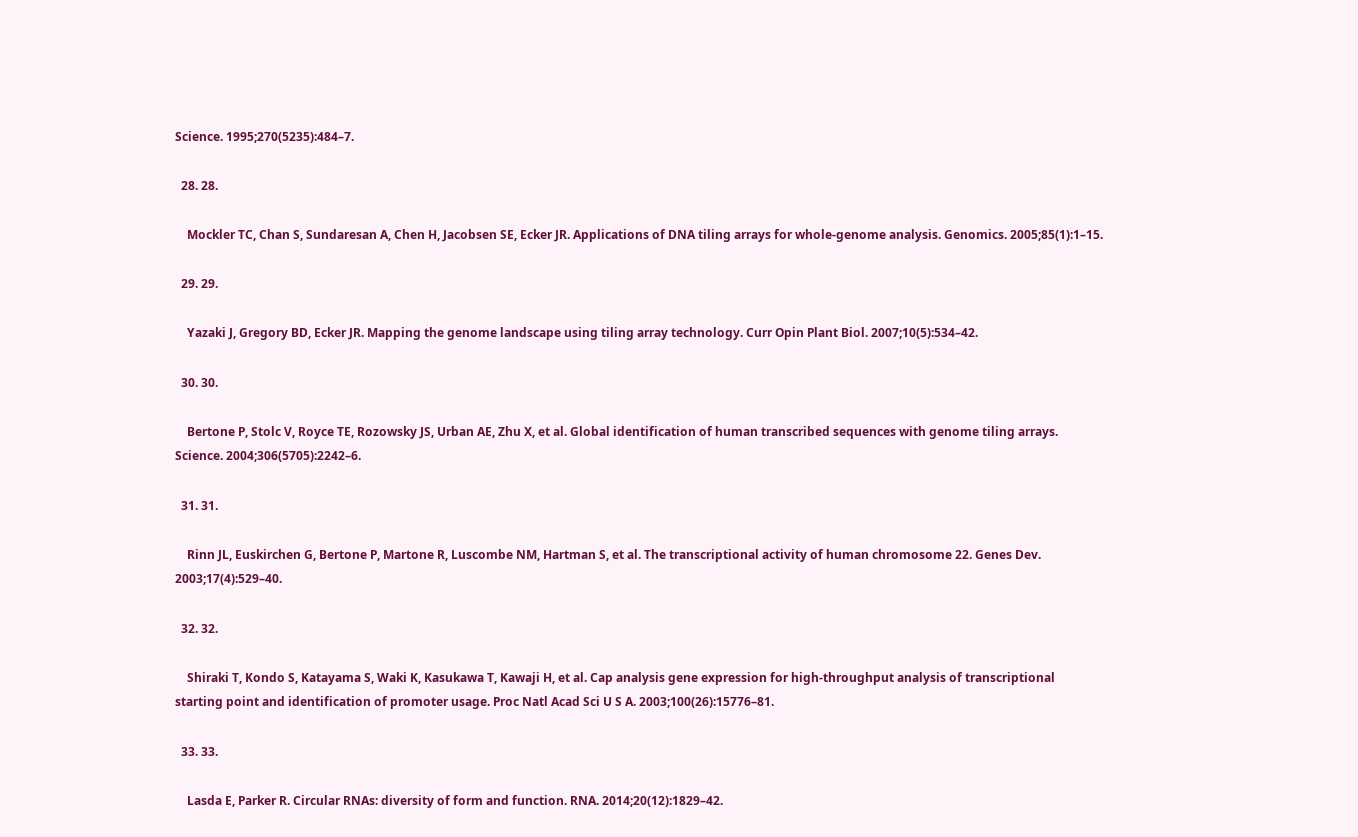Science. 1995;270(5235):484–7.

  28. 28.

    Mockler TC, Chan S, Sundaresan A, Chen H, Jacobsen SE, Ecker JR. Applications of DNA tiling arrays for whole-genome analysis. Genomics. 2005;85(1):1–15.

  29. 29.

    Yazaki J, Gregory BD, Ecker JR. Mapping the genome landscape using tiling array technology. Curr Opin Plant Biol. 2007;10(5):534–42.

  30. 30.

    Bertone P, Stolc V, Royce TE, Rozowsky JS, Urban AE, Zhu X, et al. Global identification of human transcribed sequences with genome tiling arrays. Science. 2004;306(5705):2242–6.

  31. 31.

    Rinn JL, Euskirchen G, Bertone P, Martone R, Luscombe NM, Hartman S, et al. The transcriptional activity of human chromosome 22. Genes Dev. 2003;17(4):529–40.

  32. 32.

    Shiraki T, Kondo S, Katayama S, Waki K, Kasukawa T, Kawaji H, et al. Cap analysis gene expression for high-throughput analysis of transcriptional starting point and identification of promoter usage. Proc Natl Acad Sci U S A. 2003;100(26):15776–81.

  33. 33.

    Lasda E, Parker R. Circular RNAs: diversity of form and function. RNA. 2014;20(12):1829–42.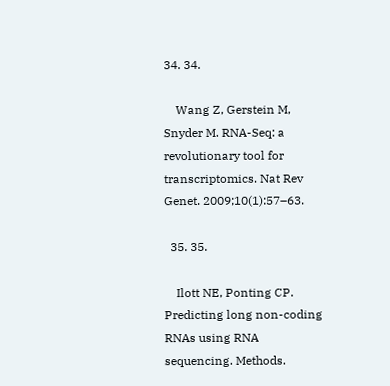34. 34.

    Wang Z, Gerstein M, Snyder M. RNA-Seq: a revolutionary tool for transcriptomics. Nat Rev Genet. 2009;10(1):57–63.

  35. 35.

    Ilott NE, Ponting CP. Predicting long non-coding RNAs using RNA sequencing. Methods.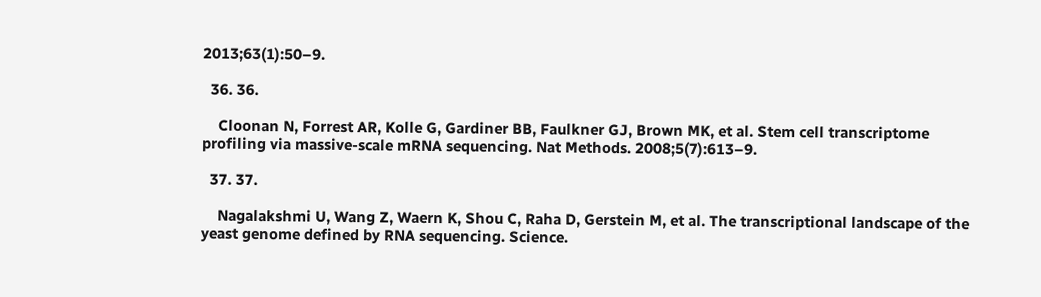2013;63(1):50–9.

  36. 36.

    Cloonan N, Forrest AR, Kolle G, Gardiner BB, Faulkner GJ, Brown MK, et al. Stem cell transcriptome profiling via massive-scale mRNA sequencing. Nat Methods. 2008;5(7):613–9.

  37. 37.

    Nagalakshmi U, Wang Z, Waern K, Shou C, Raha D, Gerstein M, et al. The transcriptional landscape of the yeast genome defined by RNA sequencing. Science.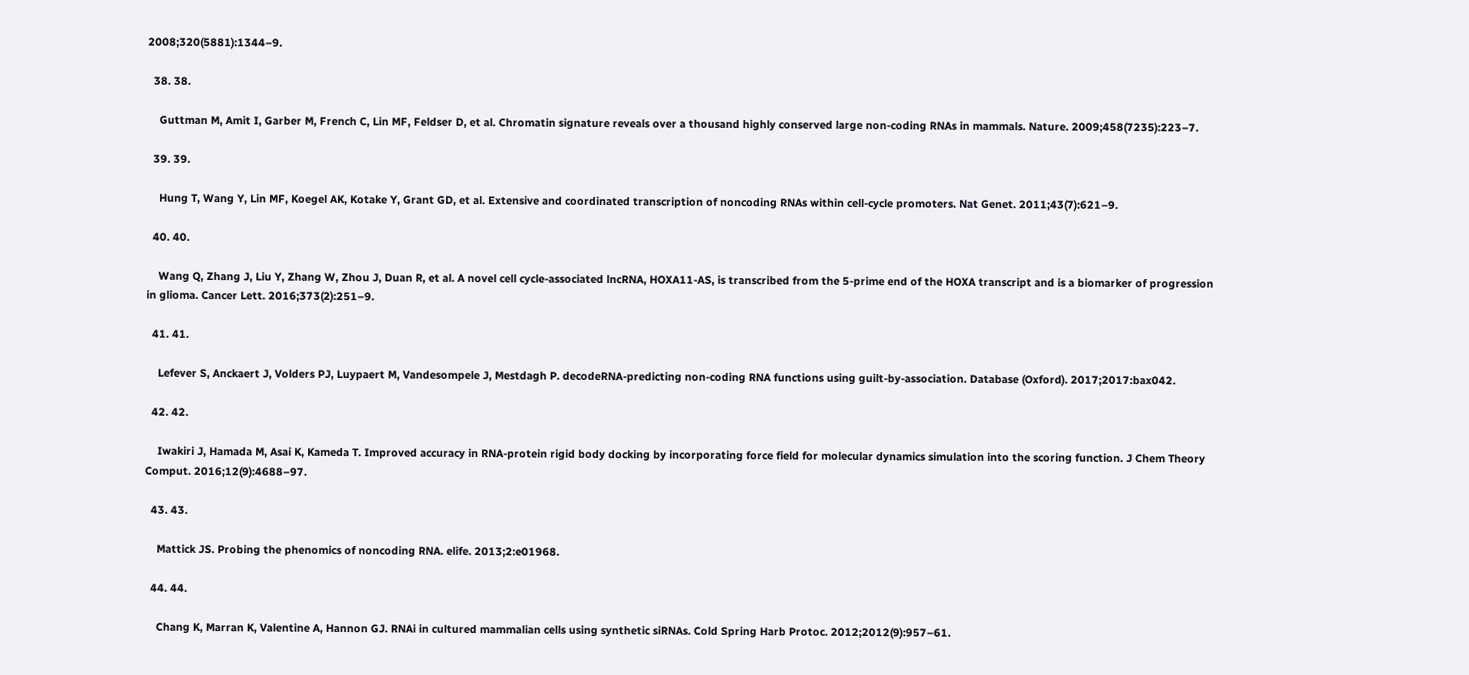2008;320(5881):1344–9.

  38. 38.

    Guttman M, Amit I, Garber M, French C, Lin MF, Feldser D, et al. Chromatin signature reveals over a thousand highly conserved large non-coding RNAs in mammals. Nature. 2009;458(7235):223–7.

  39. 39.

    Hung T, Wang Y, Lin MF, Koegel AK, Kotake Y, Grant GD, et al. Extensive and coordinated transcription of noncoding RNAs within cell-cycle promoters. Nat Genet. 2011;43(7):621–9.

  40. 40.

    Wang Q, Zhang J, Liu Y, Zhang W, Zhou J, Duan R, et al. A novel cell cycle-associated lncRNA, HOXA11-AS, is transcribed from the 5-prime end of the HOXA transcript and is a biomarker of progression in glioma. Cancer Lett. 2016;373(2):251–9.

  41. 41.

    Lefever S, Anckaert J, Volders PJ, Luypaert M, Vandesompele J, Mestdagh P. decodeRNA-predicting non-coding RNA functions using guilt-by-association. Database (Oxford). 2017;2017:bax042.

  42. 42.

    Iwakiri J, Hamada M, Asai K, Kameda T. Improved accuracy in RNA-protein rigid body docking by incorporating force field for molecular dynamics simulation into the scoring function. J Chem Theory Comput. 2016;12(9):4688–97.

  43. 43.

    Mattick JS. Probing the phenomics of noncoding RNA. elife. 2013;2:e01968.

  44. 44.

    Chang K, Marran K, Valentine A, Hannon GJ. RNAi in cultured mammalian cells using synthetic siRNAs. Cold Spring Harb Protoc. 2012;2012(9):957–61.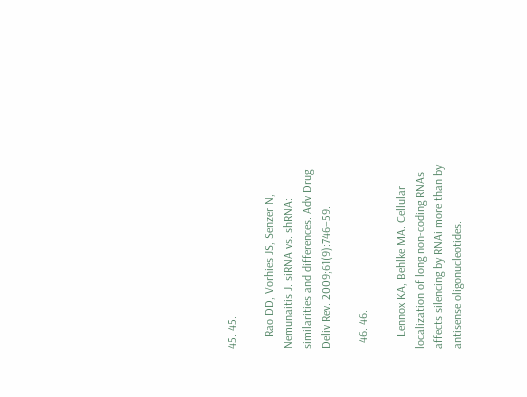45. 45.

    Rao DD, Vorhies JS, Senzer N, Nemunaitis J. siRNA vs. shRNA: similarities and differences. Adv Drug Deliv Rev. 2009;61(9):746–59.

  46. 46.

    Lennox KA, Behlke MA. Cellular localization of long non-coding RNAs affects silencing by RNAi more than by antisense oligonucleotides.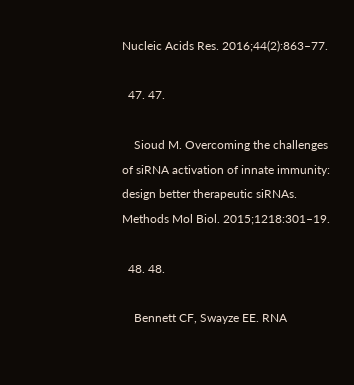Nucleic Acids Res. 2016;44(2):863–77.

  47. 47.

    Sioud M. Overcoming the challenges of siRNA activation of innate immunity: design better therapeutic siRNAs. Methods Mol Biol. 2015;1218:301–19.

  48. 48.

    Bennett CF, Swayze EE. RNA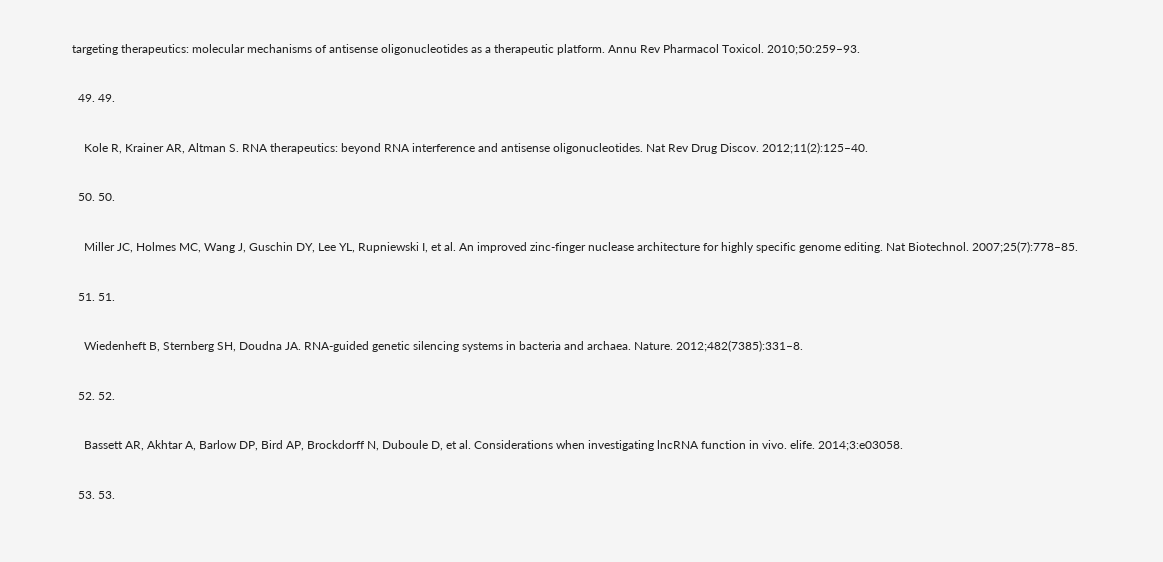targeting therapeutics: molecular mechanisms of antisense oligonucleotides as a therapeutic platform. Annu Rev Pharmacol Toxicol. 2010;50:259–93.

  49. 49.

    Kole R, Krainer AR, Altman S. RNA therapeutics: beyond RNA interference and antisense oligonucleotides. Nat Rev Drug Discov. 2012;11(2):125–40.

  50. 50.

    Miller JC, Holmes MC, Wang J, Guschin DY, Lee YL, Rupniewski I, et al. An improved zinc-finger nuclease architecture for highly specific genome editing. Nat Biotechnol. 2007;25(7):778–85.

  51. 51.

    Wiedenheft B, Sternberg SH, Doudna JA. RNA-guided genetic silencing systems in bacteria and archaea. Nature. 2012;482(7385):331–8.

  52. 52.

    Bassett AR, Akhtar A, Barlow DP, Bird AP, Brockdorff N, Duboule D, et al. Considerations when investigating lncRNA function in vivo. elife. 2014;3:e03058.

  53. 53.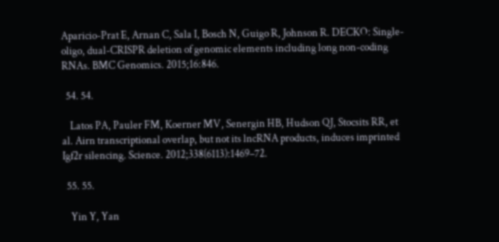Aparicio-Prat E, Arnan C, Sala I, Bosch N, Guigo R, Johnson R. DECKO: Single-oligo, dual-CRISPR deletion of genomic elements including long non-coding RNAs. BMC Genomics. 2015;16:846.

  54. 54.

    Latos PA, Pauler FM, Koerner MV, Senergin HB, Hudson QJ, Stocsits RR, et al. Airn transcriptional overlap, but not its lncRNA products, induces imprinted Igf2r silencing. Science. 2012;338(6113):1469–72.

  55. 55.

    Yin Y, Yan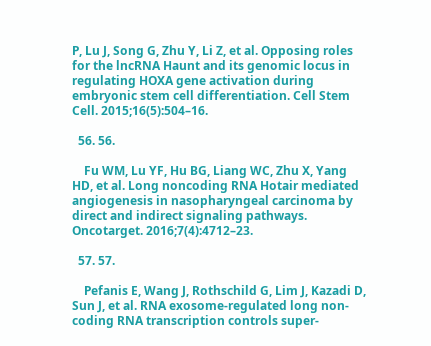P, Lu J, Song G, Zhu Y, Li Z, et al. Opposing roles for the lncRNA Haunt and its genomic locus in regulating HOXA gene activation during embryonic stem cell differentiation. Cell Stem Cell. 2015;16(5):504–16.

  56. 56.

    Fu WM, Lu YF, Hu BG, Liang WC, Zhu X, Yang HD, et al. Long noncoding RNA Hotair mediated angiogenesis in nasopharyngeal carcinoma by direct and indirect signaling pathways. Oncotarget. 2016;7(4):4712–23.

  57. 57.

    Pefanis E, Wang J, Rothschild G, Lim J, Kazadi D, Sun J, et al. RNA exosome-regulated long non-coding RNA transcription controls super-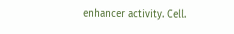enhancer activity. Cell.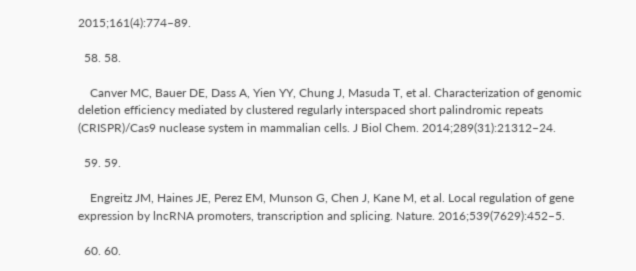2015;161(4):774–89.

  58. 58.

    Canver MC, Bauer DE, Dass A, Yien YY, Chung J, Masuda T, et al. Characterization of genomic deletion efficiency mediated by clustered regularly interspaced short palindromic repeats (CRISPR)/Cas9 nuclease system in mammalian cells. J Biol Chem. 2014;289(31):21312–24.

  59. 59.

    Engreitz JM, Haines JE, Perez EM, Munson G, Chen J, Kane M, et al. Local regulation of gene expression by lncRNA promoters, transcription and splicing. Nature. 2016;539(7629):452–5.

  60. 60.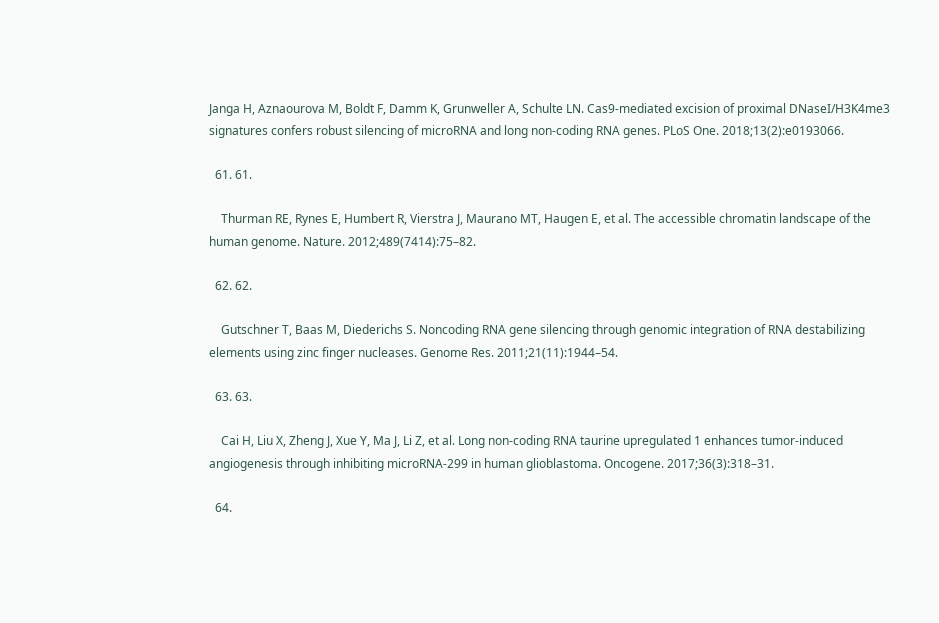Janga H, Aznaourova M, Boldt F, Damm K, Grunweller A, Schulte LN. Cas9-mediated excision of proximal DNaseI/H3K4me3 signatures confers robust silencing of microRNA and long non-coding RNA genes. PLoS One. 2018;13(2):e0193066.

  61. 61.

    Thurman RE, Rynes E, Humbert R, Vierstra J, Maurano MT, Haugen E, et al. The accessible chromatin landscape of the human genome. Nature. 2012;489(7414):75–82.

  62. 62.

    Gutschner T, Baas M, Diederichs S. Noncoding RNA gene silencing through genomic integration of RNA destabilizing elements using zinc finger nucleases. Genome Res. 2011;21(11):1944–54.

  63. 63.

    Cai H, Liu X, Zheng J, Xue Y, Ma J, Li Z, et al. Long non-coding RNA taurine upregulated 1 enhances tumor-induced angiogenesis through inhibiting microRNA-299 in human glioblastoma. Oncogene. 2017;36(3):318–31.

  64.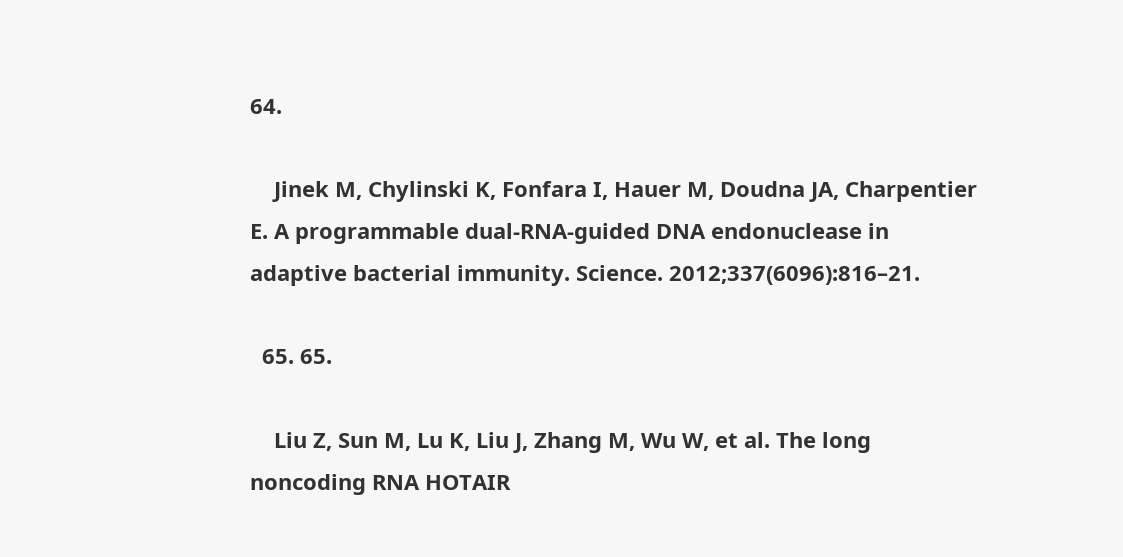64.

    Jinek M, Chylinski K, Fonfara I, Hauer M, Doudna JA, Charpentier E. A programmable dual-RNA-guided DNA endonuclease in adaptive bacterial immunity. Science. 2012;337(6096):816–21.

  65. 65.

    Liu Z, Sun M, Lu K, Liu J, Zhang M, Wu W, et al. The long noncoding RNA HOTAIR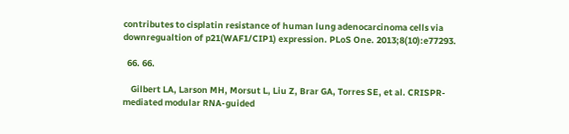contributes to cisplatin resistance of human lung adenocarcinoma cells via downregualtion of p21(WAF1/CIP1) expression. PLoS One. 2013;8(10):e77293.

  66. 66.

    Gilbert LA, Larson MH, Morsut L, Liu Z, Brar GA, Torres SE, et al. CRISPR-mediated modular RNA-guided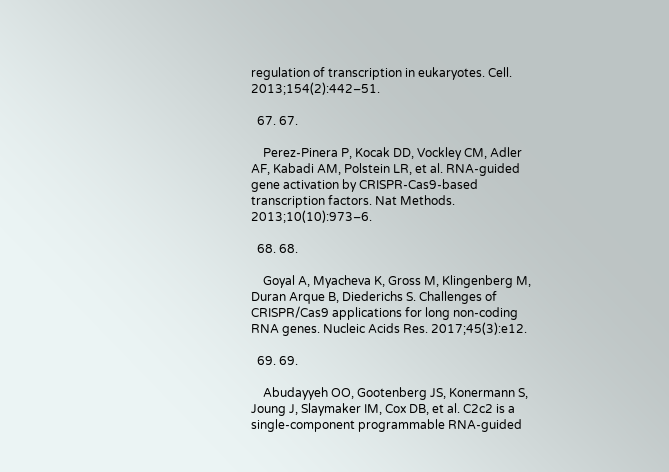regulation of transcription in eukaryotes. Cell. 2013;154(2):442–51.

  67. 67.

    Perez-Pinera P, Kocak DD, Vockley CM, Adler AF, Kabadi AM, Polstein LR, et al. RNA-guided gene activation by CRISPR-Cas9-based transcription factors. Nat Methods. 2013;10(10):973–6.

  68. 68.

    Goyal A, Myacheva K, Gross M, Klingenberg M, Duran Arque B, Diederichs S. Challenges of CRISPR/Cas9 applications for long non-coding RNA genes. Nucleic Acids Res. 2017;45(3):e12.

  69. 69.

    Abudayyeh OO, Gootenberg JS, Konermann S, Joung J, Slaymaker IM, Cox DB, et al. C2c2 is a single-component programmable RNA-guided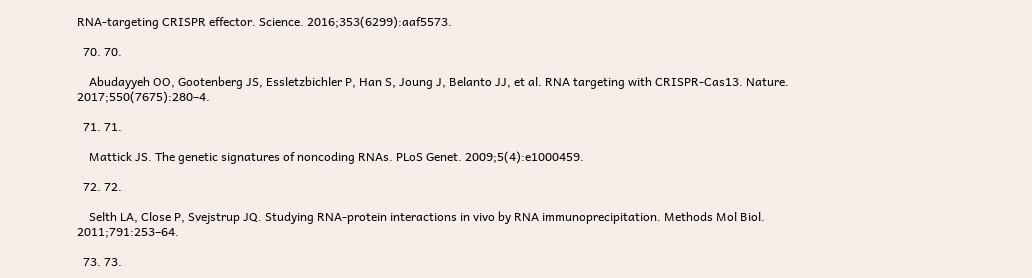RNA-targeting CRISPR effector. Science. 2016;353(6299):aaf5573.

  70. 70.

    Abudayyeh OO, Gootenberg JS, Essletzbichler P, Han S, Joung J, Belanto JJ, et al. RNA targeting with CRISPR-Cas13. Nature. 2017;550(7675):280–4.

  71. 71.

    Mattick JS. The genetic signatures of noncoding RNAs. PLoS Genet. 2009;5(4):e1000459.

  72. 72.

    Selth LA, Close P, Svejstrup JQ. Studying RNA-protein interactions in vivo by RNA immunoprecipitation. Methods Mol Biol. 2011;791:253–64.

  73. 73.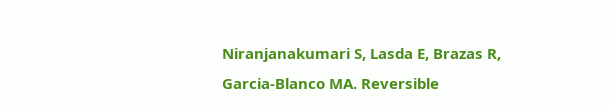Niranjanakumari S, Lasda E, Brazas R, Garcia-Blanco MA. Reversible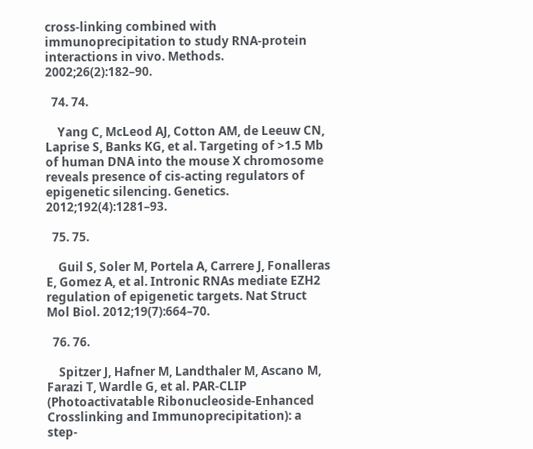cross-linking combined with immunoprecipitation to study RNA-protein interactions in vivo. Methods. 2002;26(2):182–90.

  74. 74.

    Yang C, McLeod AJ, Cotton AM, de Leeuw CN, Laprise S, Banks KG, et al. Targeting of >1.5 Mb of human DNA into the mouse X chromosome reveals presence of cis-acting regulators of epigenetic silencing. Genetics. 2012;192(4):1281–93.

  75. 75.

    Guil S, Soler M, Portela A, Carrere J, Fonalleras E, Gomez A, et al. Intronic RNAs mediate EZH2 regulation of epigenetic targets. Nat Struct Mol Biol. 2012;19(7):664–70.

  76. 76.

    Spitzer J, Hafner M, Landthaler M, Ascano M, Farazi T, Wardle G, et al. PAR-CLIP (Photoactivatable Ribonucleoside-Enhanced Crosslinking and Immunoprecipitation): a step-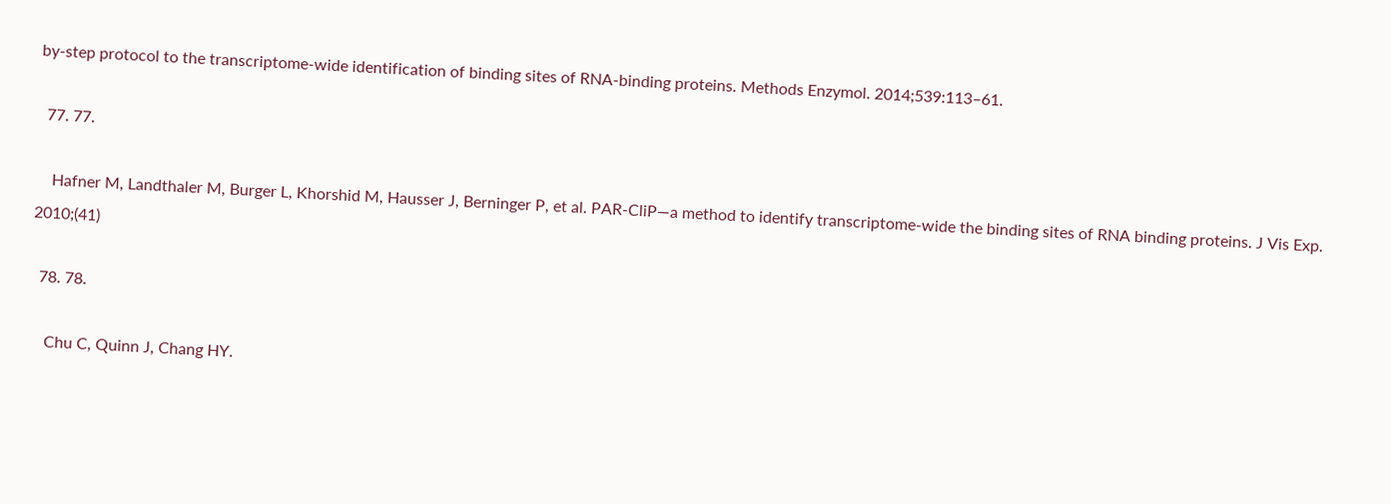by-step protocol to the transcriptome-wide identification of binding sites of RNA-binding proteins. Methods Enzymol. 2014;539:113–61.

  77. 77.

    Hafner M, Landthaler M, Burger L, Khorshid M, Hausser J, Berninger P, et al. PAR-CliP—a method to identify transcriptome-wide the binding sites of RNA binding proteins. J Vis Exp. 2010;(41)

  78. 78.

    Chu C, Quinn J, Chang HY.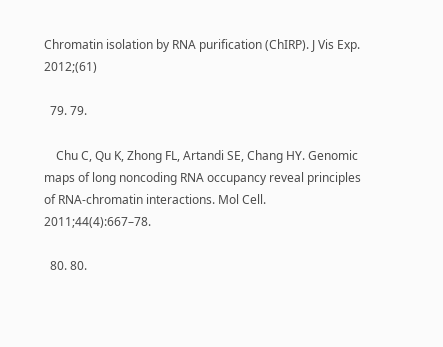Chromatin isolation by RNA purification (ChIRP). J Vis Exp. 2012;(61)

  79. 79.

    Chu C, Qu K, Zhong FL, Artandi SE, Chang HY. Genomic maps of long noncoding RNA occupancy reveal principles of RNA-chromatin interactions. Mol Cell. 2011;44(4):667–78.

  80. 80.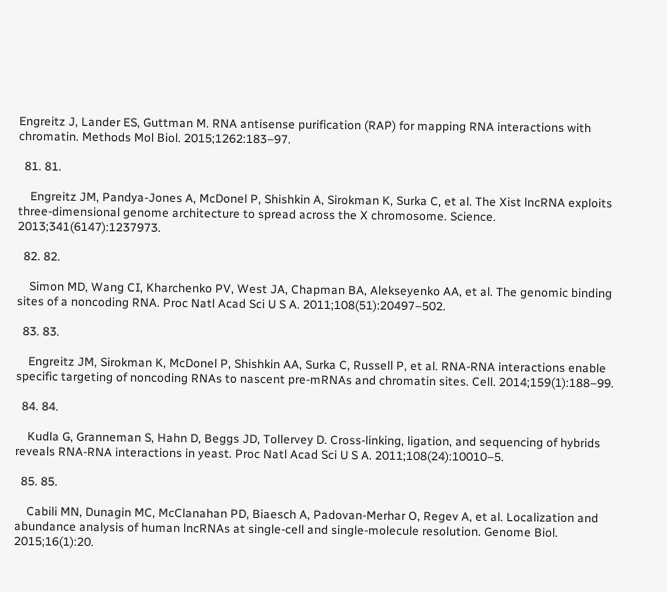Engreitz J, Lander ES, Guttman M. RNA antisense purification (RAP) for mapping RNA interactions with chromatin. Methods Mol Biol. 2015;1262:183–97.

  81. 81.

    Engreitz JM, Pandya-Jones A, McDonel P, Shishkin A, Sirokman K, Surka C, et al. The Xist lncRNA exploits three-dimensional genome architecture to spread across the X chromosome. Science. 2013;341(6147):1237973.

  82. 82.

    Simon MD, Wang CI, Kharchenko PV, West JA, Chapman BA, Alekseyenko AA, et al. The genomic binding sites of a noncoding RNA. Proc Natl Acad Sci U S A. 2011;108(51):20497–502.

  83. 83.

    Engreitz JM, Sirokman K, McDonel P, Shishkin AA, Surka C, Russell P, et al. RNA-RNA interactions enable specific targeting of noncoding RNAs to nascent pre-mRNAs and chromatin sites. Cell. 2014;159(1):188–99.

  84. 84.

    Kudla G, Granneman S, Hahn D, Beggs JD, Tollervey D. Cross-linking, ligation, and sequencing of hybrids reveals RNA-RNA interactions in yeast. Proc Natl Acad Sci U S A. 2011;108(24):10010–5.

  85. 85.

    Cabili MN, Dunagin MC, McClanahan PD, Biaesch A, Padovan-Merhar O, Regev A, et al. Localization and abundance analysis of human lncRNAs at single-cell and single-molecule resolution. Genome Biol. 2015;16(1):20.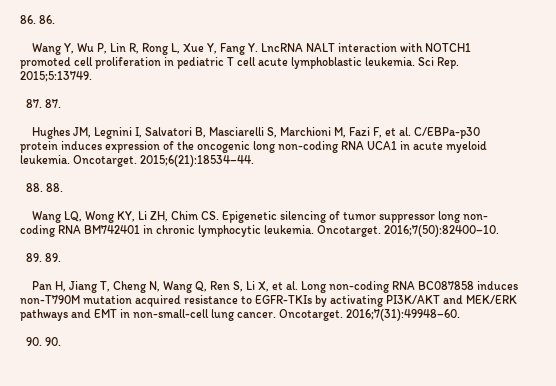86. 86.

    Wang Y, Wu P, Lin R, Rong L, Xue Y, Fang Y. LncRNA NALT interaction with NOTCH1 promoted cell proliferation in pediatric T cell acute lymphoblastic leukemia. Sci Rep. 2015;5:13749.

  87. 87.

    Hughes JM, Legnini I, Salvatori B, Masciarelli S, Marchioni M, Fazi F, et al. C/EBPa-p30 protein induces expression of the oncogenic long non-coding RNA UCA1 in acute myeloid leukemia. Oncotarget. 2015;6(21):18534–44.

  88. 88.

    Wang LQ, Wong KY, Li ZH, Chim CS. Epigenetic silencing of tumor suppressor long non-coding RNA BM742401 in chronic lymphocytic leukemia. Oncotarget. 2016;7(50):82400–10.

  89. 89.

    Pan H, Jiang T, Cheng N, Wang Q, Ren S, Li X, et al. Long non-coding RNA BC087858 induces non-T790M mutation acquired resistance to EGFR-TKIs by activating PI3K/AKT and MEK/ERK pathways and EMT in non-small-cell lung cancer. Oncotarget. 2016;7(31):49948–60.

  90. 90.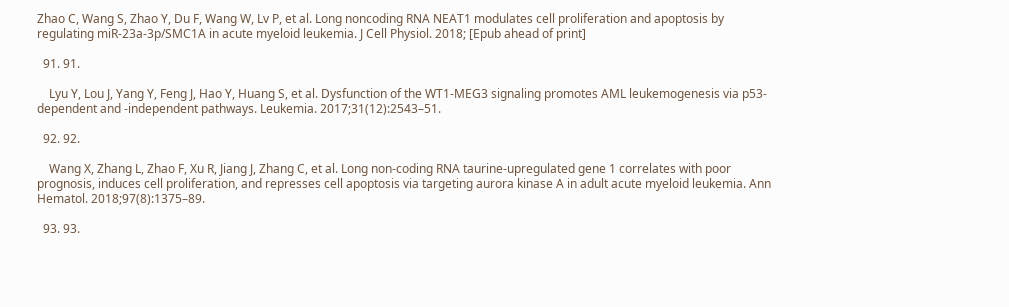Zhao C, Wang S, Zhao Y, Du F, Wang W, Lv P, et al. Long noncoding RNA NEAT1 modulates cell proliferation and apoptosis by regulating miR-23a-3p/SMC1A in acute myeloid leukemia. J Cell Physiol. 2018; [Epub ahead of print]

  91. 91.

    Lyu Y, Lou J, Yang Y, Feng J, Hao Y, Huang S, et al. Dysfunction of the WT1-MEG3 signaling promotes AML leukemogenesis via p53-dependent and -independent pathways. Leukemia. 2017;31(12):2543–51.

  92. 92.

    Wang X, Zhang L, Zhao F, Xu R, Jiang J, Zhang C, et al. Long non-coding RNA taurine-upregulated gene 1 correlates with poor prognosis, induces cell proliferation, and represses cell apoptosis via targeting aurora kinase A in adult acute myeloid leukemia. Ann Hematol. 2018;97(8):1375–89.

  93. 93.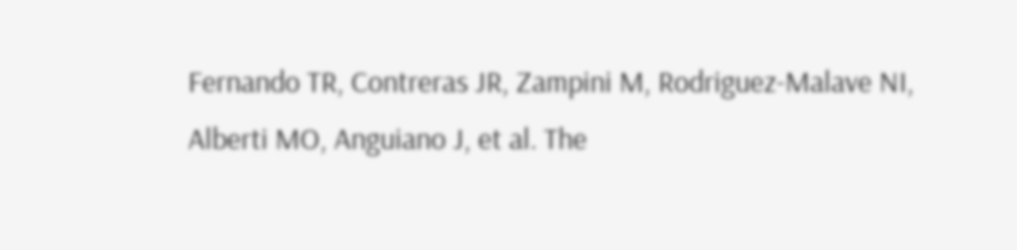Fernando TR, Contreras JR, Zampini M, Rodriguez-Malave NI, Alberti MO, Anguiano J, et al. The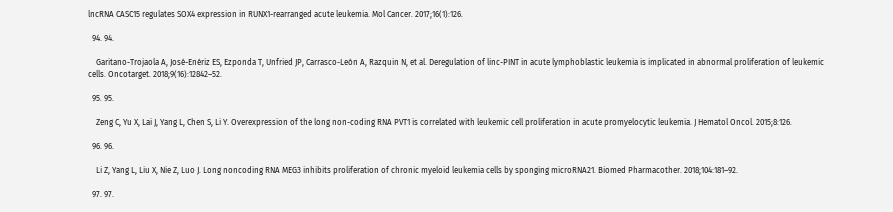lncRNA CASC15 regulates SOX4 expression in RUNX1-rearranged acute leukemia. Mol Cancer. 2017;16(1):126.

  94. 94.

    Garitano-Trojaola A, José-Enériz ES, Ezponda T, Unfried JP, Carrasco-León A, Razquin N, et al. Deregulation of linc-PINT in acute lymphoblastic leukemia is implicated in abnormal proliferation of leukemic cells. Oncotarget. 2018;9(16):12842–52.

  95. 95.

    Zeng C, Yu X, Lai J, Yang L, Chen S, Li Y. Overexpression of the long non-coding RNA PVT1 is correlated with leukemic cell proliferation in acute promyelocytic leukemia. J Hematol Oncol. 2015;8:126.

  96. 96.

    Li Z, Yang L, Liu X, Nie Z, Luo J. Long noncoding RNA MEG3 inhibits proliferation of chronic myeloid leukemia cells by sponging microRNA21. Biomed Pharmacother. 2018;104:181–92.

  97. 97.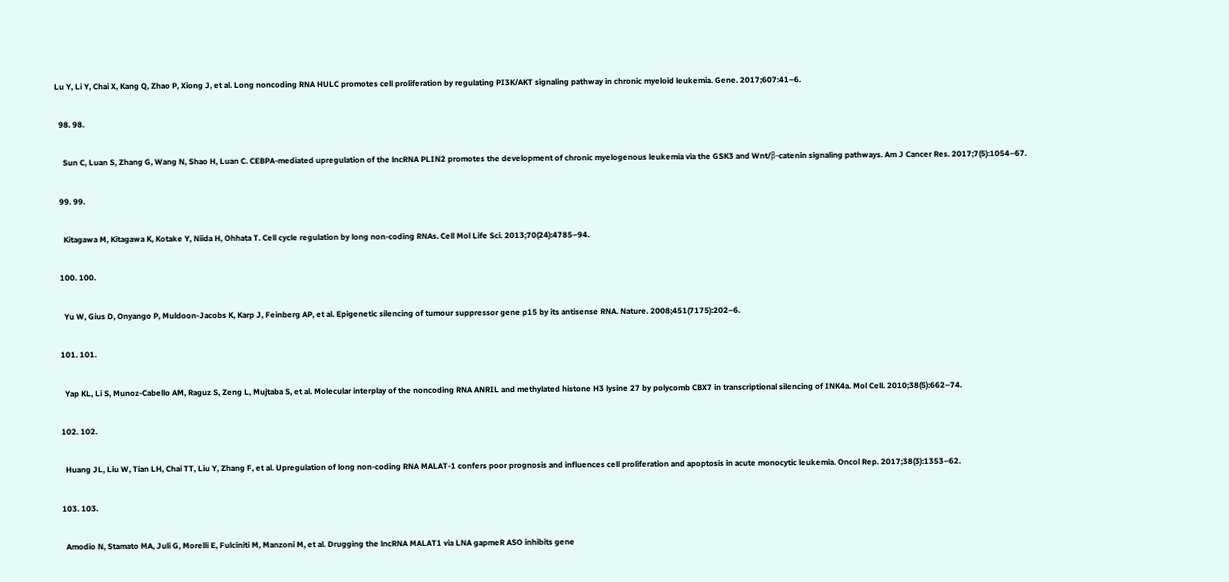Lu Y, Li Y, Chai X, Kang Q, Zhao P, Xiong J, et al. Long noncoding RNA HULC promotes cell proliferation by regulating PI3K/AKT signaling pathway in chronic myeloid leukemia. Gene. 2017;607:41–6.

  98. 98.

    Sun C, Luan S, Zhang G, Wang N, Shao H, Luan C. CEBPA-mediated upregulation of the lncRNA PLIN2 promotes the development of chronic myelogenous leukemia via the GSK3 and Wnt/β-catenin signaling pathways. Am J Cancer Res. 2017;7(5):1054–67.

  99. 99.

    Kitagawa M, Kitagawa K, Kotake Y, Niida H, Ohhata T. Cell cycle regulation by long non-coding RNAs. Cell Mol Life Sci. 2013;70(24):4785–94.

  100. 100.

    Yu W, Gius D, Onyango P, Muldoon-Jacobs K, Karp J, Feinberg AP, et al. Epigenetic silencing of tumour suppressor gene p15 by its antisense RNA. Nature. 2008;451(7175):202–6.

  101. 101.

    Yap KL, Li S, Munoz-Cabello AM, Raguz S, Zeng L, Mujtaba S, et al. Molecular interplay of the noncoding RNA ANRIL and methylated histone H3 lysine 27 by polycomb CBX7 in transcriptional silencing of INK4a. Mol Cell. 2010;38(5):662–74.

  102. 102.

    Huang JL, Liu W, Tian LH, Chai TT, Liu Y, Zhang F, et al. Upregulation of long non-coding RNA MALAT-1 confers poor prognosis and influences cell proliferation and apoptosis in acute monocytic leukemia. Oncol Rep. 2017;38(3):1353–62.

  103. 103.

    Amodio N, Stamato MA, Juli G, Morelli E, Fulciniti M, Manzoni M, et al. Drugging the lncRNA MALAT1 via LNA gapmeR ASO inhibits gene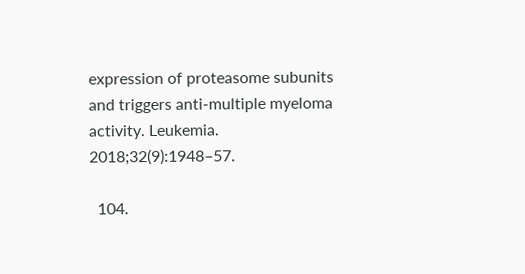expression of proteasome subunits and triggers anti-multiple myeloma activity. Leukemia. 2018;32(9):1948–57.

  104.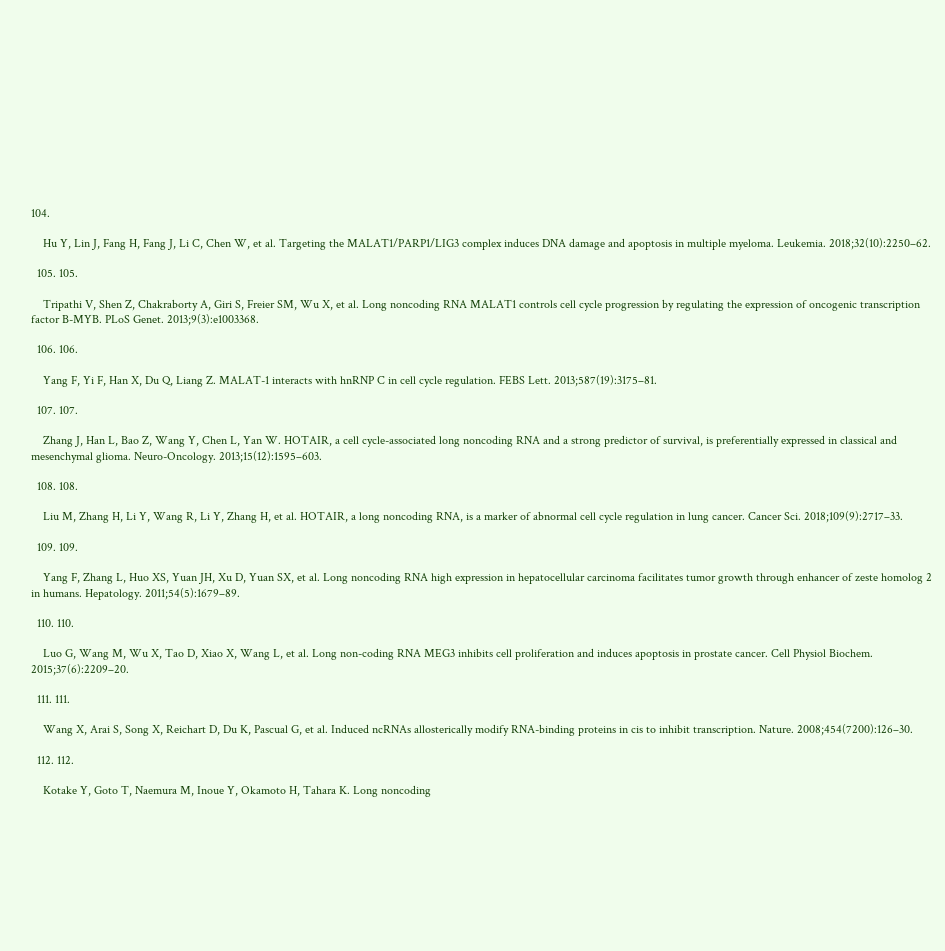104.

    Hu Y, Lin J, Fang H, Fang J, Li C, Chen W, et al. Targeting the MALAT1/PARP1/LIG3 complex induces DNA damage and apoptosis in multiple myeloma. Leukemia. 2018;32(10):2250–62.

  105. 105.

    Tripathi V, Shen Z, Chakraborty A, Giri S, Freier SM, Wu X, et al. Long noncoding RNA MALAT1 controls cell cycle progression by regulating the expression of oncogenic transcription factor B-MYB. PLoS Genet. 2013;9(3):e1003368.

  106. 106.

    Yang F, Yi F, Han X, Du Q, Liang Z. MALAT-1 interacts with hnRNP C in cell cycle regulation. FEBS Lett. 2013;587(19):3175–81.

  107. 107.

    Zhang J, Han L, Bao Z, Wang Y, Chen L, Yan W. HOTAIR, a cell cycle-associated long noncoding RNA and a strong predictor of survival, is preferentially expressed in classical and mesenchymal glioma. Neuro-Oncology. 2013;15(12):1595–603.

  108. 108.

    Liu M, Zhang H, Li Y, Wang R, Li Y, Zhang H, et al. HOTAIR, a long noncoding RNA, is a marker of abnormal cell cycle regulation in lung cancer. Cancer Sci. 2018;109(9):2717–33.

  109. 109.

    Yang F, Zhang L, Huo XS, Yuan JH, Xu D, Yuan SX, et al. Long noncoding RNA high expression in hepatocellular carcinoma facilitates tumor growth through enhancer of zeste homolog 2 in humans. Hepatology. 2011;54(5):1679–89.

  110. 110.

    Luo G, Wang M, Wu X, Tao D, Xiao X, Wang L, et al. Long non-coding RNA MEG3 inhibits cell proliferation and induces apoptosis in prostate cancer. Cell Physiol Biochem. 2015;37(6):2209–20.

  111. 111.

    Wang X, Arai S, Song X, Reichart D, Du K, Pascual G, et al. Induced ncRNAs allosterically modify RNA-binding proteins in cis to inhibit transcription. Nature. 2008;454(7200):126–30.

  112. 112.

    Kotake Y, Goto T, Naemura M, Inoue Y, Okamoto H, Tahara K. Long noncoding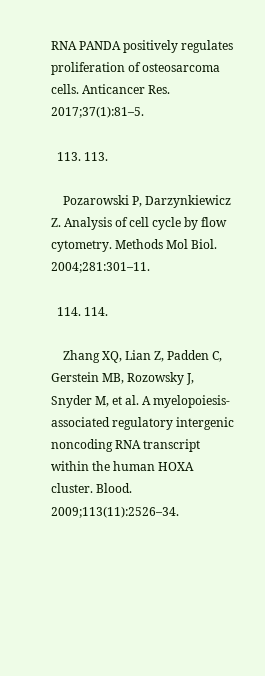RNA PANDA positively regulates proliferation of osteosarcoma cells. Anticancer Res. 2017;37(1):81–5.

  113. 113.

    Pozarowski P, Darzynkiewicz Z. Analysis of cell cycle by flow cytometry. Methods Mol Biol. 2004;281:301–11.

  114. 114.

    Zhang XQ, Lian Z, Padden C, Gerstein MB, Rozowsky J, Snyder M, et al. A myelopoiesis-associated regulatory intergenic noncoding RNA transcript within the human HOXA cluster. Blood. 2009;113(11):2526–34.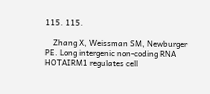115. 115.

    Zhang X, Weissman SM, Newburger PE. Long intergenic non-coding RNA HOTAIRM1 regulates cell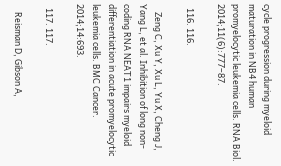cycle progression during myeloid maturation in NB4 human promyelocytic leukemia cells. RNA Biol. 2014;11(6):777–87.

  116. 116.

    Zeng C, Xu Y, Xu L, Yu X, Cheng J, Yang L, et al. Inhibition of long non-coding RNA NEAT1 impairs myeloid differentiation in acute promyelocytic leukemia cells. BMC Cancer. 2014;14:693.

  117. 117.

    Reisman D, Gibson A,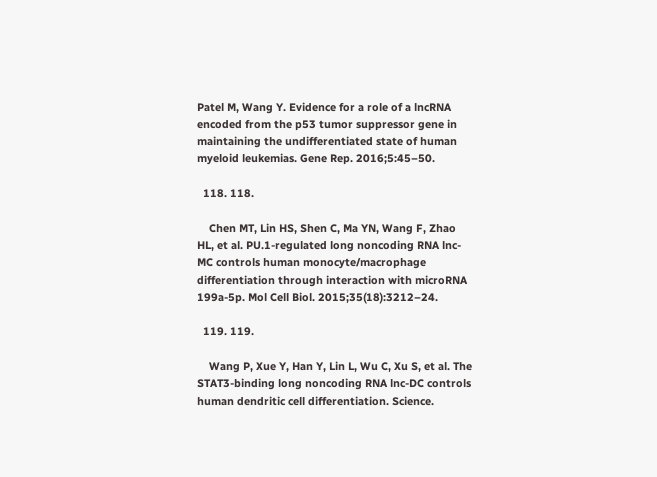Patel M, Wang Y. Evidence for a role of a lncRNA encoded from the p53 tumor suppressor gene in maintaining the undifferentiated state of human myeloid leukemias. Gene Rep. 2016;5:45–50.

  118. 118.

    Chen MT, Lin HS, Shen C, Ma YN, Wang F, Zhao HL, et al. PU.1-regulated long noncoding RNA lnc-MC controls human monocyte/macrophage differentiation through interaction with microRNA 199a-5p. Mol Cell Biol. 2015;35(18):3212–24.

  119. 119.

    Wang P, Xue Y, Han Y, Lin L, Wu C, Xu S, et al. The STAT3-binding long noncoding RNA lnc-DC controls human dendritic cell differentiation. Science.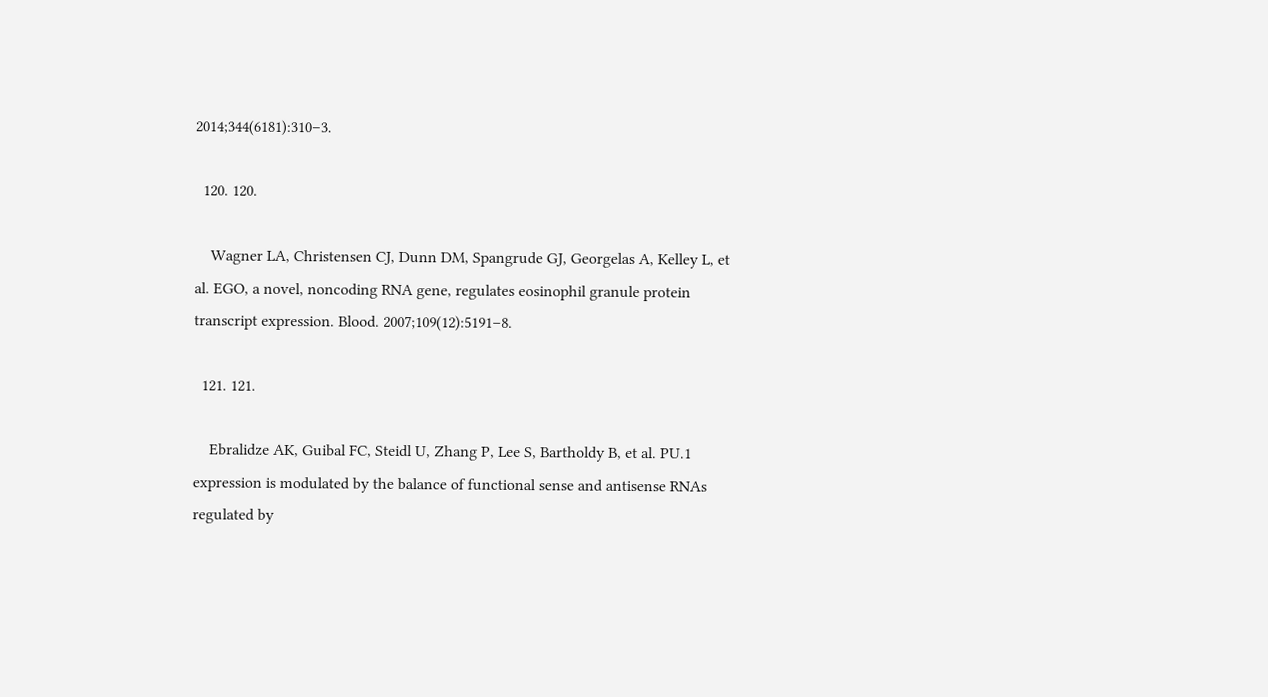2014;344(6181):310–3.

  120. 120.

    Wagner LA, Christensen CJ, Dunn DM, Spangrude GJ, Georgelas A, Kelley L, et al. EGO, a novel, noncoding RNA gene, regulates eosinophil granule protein transcript expression. Blood. 2007;109(12):5191–8.

  121. 121.

    Ebralidze AK, Guibal FC, Steidl U, Zhang P, Lee S, Bartholdy B, et al. PU.1 expression is modulated by the balance of functional sense and antisense RNAs regulated by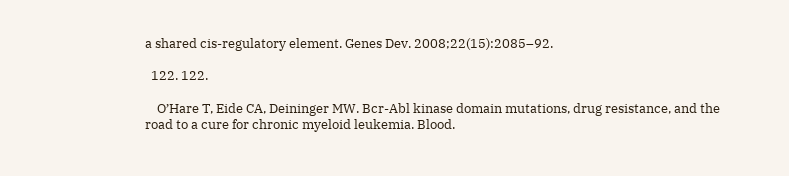a shared cis-regulatory element. Genes Dev. 2008;22(15):2085–92.

  122. 122.

    O’Hare T, Eide CA, Deininger MW. Bcr-Abl kinase domain mutations, drug resistance, and the road to a cure for chronic myeloid leukemia. Blood.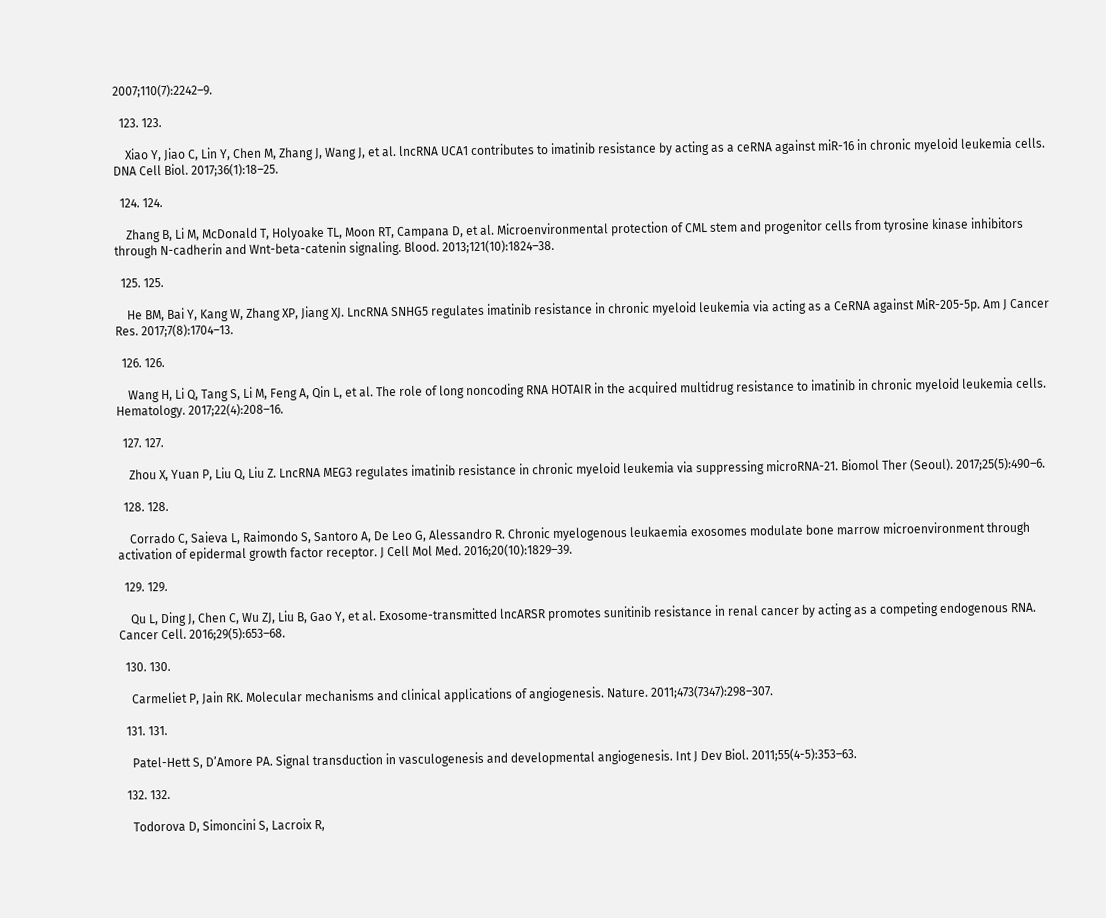2007;110(7):2242–9.

  123. 123.

    Xiao Y, Jiao C, Lin Y, Chen M, Zhang J, Wang J, et al. lncRNA UCA1 contributes to imatinib resistance by acting as a ceRNA against miR-16 in chronic myeloid leukemia cells. DNA Cell Biol. 2017;36(1):18–25.

  124. 124.

    Zhang B, Li M, McDonald T, Holyoake TL, Moon RT, Campana D, et al. Microenvironmental protection of CML stem and progenitor cells from tyrosine kinase inhibitors through N-cadherin and Wnt-beta-catenin signaling. Blood. 2013;121(10):1824–38.

  125. 125.

    He BM, Bai Y, Kang W, Zhang XP, Jiang XJ. LncRNA SNHG5 regulates imatinib resistance in chronic myeloid leukemia via acting as a CeRNA against MiR-205-5p. Am J Cancer Res. 2017;7(8):1704–13.

  126. 126.

    Wang H, Li Q, Tang S, Li M, Feng A, Qin L, et al. The role of long noncoding RNA HOTAIR in the acquired multidrug resistance to imatinib in chronic myeloid leukemia cells. Hematology. 2017;22(4):208–16.

  127. 127.

    Zhou X, Yuan P, Liu Q, Liu Z. LncRNA MEG3 regulates imatinib resistance in chronic myeloid leukemia via suppressing microRNA-21. Biomol Ther (Seoul). 2017;25(5):490–6.

  128. 128.

    Corrado C, Saieva L, Raimondo S, Santoro A, De Leo G, Alessandro R. Chronic myelogenous leukaemia exosomes modulate bone marrow microenvironment through activation of epidermal growth factor receptor. J Cell Mol Med. 2016;20(10):1829–39.

  129. 129.

    Qu L, Ding J, Chen C, Wu ZJ, Liu B, Gao Y, et al. Exosome-transmitted lncARSR promotes sunitinib resistance in renal cancer by acting as a competing endogenous RNA. Cancer Cell. 2016;29(5):653–68.

  130. 130.

    Carmeliet P, Jain RK. Molecular mechanisms and clinical applications of angiogenesis. Nature. 2011;473(7347):298–307.

  131. 131.

    Patel-Hett S, D’Amore PA. Signal transduction in vasculogenesis and developmental angiogenesis. Int J Dev Biol. 2011;55(4-5):353–63.

  132. 132.

    Todorova D, Simoncini S, Lacroix R,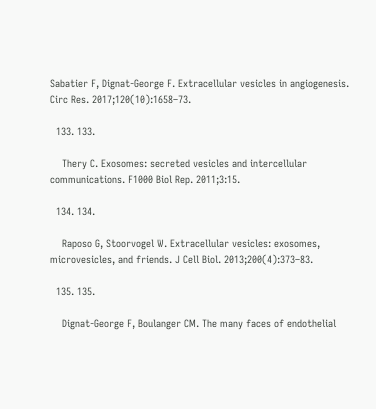Sabatier F, Dignat-George F. Extracellular vesicles in angiogenesis. Circ Res. 2017;120(10):1658–73.

  133. 133.

    Thery C. Exosomes: secreted vesicles and intercellular communications. F1000 Biol Rep. 2011;3:15.

  134. 134.

    Raposo G, Stoorvogel W. Extracellular vesicles: exosomes, microvesicles, and friends. J Cell Biol. 2013;200(4):373–83.

  135. 135.

    Dignat-George F, Boulanger CM. The many faces of endothelial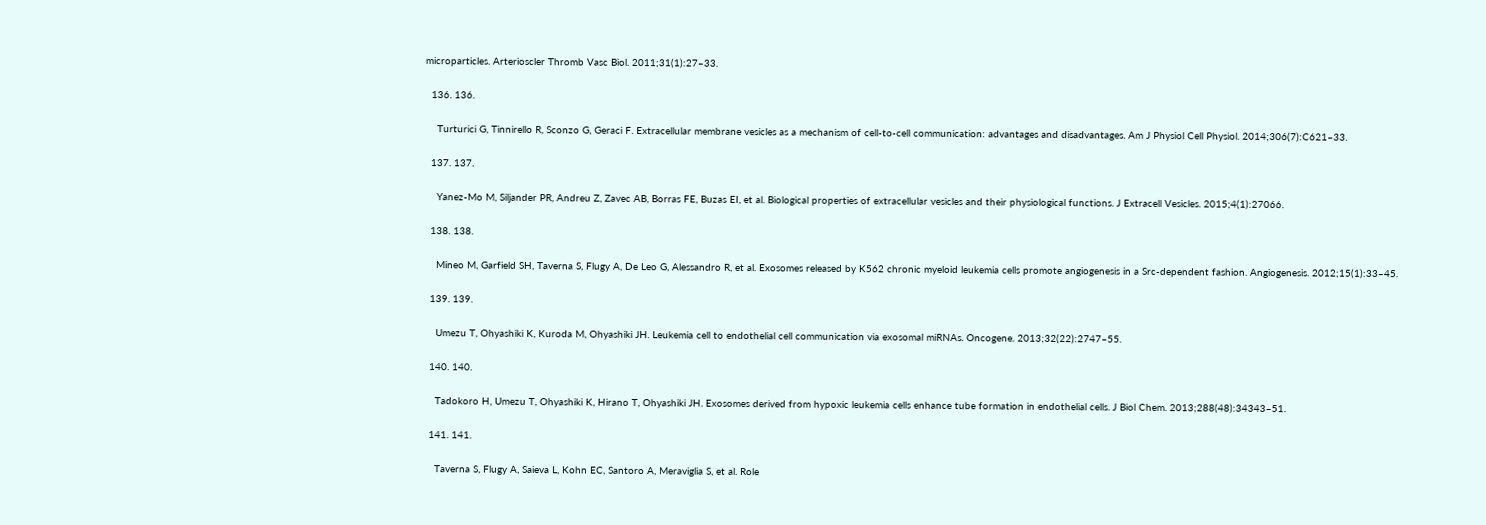microparticles. Arterioscler Thromb Vasc Biol. 2011;31(1):27–33.

  136. 136.

    Turturici G, Tinnirello R, Sconzo G, Geraci F. Extracellular membrane vesicles as a mechanism of cell-to-cell communication: advantages and disadvantages. Am J Physiol Cell Physiol. 2014;306(7):C621–33.

  137. 137.

    Yanez-Mo M, Siljander PR, Andreu Z, Zavec AB, Borras FE, Buzas EI, et al. Biological properties of extracellular vesicles and their physiological functions. J Extracell Vesicles. 2015;4(1):27066.

  138. 138.

    Mineo M, Garfield SH, Taverna S, Flugy A, De Leo G, Alessandro R, et al. Exosomes released by K562 chronic myeloid leukemia cells promote angiogenesis in a Src-dependent fashion. Angiogenesis. 2012;15(1):33–45.

  139. 139.

    Umezu T, Ohyashiki K, Kuroda M, Ohyashiki JH. Leukemia cell to endothelial cell communication via exosomal miRNAs. Oncogene. 2013;32(22):2747–55.

  140. 140.

    Tadokoro H, Umezu T, Ohyashiki K, Hirano T, Ohyashiki JH. Exosomes derived from hypoxic leukemia cells enhance tube formation in endothelial cells. J Biol Chem. 2013;288(48):34343–51.

  141. 141.

    Taverna S, Flugy A, Saieva L, Kohn EC, Santoro A, Meraviglia S, et al. Role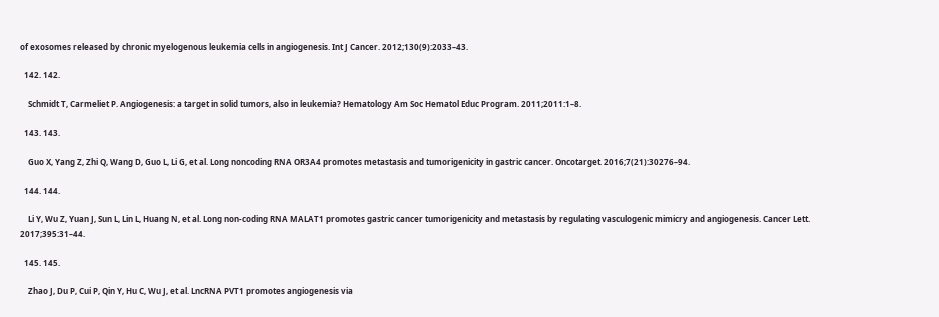of exosomes released by chronic myelogenous leukemia cells in angiogenesis. Int J Cancer. 2012;130(9):2033–43.

  142. 142.

    Schmidt T, Carmeliet P. Angiogenesis: a target in solid tumors, also in leukemia? Hematology Am Soc Hematol Educ Program. 2011;2011:1–8.

  143. 143.

    Guo X, Yang Z, Zhi Q, Wang D, Guo L, Li G, et al. Long noncoding RNA OR3A4 promotes metastasis and tumorigenicity in gastric cancer. Oncotarget. 2016;7(21):30276–94.

  144. 144.

    Li Y, Wu Z, Yuan J, Sun L, Lin L, Huang N, et al. Long non-coding RNA MALAT1 promotes gastric cancer tumorigenicity and metastasis by regulating vasculogenic mimicry and angiogenesis. Cancer Lett. 2017;395:31–44.

  145. 145.

    Zhao J, Du P, Cui P, Qin Y, Hu C, Wu J, et al. LncRNA PVT1 promotes angiogenesis via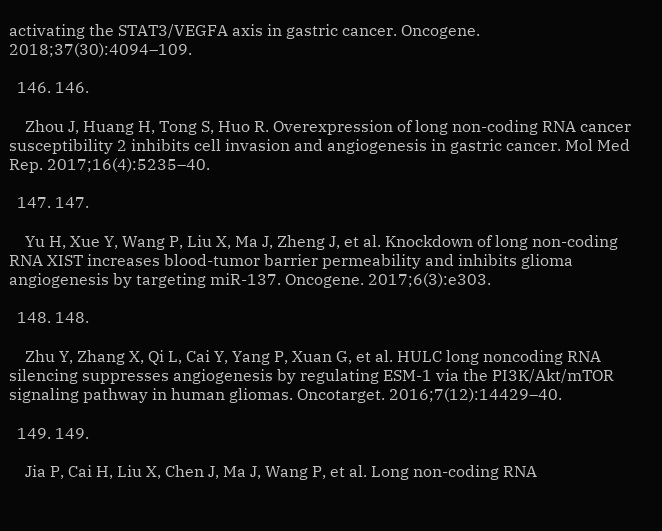activating the STAT3/VEGFA axis in gastric cancer. Oncogene. 2018;37(30):4094–109.

  146. 146.

    Zhou J, Huang H, Tong S, Huo R. Overexpression of long non-coding RNA cancer susceptibility 2 inhibits cell invasion and angiogenesis in gastric cancer. Mol Med Rep. 2017;16(4):5235–40.

  147. 147.

    Yu H, Xue Y, Wang P, Liu X, Ma J, Zheng J, et al. Knockdown of long non-coding RNA XIST increases blood-tumor barrier permeability and inhibits glioma angiogenesis by targeting miR-137. Oncogene. 2017;6(3):e303.

  148. 148.

    Zhu Y, Zhang X, Qi L, Cai Y, Yang P, Xuan G, et al. HULC long noncoding RNA silencing suppresses angiogenesis by regulating ESM-1 via the PI3K/Akt/mTOR signaling pathway in human gliomas. Oncotarget. 2016;7(12):14429–40.

  149. 149.

    Jia P, Cai H, Liu X, Chen J, Ma J, Wang P, et al. Long non-coding RNA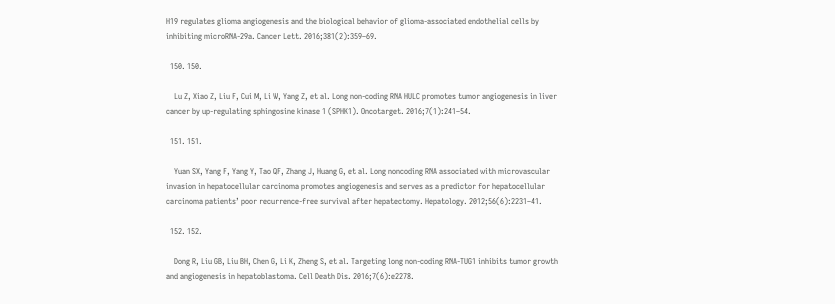H19 regulates glioma angiogenesis and the biological behavior of glioma-associated endothelial cells by inhibiting microRNA-29a. Cancer Lett. 2016;381(2):359–69.

  150. 150.

    Lu Z, Xiao Z, Liu F, Cui M, Li W, Yang Z, et al. Long non-coding RNA HULC promotes tumor angiogenesis in liver cancer by up-regulating sphingosine kinase 1 (SPHK1). Oncotarget. 2016;7(1):241–54.

  151. 151.

    Yuan SX, Yang F, Yang Y, Tao QF, Zhang J, Huang G, et al. Long noncoding RNA associated with microvascular invasion in hepatocellular carcinoma promotes angiogenesis and serves as a predictor for hepatocellular carcinoma patients’ poor recurrence-free survival after hepatectomy. Hepatology. 2012;56(6):2231–41.

  152. 152.

    Dong R, Liu GB, Liu BH, Chen G, Li K, Zheng S, et al. Targeting long non-coding RNA-TUG1 inhibits tumor growth and angiogenesis in hepatoblastoma. Cell Death Dis. 2016;7(6):e2278.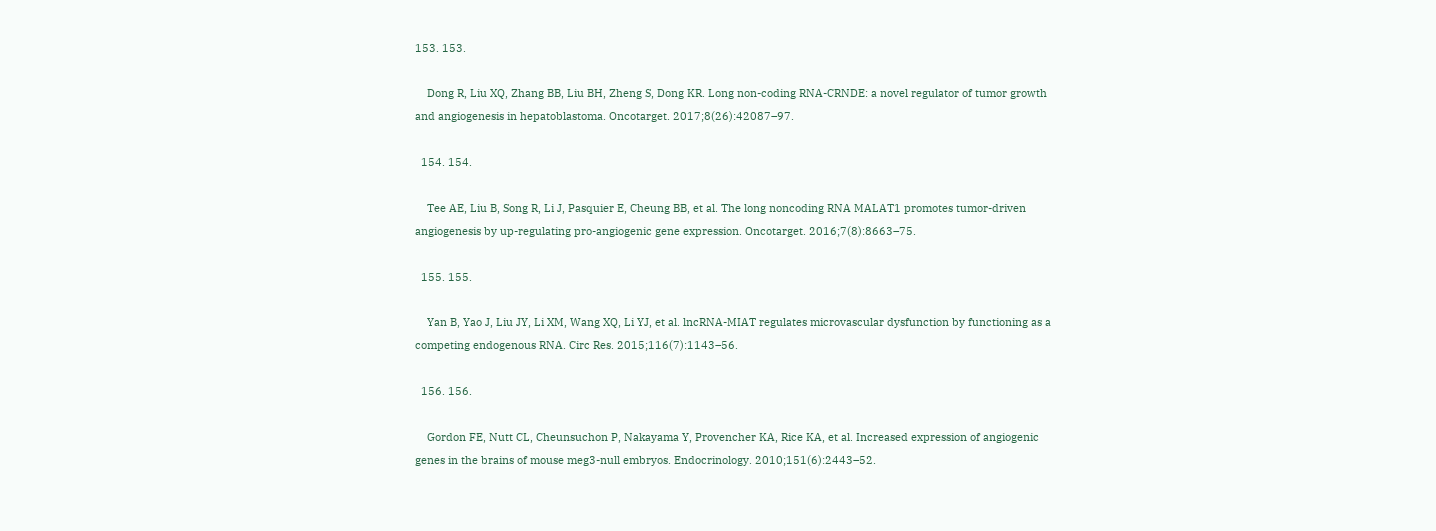153. 153.

    Dong R, Liu XQ, Zhang BB, Liu BH, Zheng S, Dong KR. Long non-coding RNA-CRNDE: a novel regulator of tumor growth and angiogenesis in hepatoblastoma. Oncotarget. 2017;8(26):42087–97.

  154. 154.

    Tee AE, Liu B, Song R, Li J, Pasquier E, Cheung BB, et al. The long noncoding RNA MALAT1 promotes tumor-driven angiogenesis by up-regulating pro-angiogenic gene expression. Oncotarget. 2016;7(8):8663–75.

  155. 155.

    Yan B, Yao J, Liu JY, Li XM, Wang XQ, Li YJ, et al. lncRNA-MIAT regulates microvascular dysfunction by functioning as a competing endogenous RNA. Circ Res. 2015;116(7):1143–56.

  156. 156.

    Gordon FE, Nutt CL, Cheunsuchon P, Nakayama Y, Provencher KA, Rice KA, et al. Increased expression of angiogenic genes in the brains of mouse meg3-null embryos. Endocrinology. 2010;151(6):2443–52.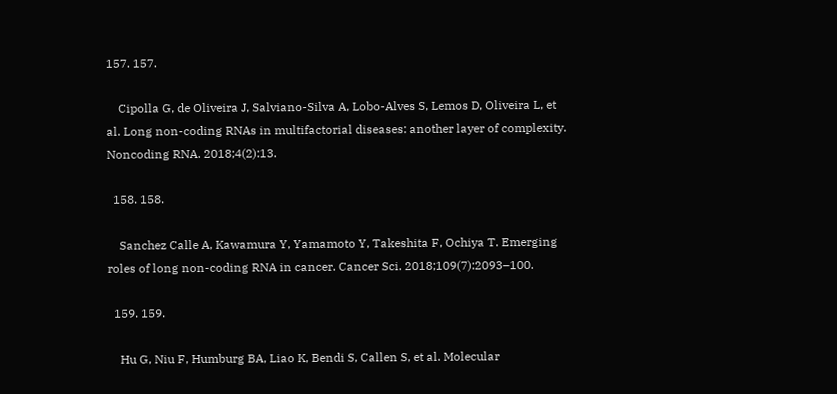157. 157.

    Cipolla G, de Oliveira J, Salviano-Silva A, Lobo-Alves S, Lemos D, Oliveira L, et al. Long non-coding RNAs in multifactorial diseases: another layer of complexity. Noncoding RNA. 2018;4(2):13.

  158. 158.

    Sanchez Calle A, Kawamura Y, Yamamoto Y, Takeshita F, Ochiya T. Emerging roles of long non-coding RNA in cancer. Cancer Sci. 2018;109(7):2093–100.

  159. 159.

    Hu G, Niu F, Humburg BA, Liao K, Bendi S, Callen S, et al. Molecular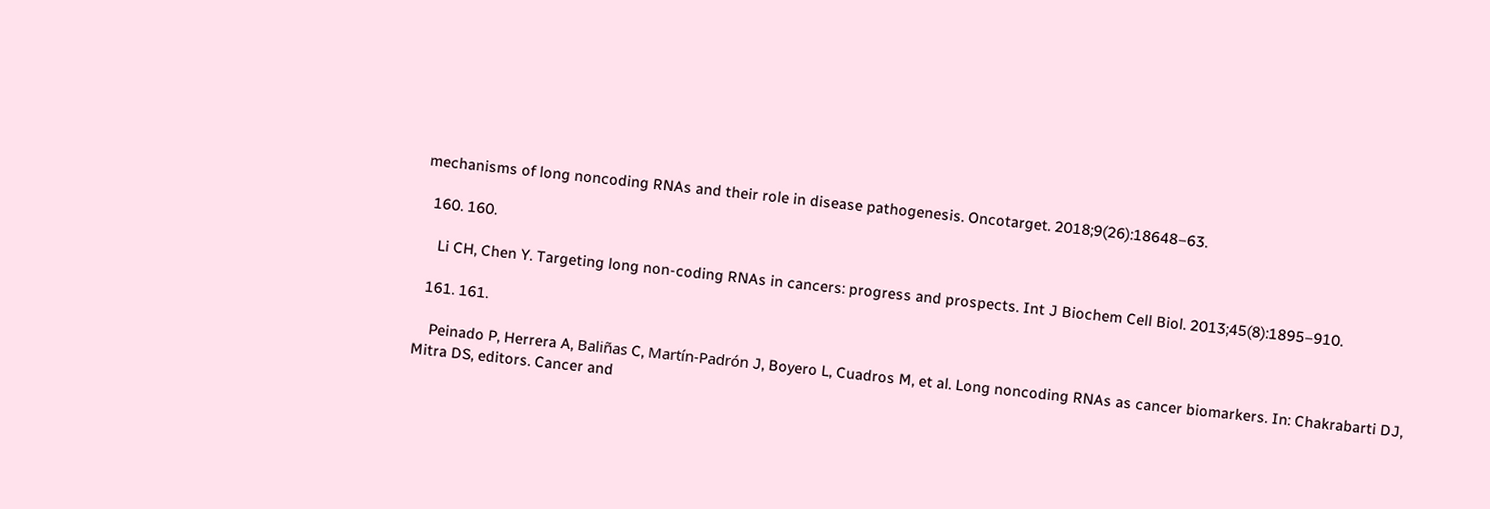mechanisms of long noncoding RNAs and their role in disease pathogenesis. Oncotarget. 2018;9(26):18648–63.

  160. 160.

    Li CH, Chen Y. Targeting long non-coding RNAs in cancers: progress and prospects. Int J Biochem Cell Biol. 2013;45(8):1895–910.

  161. 161.

    Peinado P, Herrera A, Baliñas C, Martín-Padrón J, Boyero L, Cuadros M, et al. Long noncoding RNAs as cancer biomarkers. In: Chakrabarti DJ, Mitra DS, editors. Cancer and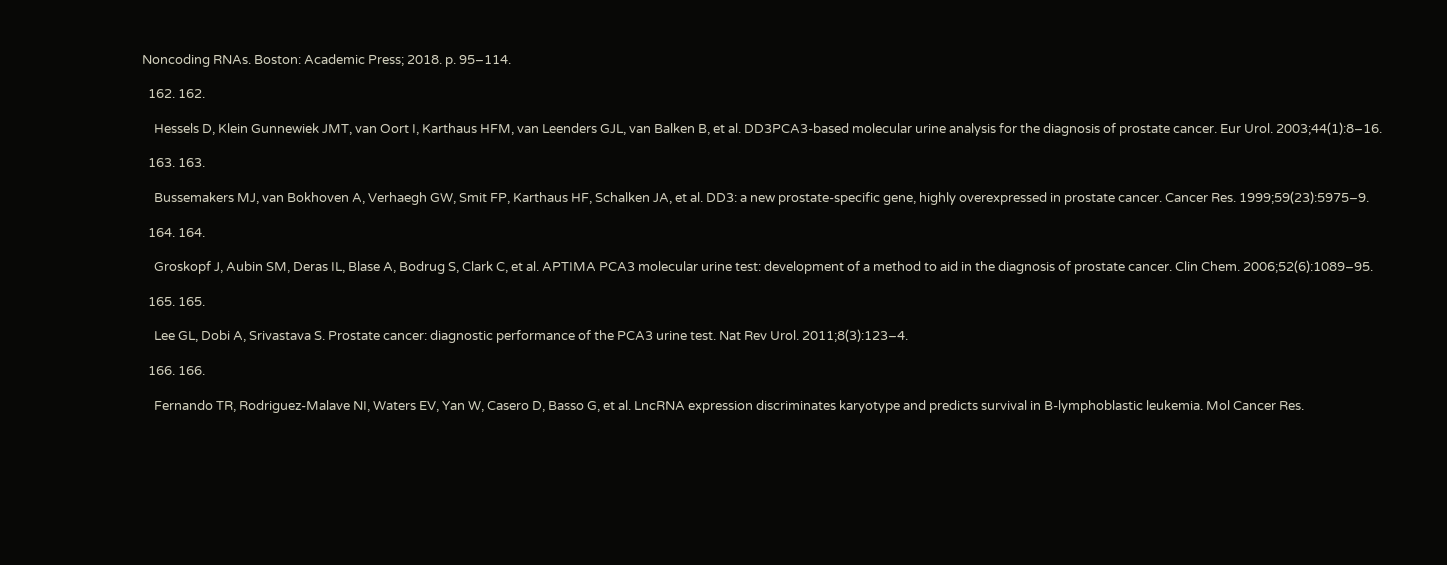Noncoding RNAs. Boston: Academic Press; 2018. p. 95–114.

  162. 162.

    Hessels D, Klein Gunnewiek JMT, van Oort I, Karthaus HFM, van Leenders GJL, van Balken B, et al. DD3PCA3-based molecular urine analysis for the diagnosis of prostate cancer. Eur Urol. 2003;44(1):8–16.

  163. 163.

    Bussemakers MJ, van Bokhoven A, Verhaegh GW, Smit FP, Karthaus HF, Schalken JA, et al. DD3: a new prostate-specific gene, highly overexpressed in prostate cancer. Cancer Res. 1999;59(23):5975–9.

  164. 164.

    Groskopf J, Aubin SM, Deras IL, Blase A, Bodrug S, Clark C, et al. APTIMA PCA3 molecular urine test: development of a method to aid in the diagnosis of prostate cancer. Clin Chem. 2006;52(6):1089–95.

  165. 165.

    Lee GL, Dobi A, Srivastava S. Prostate cancer: diagnostic performance of the PCA3 urine test. Nat Rev Urol. 2011;8(3):123–4.

  166. 166.

    Fernando TR, Rodriguez-Malave NI, Waters EV, Yan W, Casero D, Basso G, et al. LncRNA expression discriminates karyotype and predicts survival in B-lymphoblastic leukemia. Mol Cancer Res.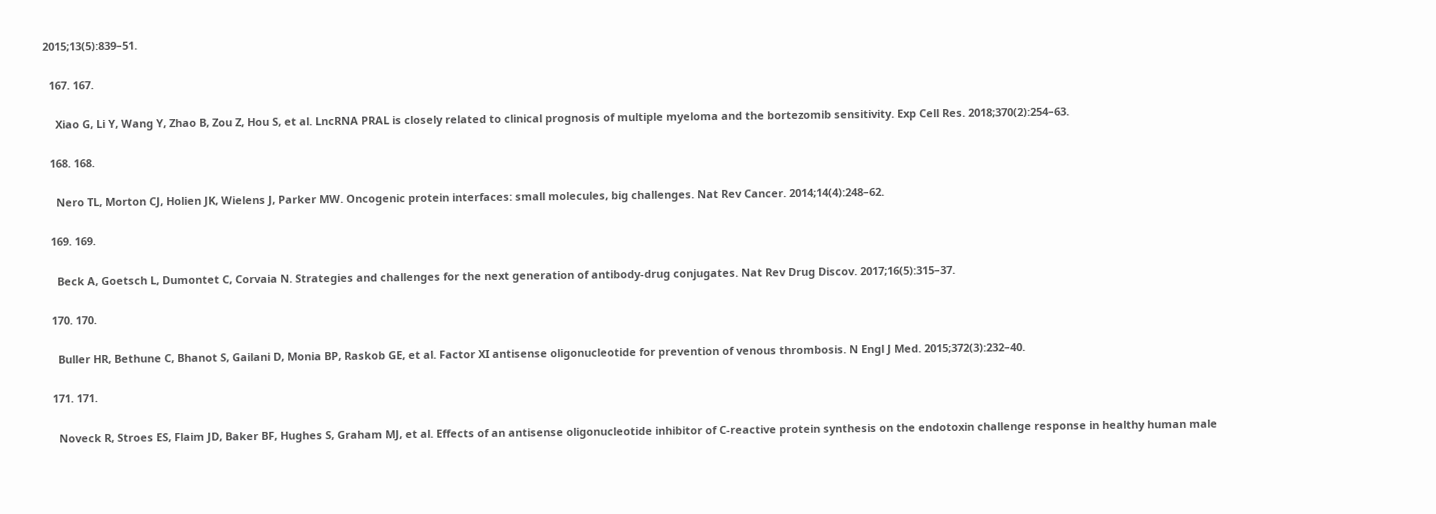2015;13(5):839–51.

  167. 167.

    Xiao G, Li Y, Wang Y, Zhao B, Zou Z, Hou S, et al. LncRNA PRAL is closely related to clinical prognosis of multiple myeloma and the bortezomib sensitivity. Exp Cell Res. 2018;370(2):254–63.

  168. 168.

    Nero TL, Morton CJ, Holien JK, Wielens J, Parker MW. Oncogenic protein interfaces: small molecules, big challenges. Nat Rev Cancer. 2014;14(4):248–62.

  169. 169.

    Beck A, Goetsch L, Dumontet C, Corvaia N. Strategies and challenges for the next generation of antibody-drug conjugates. Nat Rev Drug Discov. 2017;16(5):315–37.

  170. 170.

    Buller HR, Bethune C, Bhanot S, Gailani D, Monia BP, Raskob GE, et al. Factor XI antisense oligonucleotide for prevention of venous thrombosis. N Engl J Med. 2015;372(3):232–40.

  171. 171.

    Noveck R, Stroes ES, Flaim JD, Baker BF, Hughes S, Graham MJ, et al. Effects of an antisense oligonucleotide inhibitor of C-reactive protein synthesis on the endotoxin challenge response in healthy human male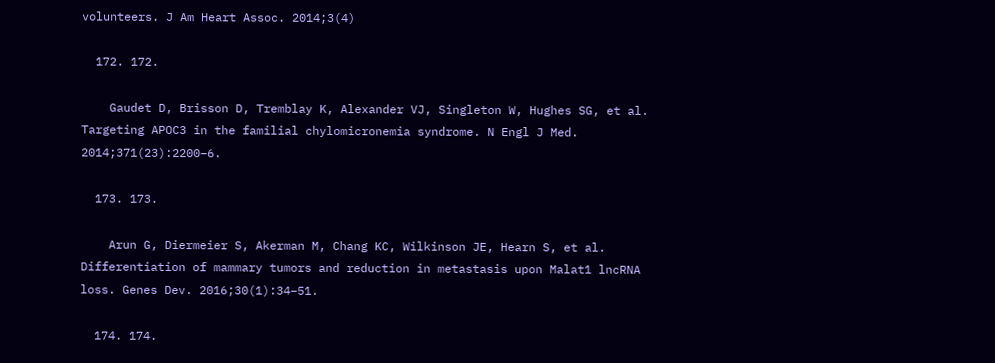volunteers. J Am Heart Assoc. 2014;3(4)

  172. 172.

    Gaudet D, Brisson D, Tremblay K, Alexander VJ, Singleton W, Hughes SG, et al. Targeting APOC3 in the familial chylomicronemia syndrome. N Engl J Med. 2014;371(23):2200–6.

  173. 173.

    Arun G, Diermeier S, Akerman M, Chang KC, Wilkinson JE, Hearn S, et al. Differentiation of mammary tumors and reduction in metastasis upon Malat1 lncRNA loss. Genes Dev. 2016;30(1):34–51.

  174. 174.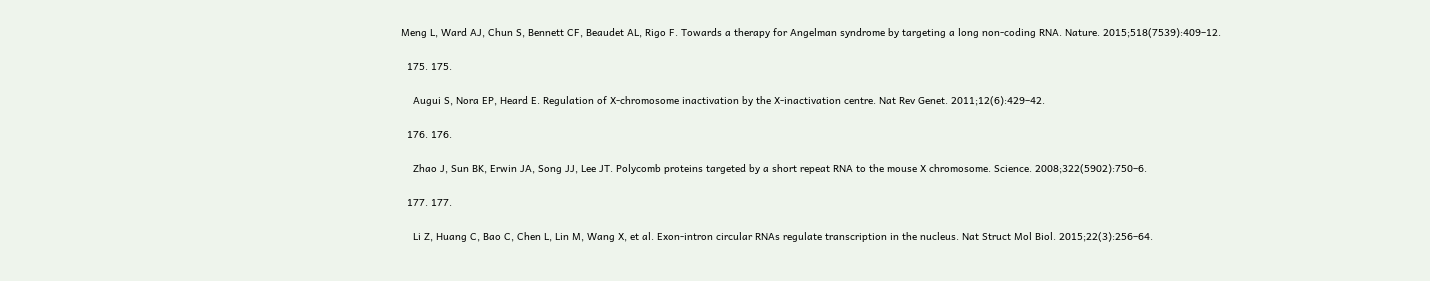Meng L, Ward AJ, Chun S, Bennett CF, Beaudet AL, Rigo F. Towards a therapy for Angelman syndrome by targeting a long non-coding RNA. Nature. 2015;518(7539):409–12.

  175. 175.

    Augui S, Nora EP, Heard E. Regulation of X-chromosome inactivation by the X-inactivation centre. Nat Rev Genet. 2011;12(6):429–42.

  176. 176.

    Zhao J, Sun BK, Erwin JA, Song JJ, Lee JT. Polycomb proteins targeted by a short repeat RNA to the mouse X chromosome. Science. 2008;322(5902):750–6.

  177. 177.

    Li Z, Huang C, Bao C, Chen L, Lin M, Wang X, et al. Exon-intron circular RNAs regulate transcription in the nucleus. Nat Struct Mol Biol. 2015;22(3):256–64.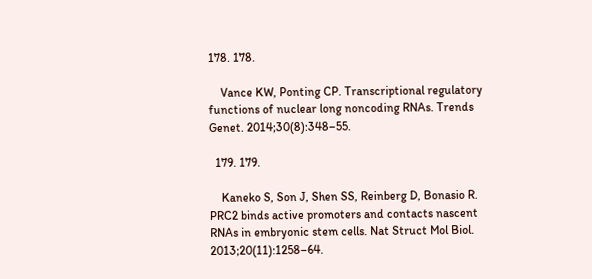178. 178.

    Vance KW, Ponting CP. Transcriptional regulatory functions of nuclear long noncoding RNAs. Trends Genet. 2014;30(8):348–55.

  179. 179.

    Kaneko S, Son J, Shen SS, Reinberg D, Bonasio R. PRC2 binds active promoters and contacts nascent RNAs in embryonic stem cells. Nat Struct Mol Biol. 2013;20(11):1258–64.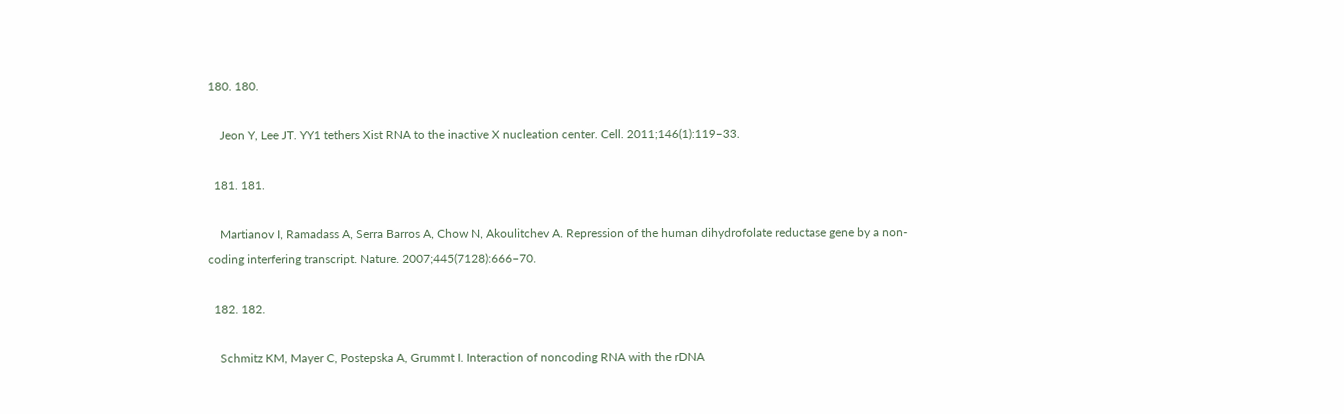180. 180.

    Jeon Y, Lee JT. YY1 tethers Xist RNA to the inactive X nucleation center. Cell. 2011;146(1):119–33.

  181. 181.

    Martianov I, Ramadass A, Serra Barros A, Chow N, Akoulitchev A. Repression of the human dihydrofolate reductase gene by a non-coding interfering transcript. Nature. 2007;445(7128):666–70.

  182. 182.

    Schmitz KM, Mayer C, Postepska A, Grummt I. Interaction of noncoding RNA with the rDNA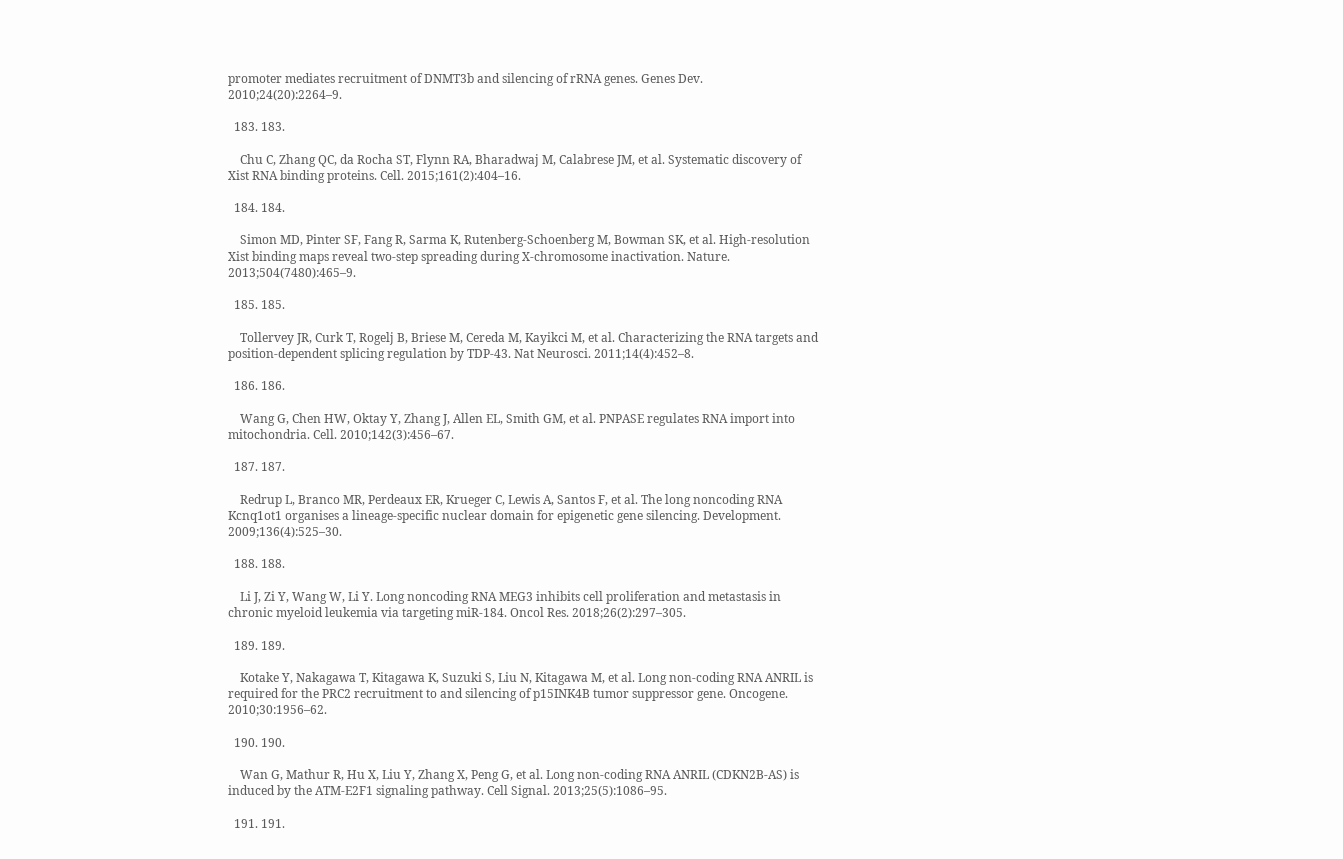promoter mediates recruitment of DNMT3b and silencing of rRNA genes. Genes Dev. 2010;24(20):2264–9.

  183. 183.

    Chu C, Zhang QC, da Rocha ST, Flynn RA, Bharadwaj M, Calabrese JM, et al. Systematic discovery of Xist RNA binding proteins. Cell. 2015;161(2):404–16.

  184. 184.

    Simon MD, Pinter SF, Fang R, Sarma K, Rutenberg-Schoenberg M, Bowman SK, et al. High-resolution Xist binding maps reveal two-step spreading during X-chromosome inactivation. Nature. 2013;504(7480):465–9.

  185. 185.

    Tollervey JR, Curk T, Rogelj B, Briese M, Cereda M, Kayikci M, et al. Characterizing the RNA targets and position-dependent splicing regulation by TDP-43. Nat Neurosci. 2011;14(4):452–8.

  186. 186.

    Wang G, Chen HW, Oktay Y, Zhang J, Allen EL, Smith GM, et al. PNPASE regulates RNA import into mitochondria. Cell. 2010;142(3):456–67.

  187. 187.

    Redrup L, Branco MR, Perdeaux ER, Krueger C, Lewis A, Santos F, et al. The long noncoding RNA Kcnq1ot1 organises a lineage-specific nuclear domain for epigenetic gene silencing. Development. 2009;136(4):525–30.

  188. 188.

    Li J, Zi Y, Wang W, Li Y. Long noncoding RNA MEG3 inhibits cell proliferation and metastasis in chronic myeloid leukemia via targeting miR-184. Oncol Res. 2018;26(2):297–305.

  189. 189.

    Kotake Y, Nakagawa T, Kitagawa K, Suzuki S, Liu N, Kitagawa M, et al. Long non-coding RNA ANRIL is required for the PRC2 recruitment to and silencing of p15INK4B tumor suppressor gene. Oncogene. 2010;30:1956–62.

  190. 190.

    Wan G, Mathur R, Hu X, Liu Y, Zhang X, Peng G, et al. Long non-coding RNA ANRIL (CDKN2B-AS) is induced by the ATM-E2F1 signaling pathway. Cell Signal. 2013;25(5):1086–95.

  191. 191.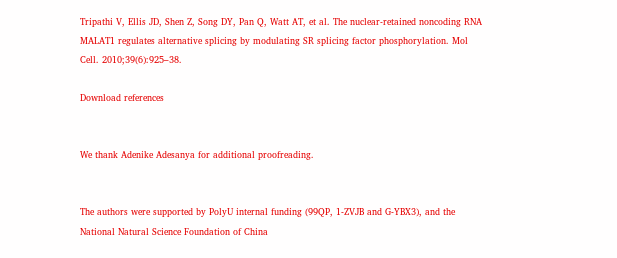Tripathi V, Ellis JD, Shen Z, Song DY, Pan Q, Watt AT, et al. The nuclear-retained noncoding RNA MALAT1 regulates alternative splicing by modulating SR splicing factor phosphorylation. Mol Cell. 2010;39(6):925–38.

Download references


We thank Adenike Adesanya for additional proofreading.


The authors were supported by PolyU internal funding (99QP, 1-ZVJB and G-YBX3), and the National Natural Science Foundation of China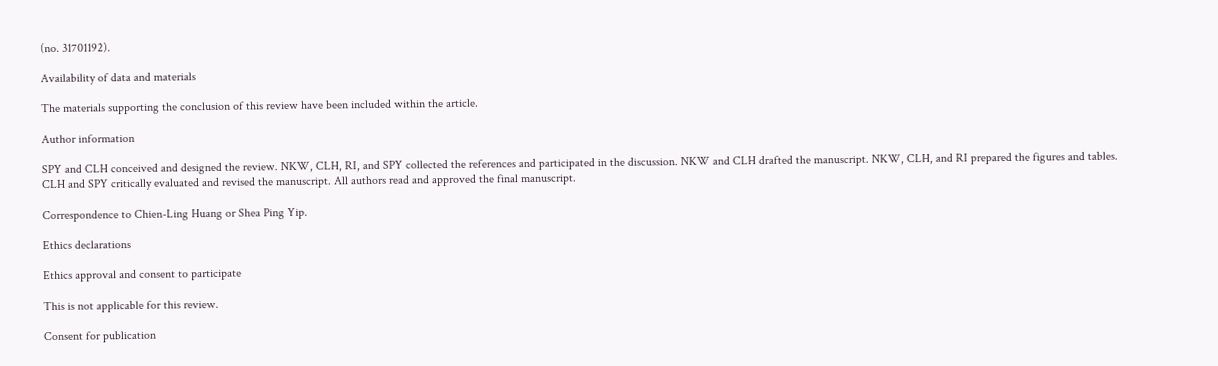(no. 31701192).

Availability of data and materials

The materials supporting the conclusion of this review have been included within the article.

Author information

SPY and CLH conceived and designed the review. NKW, CLH, RI, and SPY collected the references and participated in the discussion. NKW and CLH drafted the manuscript. NKW, CLH, and RI prepared the figures and tables. CLH and SPY critically evaluated and revised the manuscript. All authors read and approved the final manuscript.

Correspondence to Chien-Ling Huang or Shea Ping Yip.

Ethics declarations

Ethics approval and consent to participate

This is not applicable for this review.

Consent for publication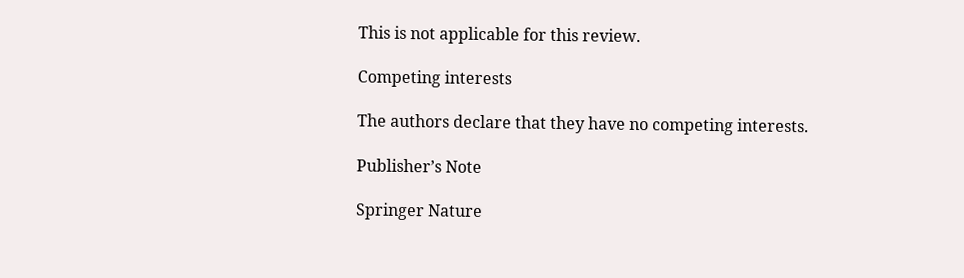This is not applicable for this review.

Competing interests

The authors declare that they have no competing interests.

Publisher’s Note

Springer Nature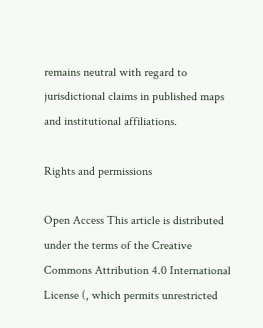remains neutral with regard to jurisdictional claims in published maps and institutional affiliations.

Rights and permissions

Open Access This article is distributed under the terms of the Creative Commons Attribution 4.0 International License (, which permits unrestricted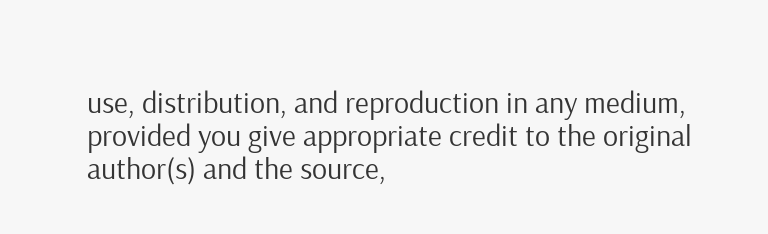use, distribution, and reproduction in any medium, provided you give appropriate credit to the original author(s) and the source,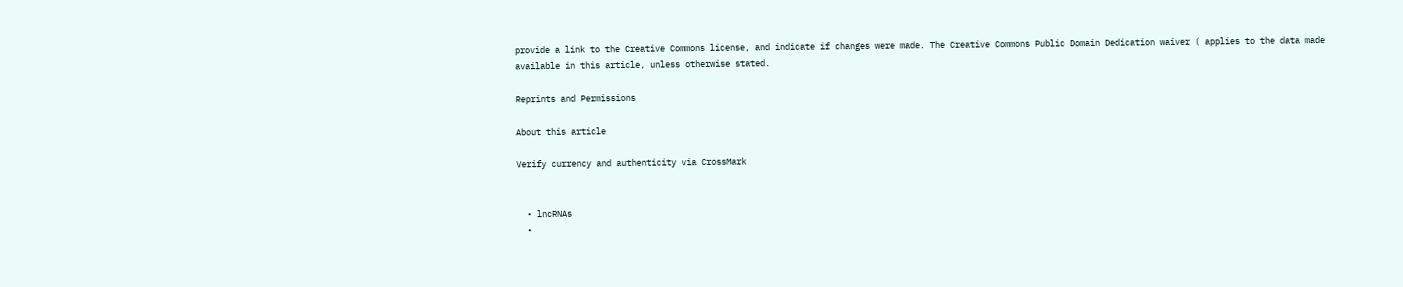provide a link to the Creative Commons license, and indicate if changes were made. The Creative Commons Public Domain Dedication waiver ( applies to the data made available in this article, unless otherwise stated.

Reprints and Permissions

About this article

Verify currency and authenticity via CrossMark


  • lncRNAs
  •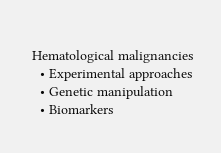Hematological malignancies
  • Experimental approaches
  • Genetic manipulation
  • Biomarkers